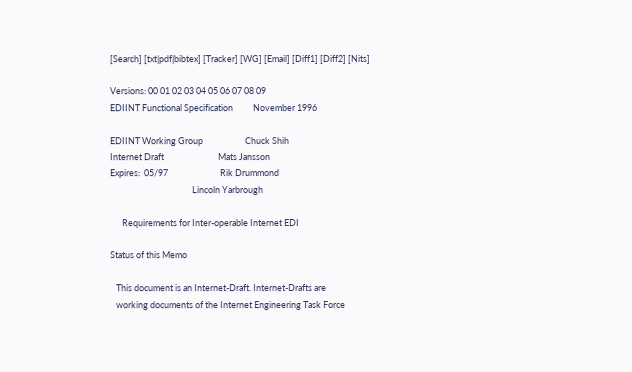[Search] [txt|pdf|bibtex] [Tracker] [WG] [Email] [Diff1] [Diff2] [Nits]

Versions: 00 01 02 03 04 05 06 07 08 09
EDIINT Functional Specification          November 1996

EDIINT Working Group                     Chuck Shih
Internet Draft                           Mats Jansson
Expires:  05/97                          Rik Drummond
                                         Lincoln Yarbrough

      Requirements for Inter-operable Internet EDI

Status of this Memo

   This document is an Internet-Draft. Internet-Drafts are
   working documents of the Internet Engineering Task Force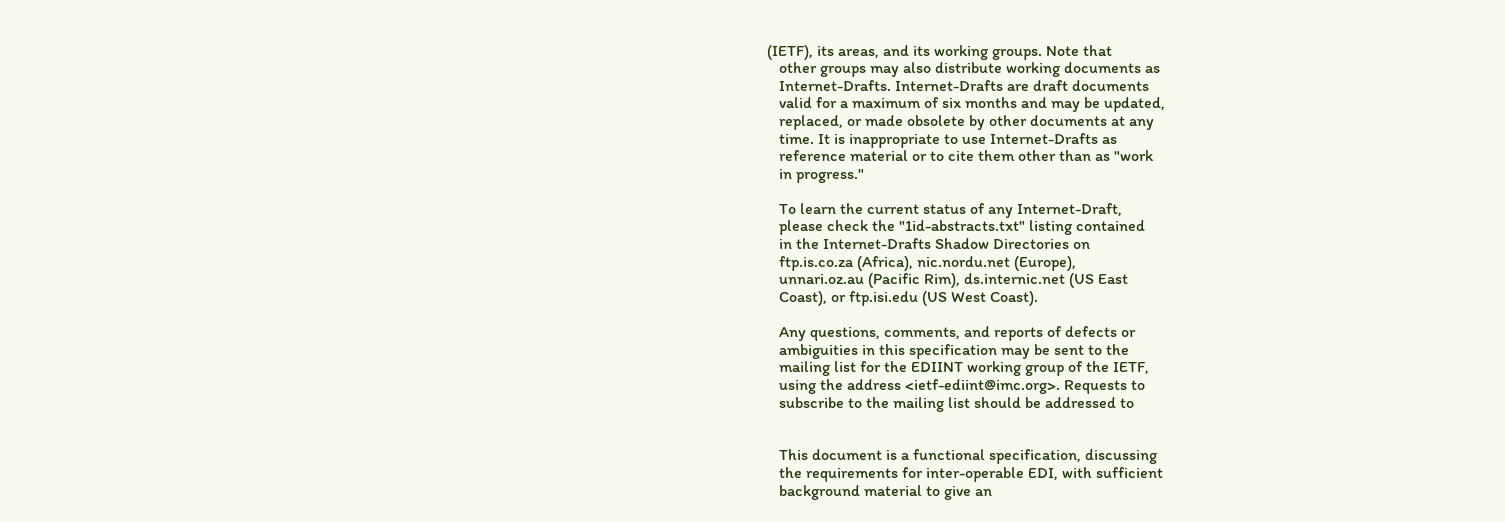(IETF), its areas, and its working groups. Note that
   other groups may also distribute working documents as
   Internet-Drafts. Internet-Drafts are draft documents
   valid for a maximum of six months and may be updated,
   replaced, or made obsolete by other documents at any
   time. It is inappropriate to use Internet-Drafts as
   reference material or to cite them other than as "work
   in progress."

   To learn the current status of any Internet-Draft,
   please check the "1id-abstracts.txt" listing contained
   in the Internet-Drafts Shadow Directories on
   ftp.is.co.za (Africa), nic.nordu.net (Europe),
   unnari.oz.au (Pacific Rim), ds.internic.net (US East
   Coast), or ftp.isi.edu (US West Coast).

   Any questions, comments, and reports of defects or
   ambiguities in this specification may be sent to the
   mailing list for the EDIINT working group of the IETF,
   using the address <ietf-ediint@imc.org>. Requests to
   subscribe to the mailing list should be addressed to


   This document is a functional specification, discussing
   the requirements for inter-operable EDI, with sufficient
   background material to give an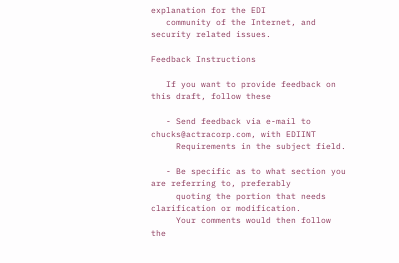explanation for the EDI
   community of the Internet, and security related issues.

Feedback Instructions

   If you want to provide feedback on this draft, follow these

   - Send feedback via e-mail to chucks@actracorp.com, with EDIINT
     Requirements in the subject field.

   - Be specific as to what section you are referring to, preferably
     quoting the portion that needs clarification or modification.
     Your comments would then follow the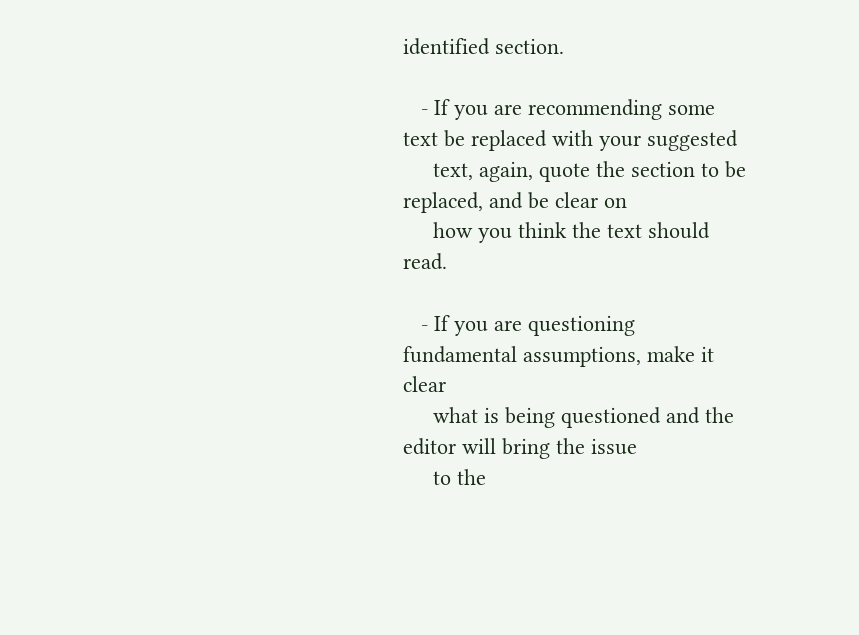identified section.

   - If you are recommending some text be replaced with your suggested
     text, again, quote the section to be replaced, and be clear on
     how you think the text should read.

   - If you are questioning fundamental assumptions, make it clear
     what is being questioned and the editor will bring the issue
     to the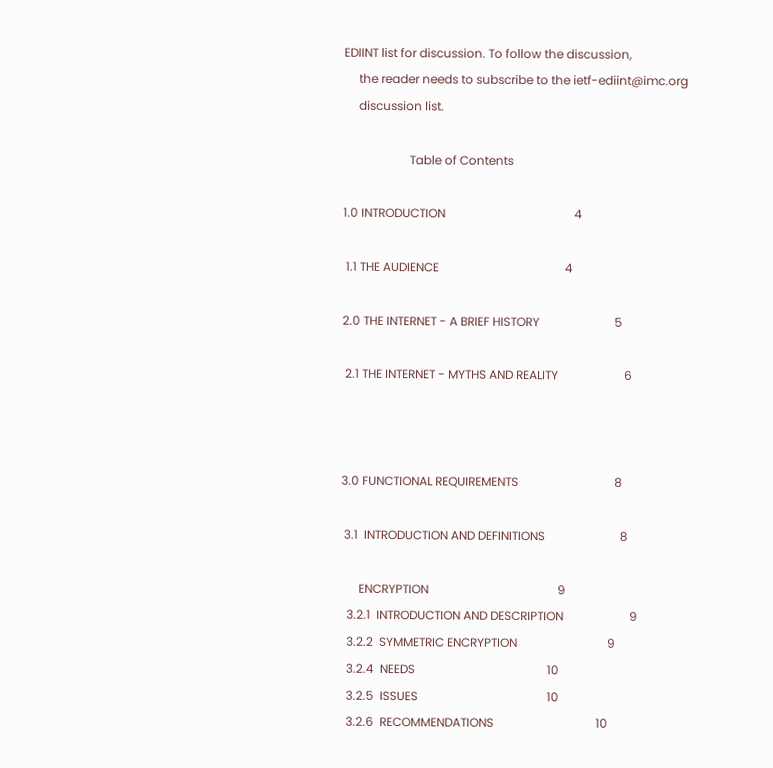EDIINT list for discussion. To follow the discussion,
     the reader needs to subscribe to the ietf-ediint@imc.org
     discussion list.

                      Table of Contents

1.0 INTRODUCTION                                           4

 1.1 THE AUDIENCE                                          4

2.0 THE INTERNET - A BRIEF HISTORY                         5

 2.1 THE INTERNET - MYTHS AND REALITY                      6



3.0 FUNCTIONAL REQUIREMENTS                                8

 3.1  INTRODUCTION AND DEFINITIONS                         8

      ENCRYPTION                                           9
  3.2.1  INTRODUCTION AND DESCRIPTION                      9
  3.2.2  SYMMETRIC ENCRYPTION                              9
  3.2.4  NEEDS                                            10
  3.2.5  ISSUES                                           10
  3.2.6  RECOMMENDATIONS                                  10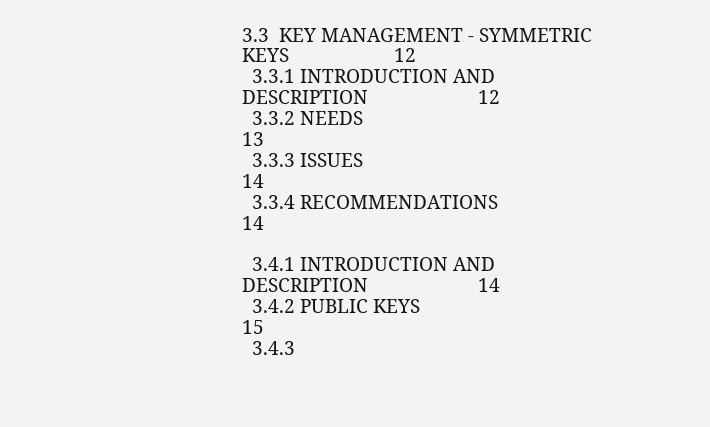3.3  KEY MANAGEMENT - SYMMETRIC KEYS                     12
  3.3.1 INTRODUCTION AND DESCRIPTION                      12
  3.3.2 NEEDS                                             13
  3.3.3 ISSUES                                            14
  3.3.4 RECOMMENDATIONS                                   14

  3.4.1 INTRODUCTION AND DESCRIPTION                      14
  3.4.2 PUBLIC KEYS                                       15
  3.4.3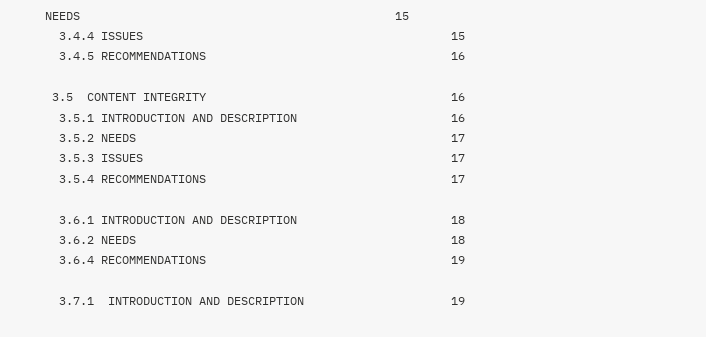NEEDS                                             15
  3.4.4 ISSUES                                            15
  3.4.5 RECOMMENDATIONS                                   16

 3.5  CONTENT INTEGRITY                                   16
  3.5.1 INTRODUCTION AND DESCRIPTION                      16
  3.5.2 NEEDS                                             17
  3.5.3 ISSUES                                            17
  3.5.4 RECOMMENDATIONS                                   17

  3.6.1 INTRODUCTION AND DESCRIPTION                      18
  3.6.2 NEEDS                                             18
  3.6.4 RECOMMENDATIONS                                   19

  3.7.1  INTRODUCTION AND DESCRIPTION                     19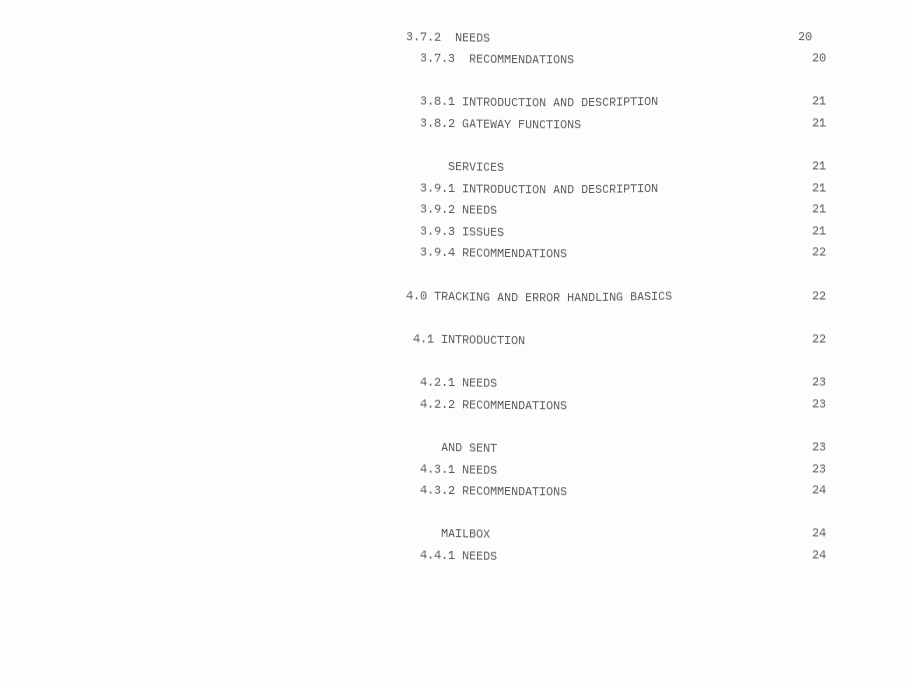3.7.2  NEEDS                                            20
  3.7.3  RECOMMENDATIONS                                  20

  3.8.1 INTRODUCTION AND DESCRIPTION                      21
  3.8.2 GATEWAY FUNCTIONS                                 21

      SERVICES                                            21
  3.9.1 INTRODUCTION AND DESCRIPTION                      21
  3.9.2 NEEDS                                             21
  3.9.3 ISSUES                                            21
  3.9.4 RECOMMENDATIONS                                   22

4.0 TRACKING AND ERROR HANDLING BASICS                    22

 4.1 INTRODUCTION                                         22

  4.2.1 NEEDS                                             23
  4.2.2 RECOMMENDATIONS                                   23

     AND SENT                                             23
  4.3.1 NEEDS                                             23
  4.3.2 RECOMMENDATIONS                                   24

     MAILBOX                                              24
  4.4.1 NEEDS                                             24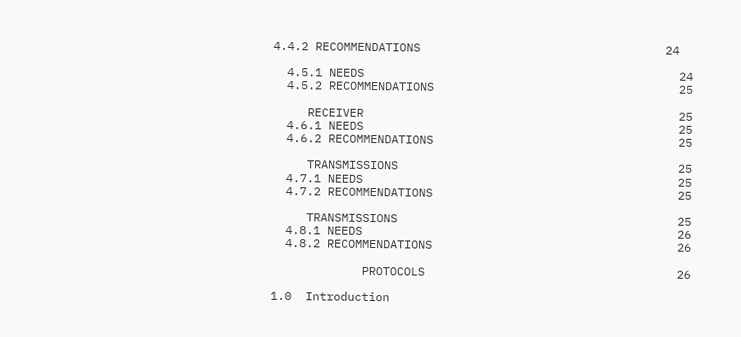4.4.2 RECOMMENDATIONS                                   24

  4.5.1 NEEDS                                             24
  4.5.2 RECOMMENDATIONS                                   25

     RECEIVER                                             25
  4.6.1 NEEDS                                             25
  4.6.2 RECOMMENDATIONS                                   25

     TRANSMISSIONS                                        25
  4.7.1 NEEDS                                             25
  4.7.2 RECOMMENDATIONS                                   25

     TRANSMISSIONS                                        25
  4.8.1 NEEDS                                             26
  4.8.2 RECOMMENDATIONS                                   26

             PROTOCOLS                                    26

1.0  Introduction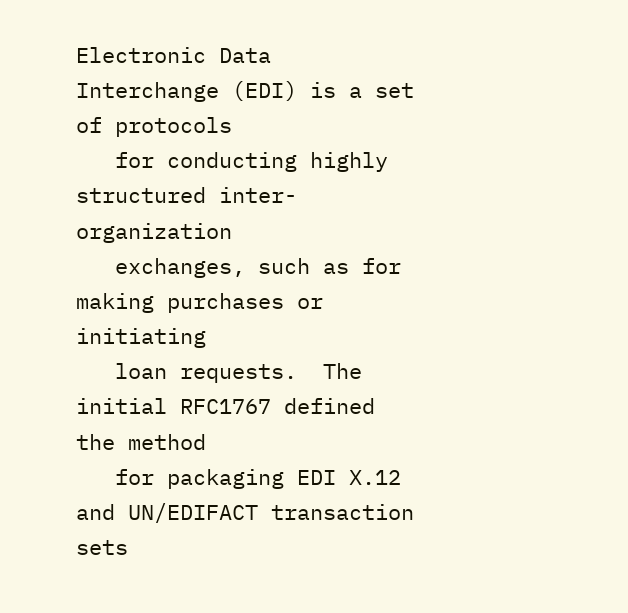Electronic Data Interchange (EDI) is a set of protocols
   for conducting highly structured inter-organization
   exchanges, such as for making purchases or initiating
   loan requests.  The initial RFC1767 defined the method
   for packaging EDI X.12 and UN/EDIFACT transaction sets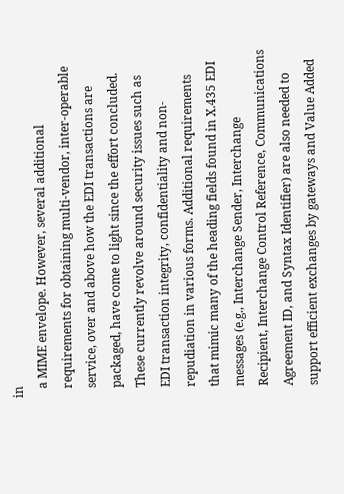in
   a MIME envelope. However, several additional
   requirements for obtaining multi-vendor, inter-operable
   service, over and above how the EDI transactions are
   packaged, have come to light since the effort concluded.
   These currently revolve around security issues such as
   EDI transaction integrity, confidentiality and non-
   repudiation in various forms. Additional requirements
   that mimic many of the heading fields found in X.435 EDI
   messages (e.g., Interchange Sender, Interchange
   Recipient, Interchange Control Reference, Communications
   Agreement ID, and Syntax Identifier) are also needed to
   support efficient exchanges by gateways and Value Added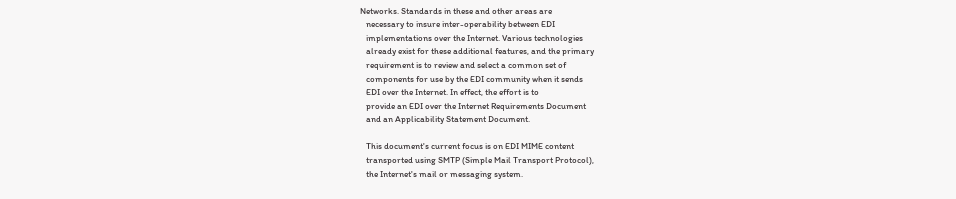Networks. Standards in these and other areas are
   necessary to insure inter-operability between EDI
   implementations over the Internet. Various technologies
   already exist for these additional features, and the primary
   requirement is to review and select a common set of
   components for use by the EDI community when it sends
   EDI over the Internet. In effect, the effort is to
   provide an EDI over the Internet Requirements Document
   and an Applicability Statement Document.

   This document's current focus is on EDI MIME content
   transported using SMTP (Simple Mail Transport Protocol),
   the Internet's mail or messaging system.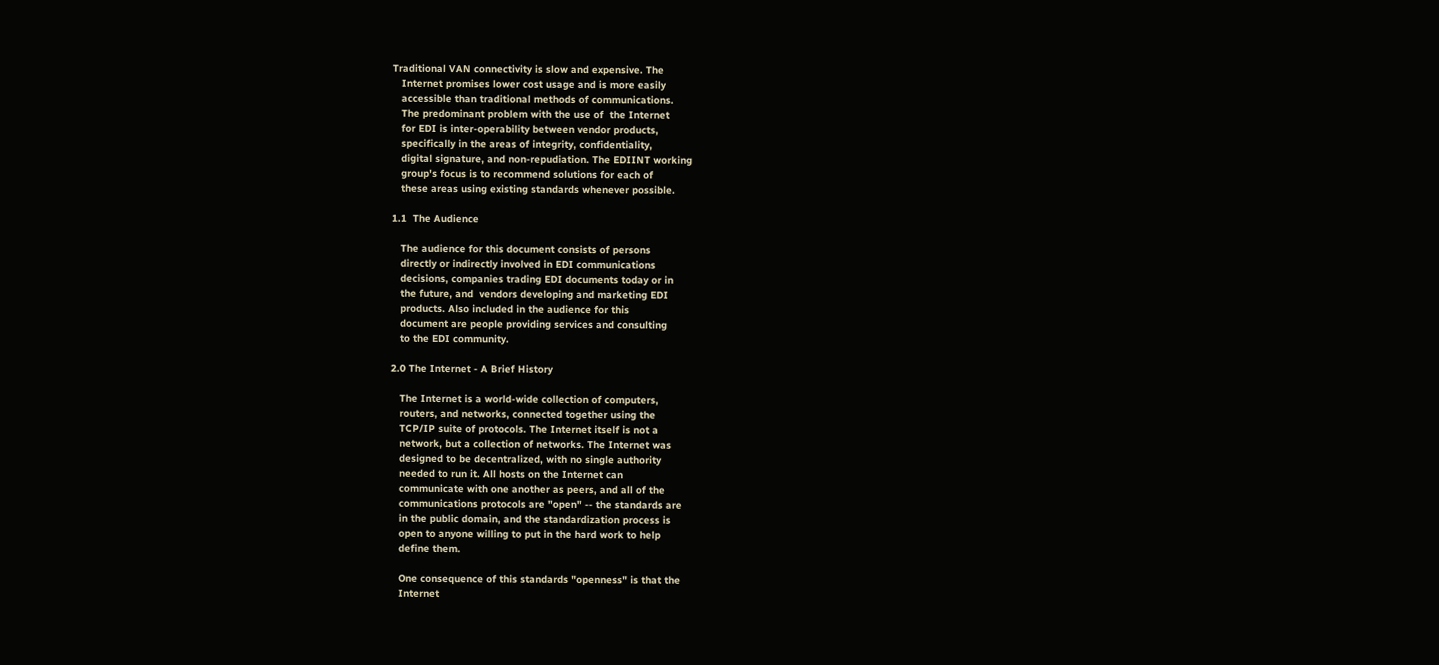Traditional VAN connectivity is slow and expensive. The
   Internet promises lower cost usage and is more easily
   accessible than traditional methods of communications.
   The predominant problem with the use of  the Internet
   for EDI is inter-operability between vendor products,
   specifically in the areas of integrity, confidentiality,
   digital signature, and non-repudiation. The EDIINT working
   group's focus is to recommend solutions for each of
   these areas using existing standards whenever possible.

1.1  The Audience

   The audience for this document consists of persons
   directly or indirectly involved in EDI communications
   decisions, companies trading EDI documents today or in
   the future, and  vendors developing and marketing EDI
   products. Also included in the audience for this
   document are people providing services and consulting
   to the EDI community.

2.0 The Internet - A Brief History

   The Internet is a world-wide collection of computers,
   routers, and networks, connected together using the
   TCP/IP suite of protocols. The Internet itself is not a
   network, but a collection of networks. The Internet was
   designed to be decentralized, with no single authority
   needed to run it. All hosts on the Internet can
   communicate with one another as peers, and all of the
   communications protocols are "open" -- the standards are
   in the public domain, and the standardization process is
   open to anyone willing to put in the hard work to help
   define them.

   One consequence of this standards "openness" is that the
   Internet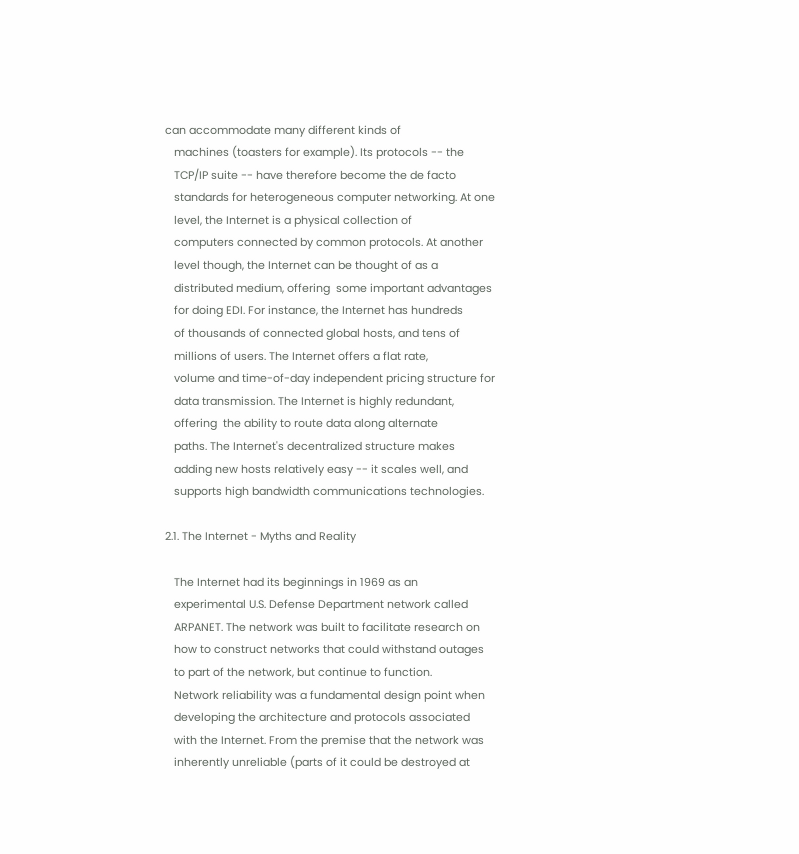can accommodate many different kinds of
   machines (toasters for example). Its protocols -- the
   TCP/IP suite -- have therefore become the de facto
   standards for heterogeneous computer networking. At one
   level, the Internet is a physical collection of
   computers connected by common protocols. At another
   level though, the Internet can be thought of as a
   distributed medium, offering  some important advantages
   for doing EDI. For instance, the Internet has hundreds
   of thousands of connected global hosts, and tens of
   millions of users. The Internet offers a flat rate,
   volume and time-of-day independent pricing structure for
   data transmission. The Internet is highly redundant,
   offering  the ability to route data along alternate
   paths. The Internet's decentralized structure makes
   adding new hosts relatively easy -- it scales well, and
   supports high bandwidth communications technologies.

2.1. The Internet - Myths and Reality

   The Internet had its beginnings in 1969 as an
   experimental U.S. Defense Department network called
   ARPANET. The network was built to facilitate research on
   how to construct networks that could withstand outages
   to part of the network, but continue to function.
   Network reliability was a fundamental design point when
   developing the architecture and protocols associated
   with the Internet. From the premise that the network was
   inherently unreliable (parts of it could be destroyed at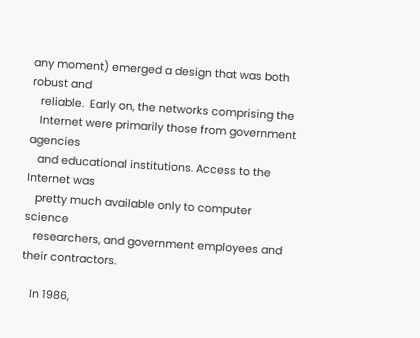any moment) emerged a design that was both robust and
   reliable.  Early on, the networks comprising the
   Internet were primarily those from government agencies
   and educational institutions. Access to the Internet was
   pretty much available only to computer science
   researchers, and government employees and their contractors.

   In 1986,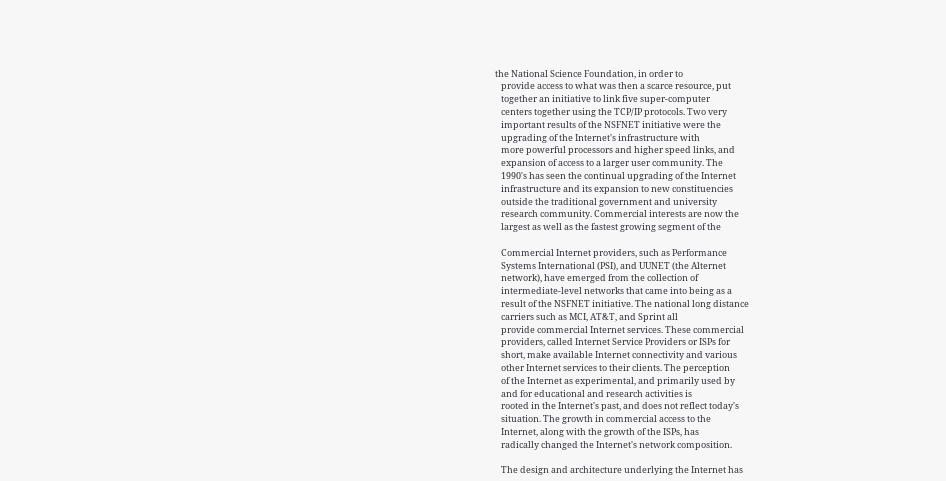the National Science Foundation, in order to
   provide access to what was then a scarce resource, put
   together an initiative to link five super-computer
   centers together using the TCP/IP protocols. Two very
   important results of the NSFNET initiative were the
   upgrading of the Internet's infrastructure with
   more powerful processors and higher speed links, and
   expansion of access to a larger user community. The
   1990's has seen the continual upgrading of the Internet
   infrastructure and its expansion to new constituencies
   outside the traditional government and university
   research community. Commercial interests are now the
   largest as well as the fastest growing segment of the

   Commercial Internet providers, such as Performance
   Systems International (PSI), and UUNET (the Alternet
   network), have emerged from the collection of
   intermediate-level networks that came into being as a
   result of the NSFNET initiative. The national long distance
   carriers such as MCI, AT&T, and Sprint all
   provide commercial Internet services. These commercial
   providers, called Internet Service Providers or ISPs for
   short, make available Internet connectivity and various
   other Internet services to their clients. The perception
   of the Internet as experimental, and primarily used by
   and for educational and research activities is
   rooted in the Internet's past, and does not reflect today's
   situation. The growth in commercial access to the
   Internet, along with the growth of the ISPs, has
   radically changed the Internet's network composition.

   The design and architecture underlying the Internet has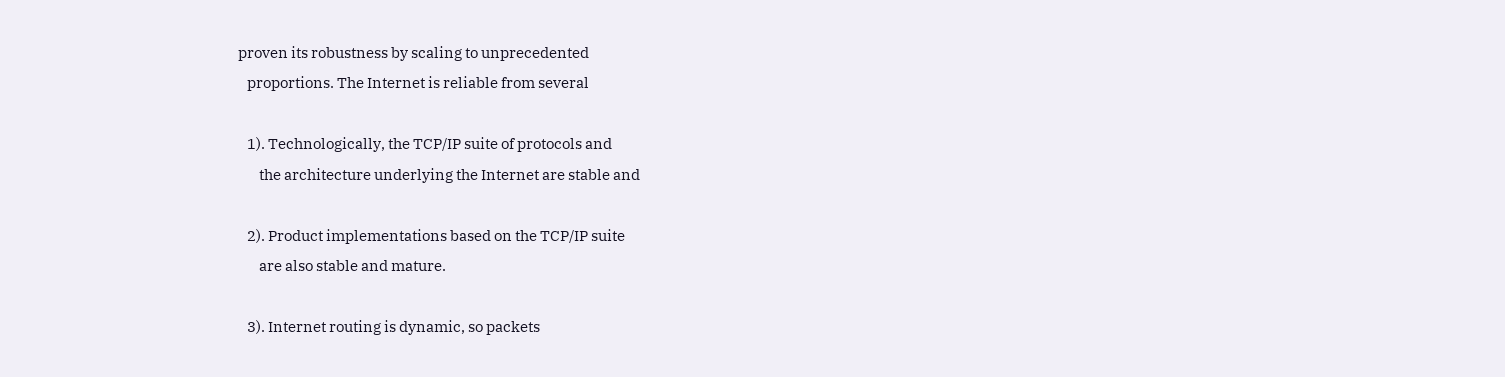proven its robustness by scaling to unprecedented
   proportions. The Internet is reliable from several

   1). Technologically, the TCP/IP suite of protocols and
       the architecture underlying the Internet are stable and

   2). Product implementations based on the TCP/IP suite
       are also stable and mature.

   3). Internet routing is dynamic, so packets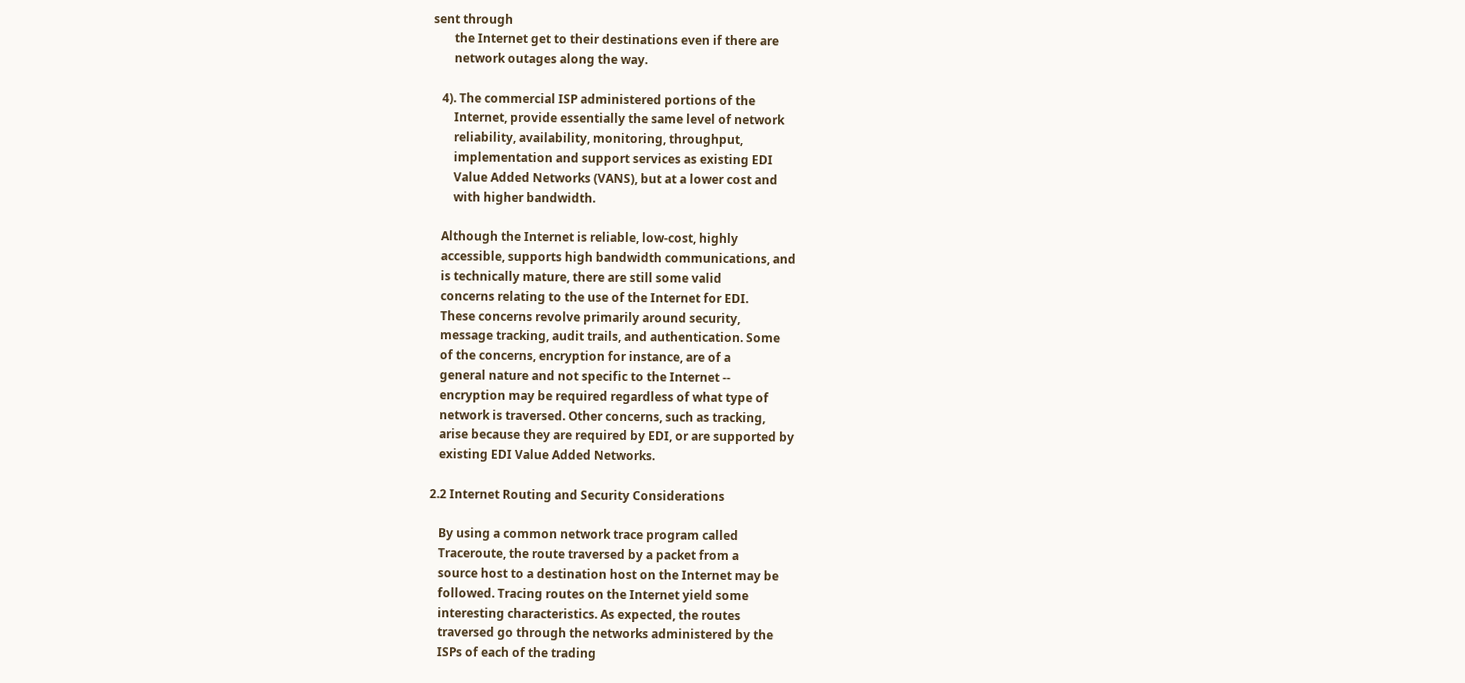sent through
       the Internet get to their destinations even if there are
       network outages along the way.

   4). The commercial ISP administered portions of the
       Internet, provide essentially the same level of network
       reliability, availability, monitoring, throughput,
       implementation and support services as existing EDI
       Value Added Networks (VANS), but at a lower cost and
       with higher bandwidth.

   Although the Internet is reliable, low-cost, highly
   accessible, supports high bandwidth communications, and
   is technically mature, there are still some valid
   concerns relating to the use of the Internet for EDI.
   These concerns revolve primarily around security,
   message tracking, audit trails, and authentication. Some
   of the concerns, encryption for instance, are of a
   general nature and not specific to the Internet --
   encryption may be required regardless of what type of
   network is traversed. Other concerns, such as tracking,
   arise because they are required by EDI, or are supported by
   existing EDI Value Added Networks.

2.2 Internet Routing and Security Considerations

   By using a common network trace program called
   Traceroute, the route traversed by a packet from a
   source host to a destination host on the Internet may be
   followed. Tracing routes on the Internet yield some
   interesting characteristics. As expected, the routes
   traversed go through the networks administered by the
   ISPs of each of the trading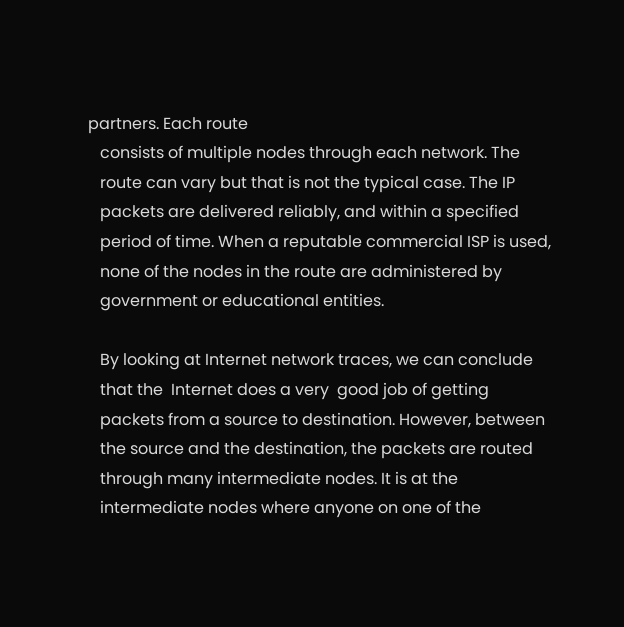partners. Each route
   consists of multiple nodes through each network. The
   route can vary but that is not the typical case. The IP
   packets are delivered reliably, and within a specified
   period of time. When a reputable commercial ISP is used,
   none of the nodes in the route are administered by
   government or educational entities.

   By looking at Internet network traces, we can conclude
   that the  Internet does a very  good job of getting
   packets from a source to destination. However, between
   the source and the destination, the packets are routed
   through many intermediate nodes. It is at the
   intermediate nodes where anyone on one of the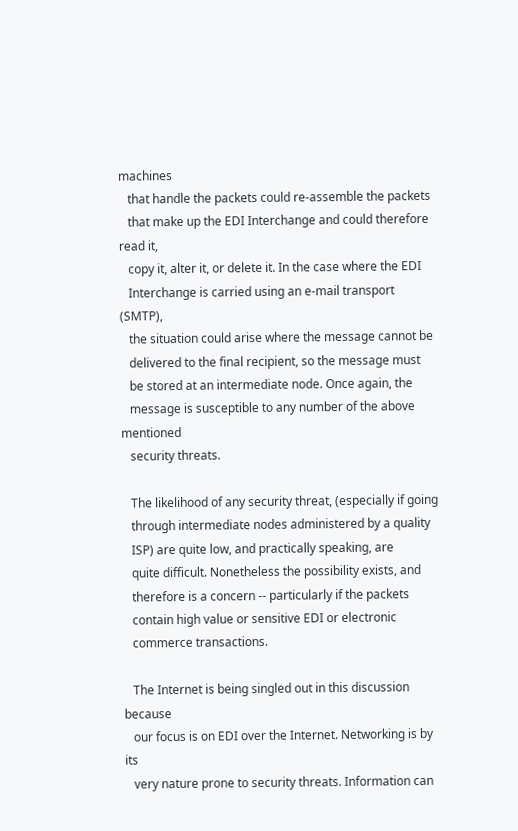machines
   that handle the packets could re-assemble the packets
   that make up the EDI Interchange and could therefore read it,
   copy it, alter it, or delete it. In the case where the EDI
   Interchange is carried using an e-mail transport (SMTP),
   the situation could arise where the message cannot be
   delivered to the final recipient, so the message must
   be stored at an intermediate node. Once again, the
   message is susceptible to any number of the above mentioned
   security threats.

   The likelihood of any security threat, (especially if going
   through intermediate nodes administered by a quality
   ISP) are quite low, and practically speaking, are
   quite difficult. Nonetheless the possibility exists, and
   therefore is a concern -- particularly if the packets
   contain high value or sensitive EDI or electronic
   commerce transactions.

   The Internet is being singled out in this discussion because
   our focus is on EDI over the Internet. Networking is by its
   very nature prone to security threats. Information can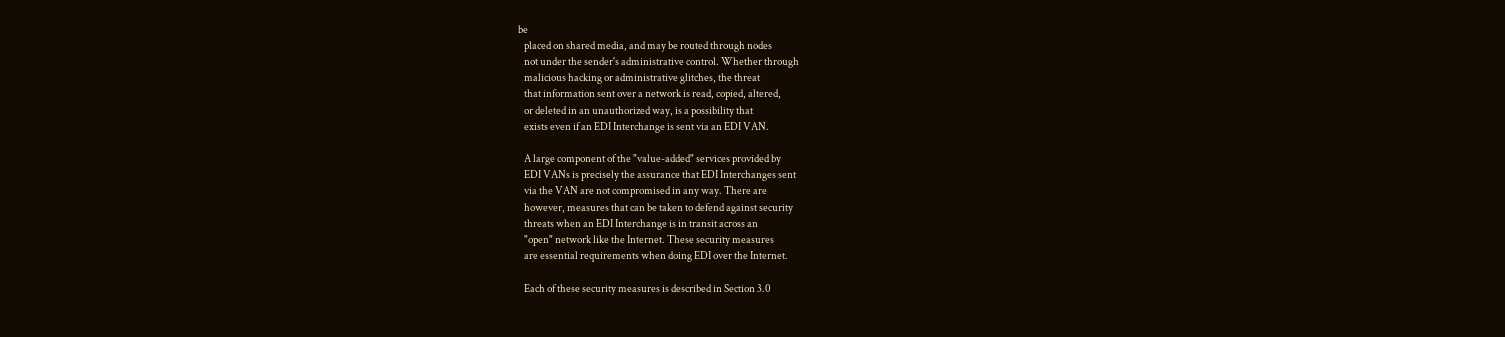be
   placed on shared media, and may be routed through nodes
   not under the sender's administrative control. Whether through
   malicious hacking or administrative glitches, the threat
   that information sent over a network is read, copied, altered,
   or deleted in an unauthorized way, is a possibility that
   exists even if an EDI Interchange is sent via an EDI VAN.

   A large component of the "value-added" services provided by
   EDI VANs is precisely the assurance that EDI Interchanges sent
   via the VAN are not compromised in any way. There are
   however, measures that can be taken to defend against security
   threats when an EDI Interchange is in transit across an
   "open" network like the Internet. These security measures
   are essential requirements when doing EDI over the Internet.

   Each of these security measures is described in Section 3.0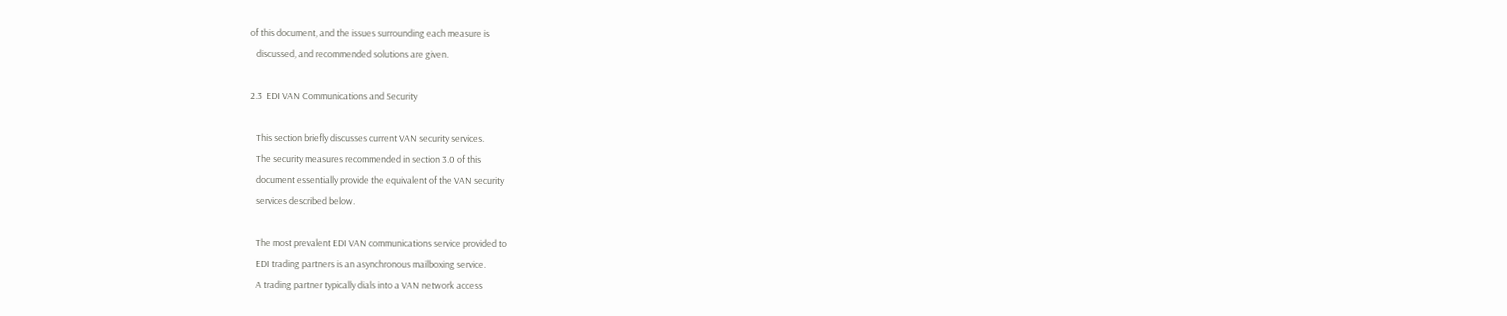of this document, and the issues surrounding each measure is
   discussed, and recommended solutions are given.

2.3  EDI VAN Communications and Security

   This section briefly discusses current VAN security services.
   The security measures recommended in section 3.0 of this
   document essentially provide the equivalent of the VAN security
   services described below.

   The most prevalent EDI VAN communications service provided to
   EDI trading partners is an asynchronous mailboxing service.
   A trading partner typically dials into a VAN network access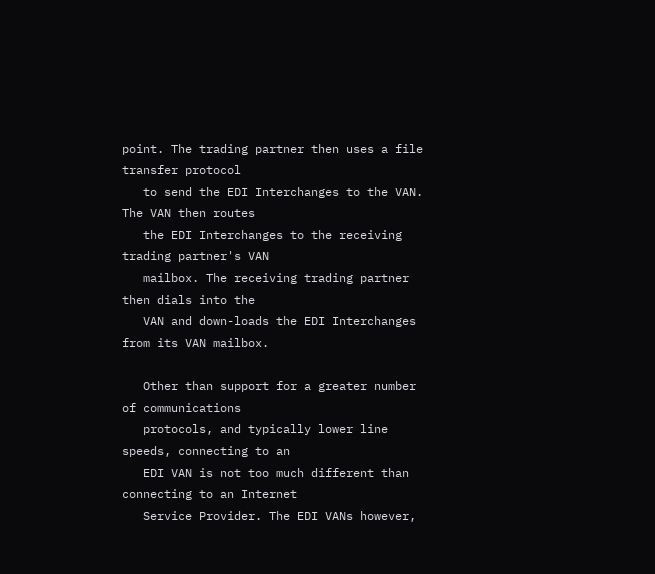point. The trading partner then uses a file transfer protocol
   to send the EDI Interchanges to the VAN. The VAN then routes
   the EDI Interchanges to the receiving trading partner's VAN
   mailbox. The receiving trading partner then dials into the
   VAN and down-loads the EDI Interchanges from its VAN mailbox.

   Other than support for a greater number of communications
   protocols, and typically lower line speeds, connecting to an
   EDI VAN is not too much different than connecting to an Internet
   Service Provider. The EDI VANs however,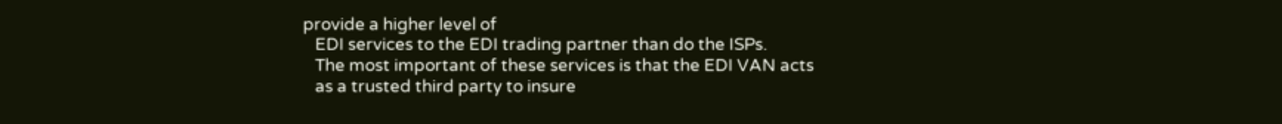provide a higher level of
   EDI services to the EDI trading partner than do the ISPs.
   The most important of these services is that the EDI VAN acts
   as a trusted third party to insure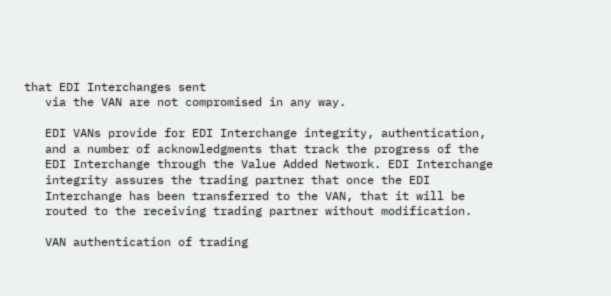that EDI Interchanges sent
   via the VAN are not compromised in any way.

   EDI VANs provide for EDI Interchange integrity, authentication,
   and a number of acknowledgments that track the progress of the
   EDI Interchange through the Value Added Network. EDI Interchange
   integrity assures the trading partner that once the EDI
   Interchange has been transferred to the VAN, that it will be
   routed to the receiving trading partner without modification.

   VAN authentication of trading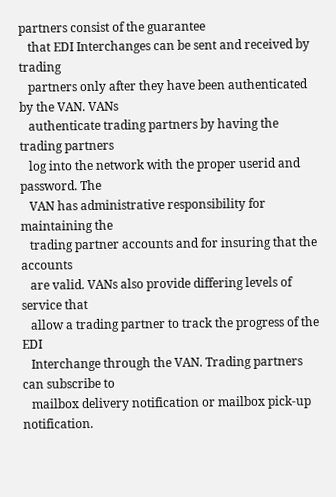partners consist of the guarantee
   that EDI Interchanges can be sent and received by trading
   partners only after they have been authenticated by the VAN. VANs
   authenticate trading partners by having the trading partners
   log into the network with the proper userid and password. The
   VAN has administrative responsibility for maintaining the
   trading partner accounts and for insuring that the accounts
   are valid. VANs also provide differing levels of service that
   allow a trading partner to track the progress of the EDI
   Interchange through the VAN. Trading partners can subscribe to
   mailbox delivery notification or mailbox pick-up notification.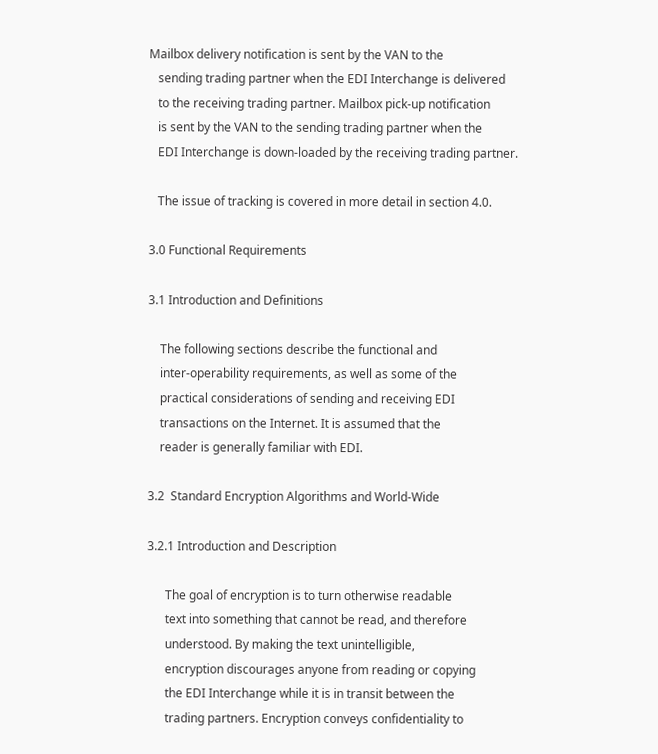Mailbox delivery notification is sent by the VAN to the
   sending trading partner when the EDI Interchange is delivered
   to the receiving trading partner. Mailbox pick-up notification
   is sent by the VAN to the sending trading partner when the
   EDI Interchange is down-loaded by the receiving trading partner.

   The issue of tracking is covered in more detail in section 4.0.

3.0 Functional Requirements

3.1 Introduction and Definitions

    The following sections describe the functional and
    inter-operability requirements, as well as some of the
    practical considerations of sending and receiving EDI
    transactions on the Internet. It is assumed that the
    reader is generally familiar with EDI.

3.2  Standard Encryption Algorithms and World-Wide

3.2.1 Introduction and Description

      The goal of encryption is to turn otherwise readable
      text into something that cannot be read, and therefore
      understood. By making the text unintelligible,
      encryption discourages anyone from reading or copying
      the EDI Interchange while it is in transit between the
      trading partners. Encryption conveys confidentiality to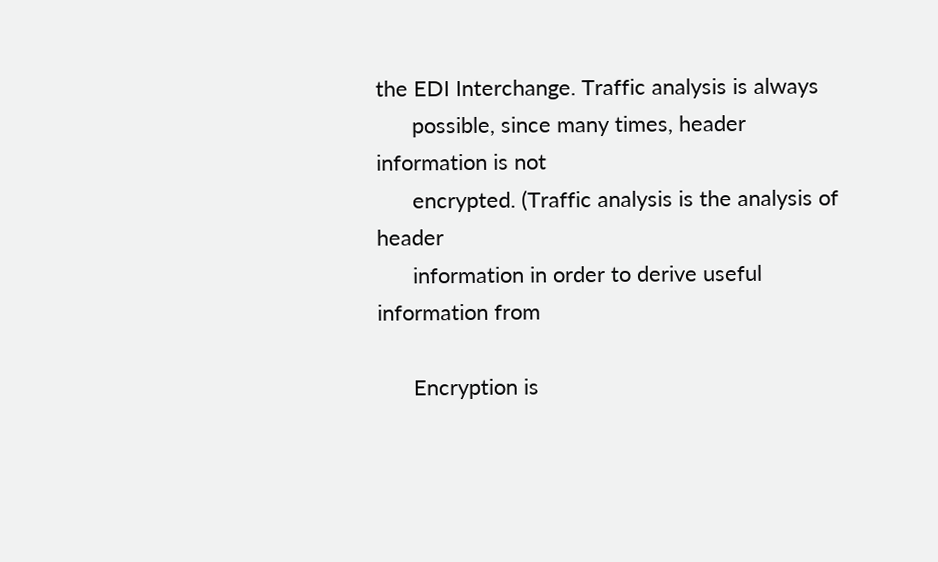the EDI Interchange. Traffic analysis is always
      possible, since many times, header information is not
      encrypted. (Traffic analysis is the analysis of header
      information in order to derive useful information from

      Encryption is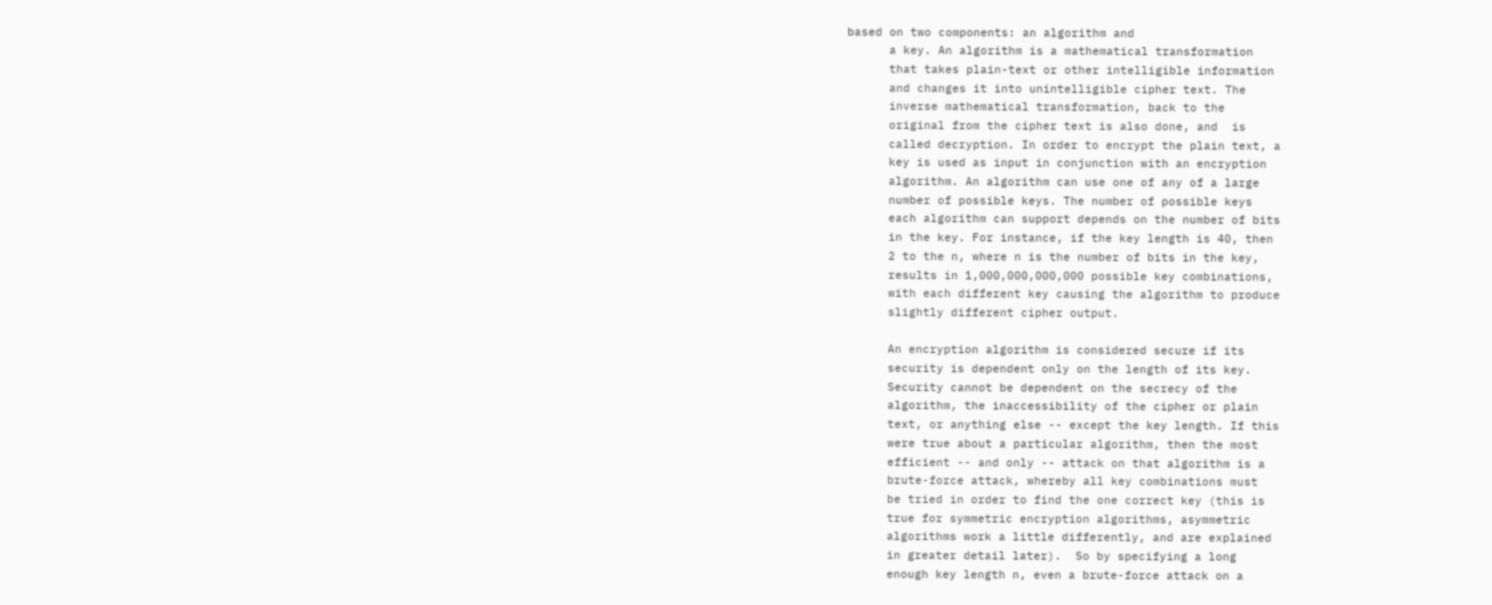based on two components: an algorithm and
      a key. An algorithm is a mathematical transformation
      that takes plain-text or other intelligible information
      and changes it into unintelligible cipher text. The
      inverse mathematical transformation, back to the
      original from the cipher text is also done, and  is
      called decryption. In order to encrypt the plain text, a
      key is used as input in conjunction with an encryption
      algorithm. An algorithm can use one of any of a large
      number of possible keys. The number of possible keys
      each algorithm can support depends on the number of bits
      in the key. For instance, if the key length is 40, then
      2 to the n, where n is the number of bits in the key,
      results in 1,000,000,000,000 possible key combinations,
      with each different key causing the algorithm to produce
      slightly different cipher output.

      An encryption algorithm is considered secure if its
      security is dependent only on the length of its key.
      Security cannot be dependent on the secrecy of the
      algorithm, the inaccessibility of the cipher or plain
      text, or anything else -- except the key length. If this
      were true about a particular algorithm, then the most
      efficient -- and only -- attack on that algorithm is a
      brute-force attack, whereby all key combinations must
      be tried in order to find the one correct key (this is
      true for symmetric encryption algorithms, asymmetric
      algorithms work a little differently, and are explained
      in greater detail later).  So by specifying a long
      enough key length n, even a brute-force attack on a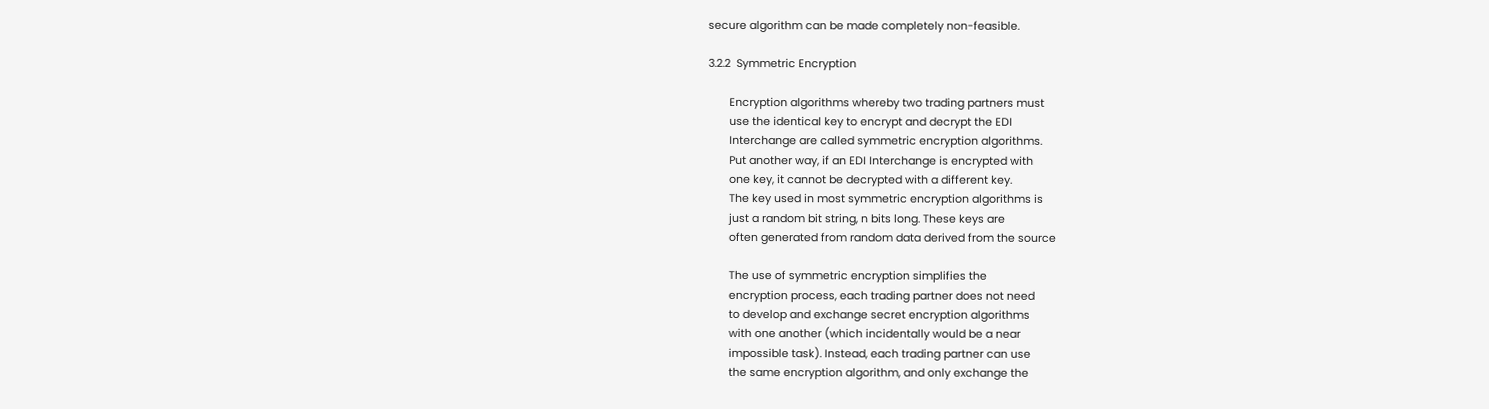secure algorithm can be made completely non-feasible.

3.2.2  Symmetric Encryption

       Encryption algorithms whereby two trading partners must
       use the identical key to encrypt and decrypt the EDI
       Interchange are called symmetric encryption algorithms.
       Put another way, if an EDI Interchange is encrypted with
       one key, it cannot be decrypted with a different key.
       The key used in most symmetric encryption algorithms is
       just a random bit string, n bits long. These keys are
       often generated from random data derived from the source

       The use of symmetric encryption simplifies the
       encryption process, each trading partner does not need
       to develop and exchange secret encryption algorithms
       with one another (which incidentally would be a near
       impossible task). Instead, each trading partner can use
       the same encryption algorithm, and only exchange the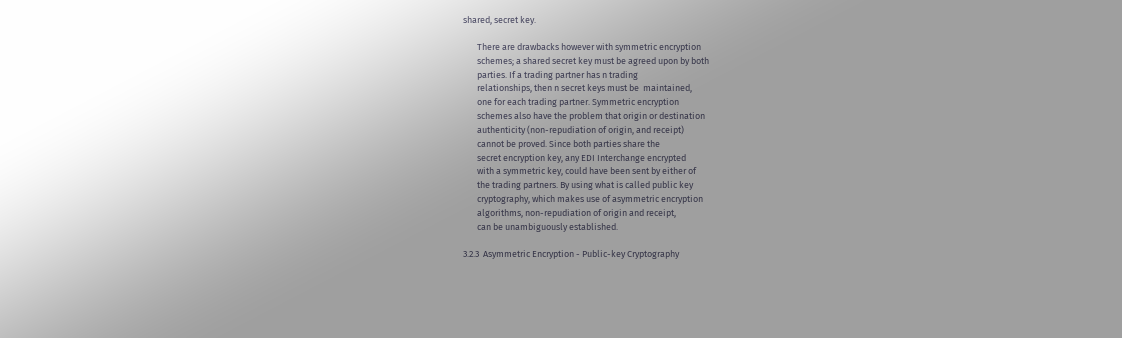shared, secret key.

       There are drawbacks however with symmetric encryption
       schemes; a shared secret key must be agreed upon by both
       parties. If a trading partner has n trading
       relationships, then n secret keys must be  maintained,
       one for each trading partner. Symmetric encryption
       schemes also have the problem that origin or destination
       authenticity (non-repudiation of origin, and receipt)
       cannot be proved. Since both parties share the
       secret encryption key, any EDI Interchange encrypted
       with a symmetric key, could have been sent by either of
       the trading partners. By using what is called public key
       cryptography, which makes use of asymmetric encryption
       algorithms, non-repudiation of origin and receipt,
       can be unambiguously established.

3.2.3  Asymmetric Encryption - Public-key Cryptography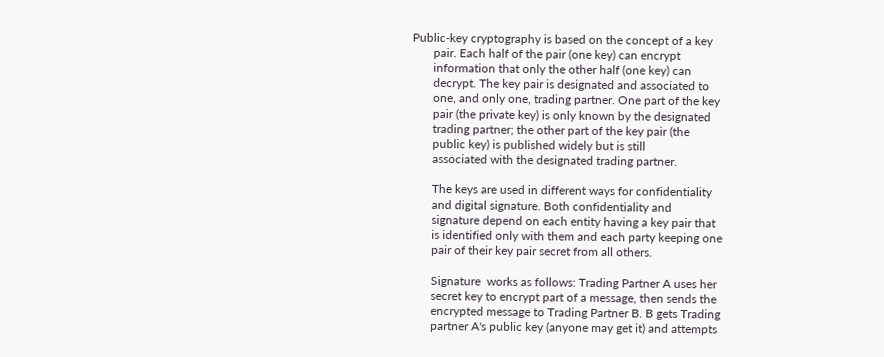Public-key cryptography is based on the concept of a key
       pair. Each half of the pair (one key) can encrypt
       information that only the other half (one key) can
       decrypt. The key pair is designated and associated to
       one, and only one, trading partner. One part of the key
       pair (the private key) is only known by the designated
       trading partner; the other part of the key pair (the
       public key) is published widely but is still
       associated with the designated trading partner.

       The keys are used in different ways for confidentiality
       and digital signature. Both confidentiality and
       signature depend on each entity having a key pair that
       is identified only with them and each party keeping one
       pair of their key pair secret from all others.

       Signature  works as follows: Trading Partner A uses her
       secret key to encrypt part of a message, then sends the
       encrypted message to Trading Partner B. B gets Trading
       partner A's public key (anyone may get it) and attempts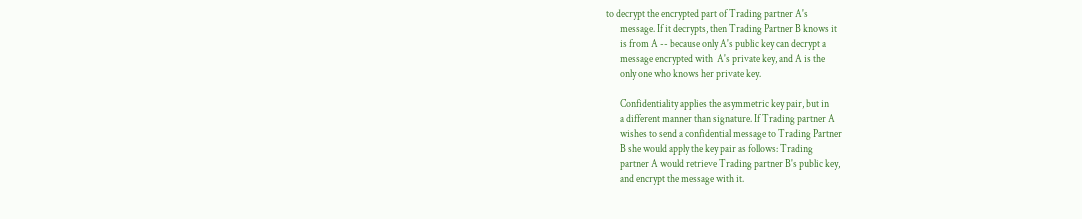to decrypt the encrypted part of Trading partner A's
       message. If it decrypts, then Trading Partner B knows it
       is from A -- because only A's public key can decrypt a
       message encrypted with  A's private key, and A is the
       only one who knows her private key.

       Confidentiality applies the asymmetric key pair, but in
       a different manner than signature. If Trading partner A
       wishes to send a confidential message to Trading Partner
       B she would apply the key pair as follows: Trading
       partner A would retrieve Trading partner B's public key,
       and encrypt the message with it.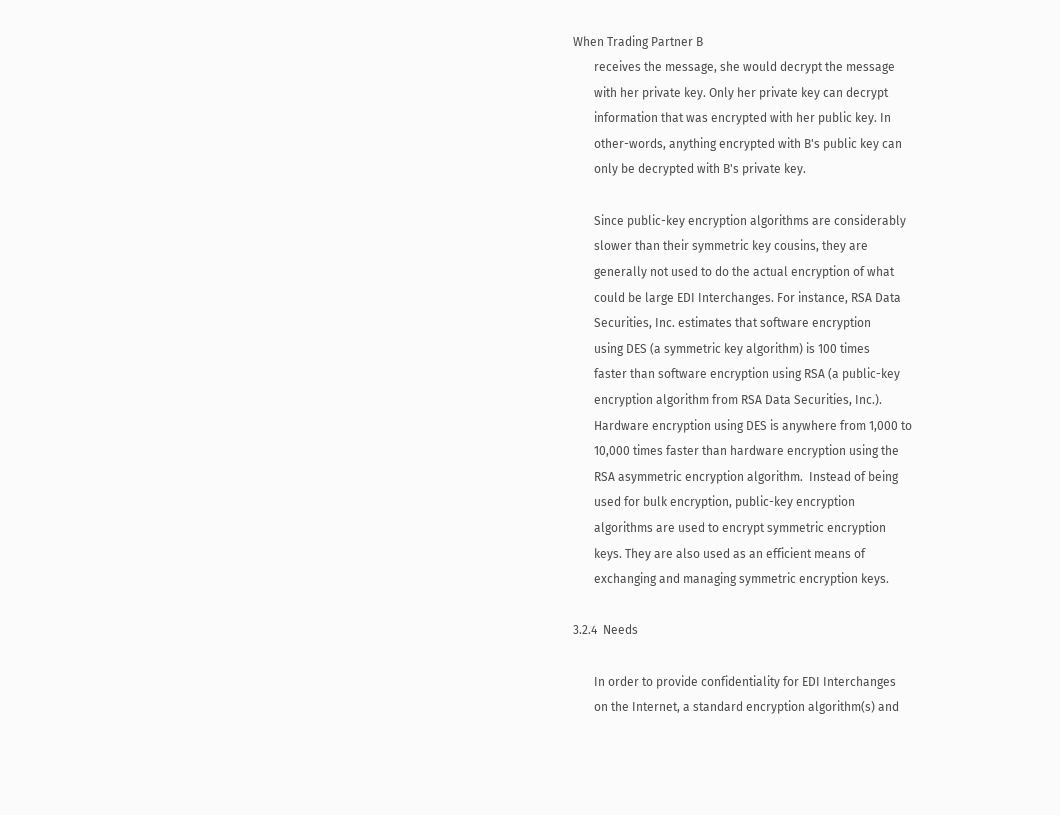When Trading Partner B
       receives the message, she would decrypt the message
       with her private key. Only her private key can decrypt
       information that was encrypted with her public key. In
       other-words, anything encrypted with B's public key can
       only be decrypted with B's private key.

       Since public-key encryption algorithms are considerably
       slower than their symmetric key cousins, they are
       generally not used to do the actual encryption of what
       could be large EDI Interchanges. For instance, RSA Data
       Securities, Inc. estimates that software encryption
       using DES (a symmetric key algorithm) is 100 times
       faster than software encryption using RSA (a public-key
       encryption algorithm from RSA Data Securities, Inc.).
       Hardware encryption using DES is anywhere from 1,000 to
       10,000 times faster than hardware encryption using the
       RSA asymmetric encryption algorithm.  Instead of being
       used for bulk encryption, public-key encryption
       algorithms are used to encrypt symmetric encryption
       keys. They are also used as an efficient means of
       exchanging and managing symmetric encryption keys.

3.2.4  Needs

       In order to provide confidentiality for EDI Interchanges
       on the Internet, a standard encryption algorithm(s) and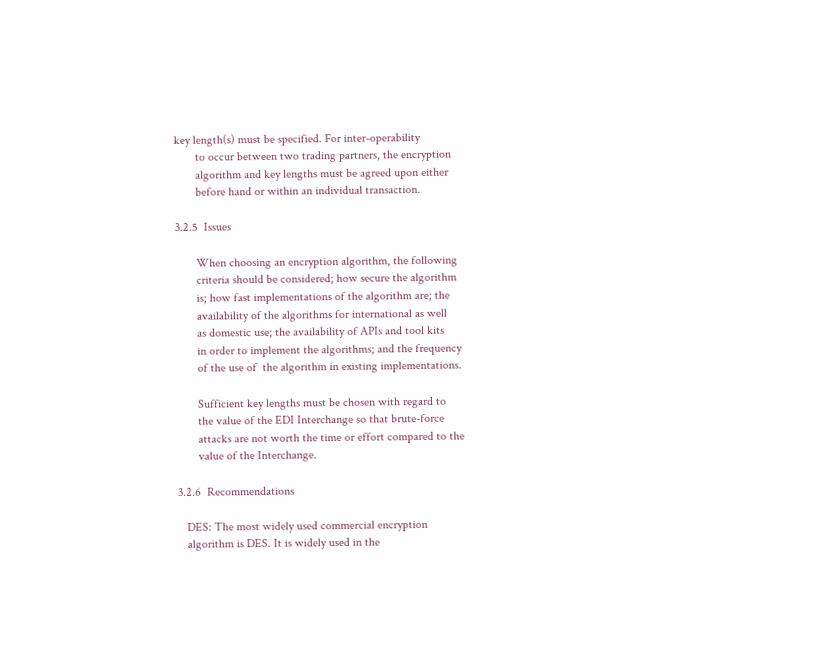key length(s) must be specified. For inter-operability
       to occur between two trading partners, the encryption
       algorithm and key lengths must be agreed upon either
       before hand or within an individual transaction.

3.2.5  Issues

       When choosing an encryption algorithm, the following
       criteria should be considered; how secure the algorithm
       is; how fast implementations of the algorithm are; the
       availability of the algorithms for international as well
       as domestic use; the availability of APIs and tool kits
       in order to implement the algorithms; and the frequency
       of the use of  the algorithm in existing implementations.

       Sufficient key lengths must be chosen with regard to
       the value of the EDI Interchange so that brute-force
       attacks are not worth the time or effort compared to the
       value of the Interchange.

3.2.6  Recommendations

   DES: The most widely used commercial encryption
   algorithm is DES. It is widely used in the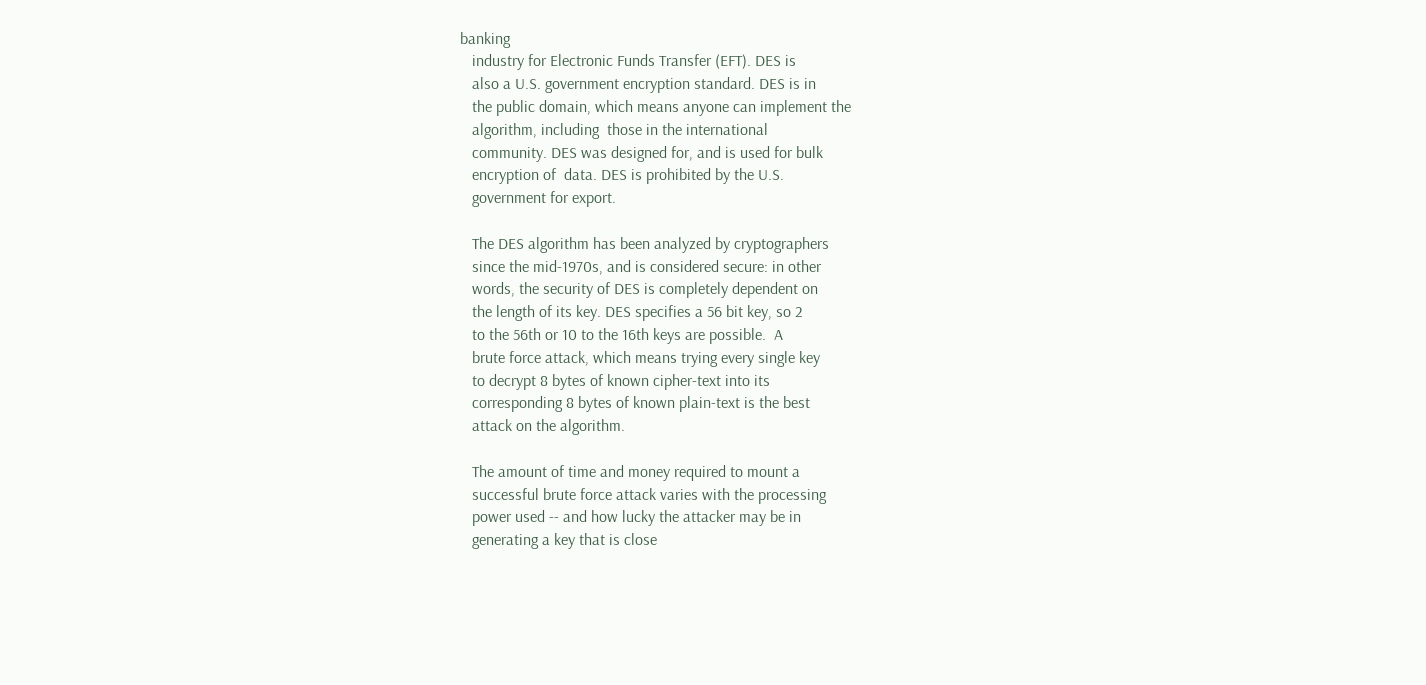banking
   industry for Electronic Funds Transfer (EFT). DES is
   also a U.S. government encryption standard. DES is in
   the public domain, which means anyone can implement the
   algorithm, including  those in the international
   community. DES was designed for, and is used for bulk
   encryption of  data. DES is prohibited by the U.S.
   government for export.

   The DES algorithm has been analyzed by cryptographers
   since the mid-1970s, and is considered secure: in other
   words, the security of DES is completely dependent on
   the length of its key. DES specifies a 56 bit key, so 2
   to the 56th or 10 to the 16th keys are possible.  A
   brute force attack, which means trying every single key
   to decrypt 8 bytes of known cipher-text into its
   corresponding 8 bytes of known plain-text is the best
   attack on the algorithm.

   The amount of time and money required to mount a
   successful brute force attack varies with the processing
   power used -- and how lucky the attacker may be in
   generating a key that is close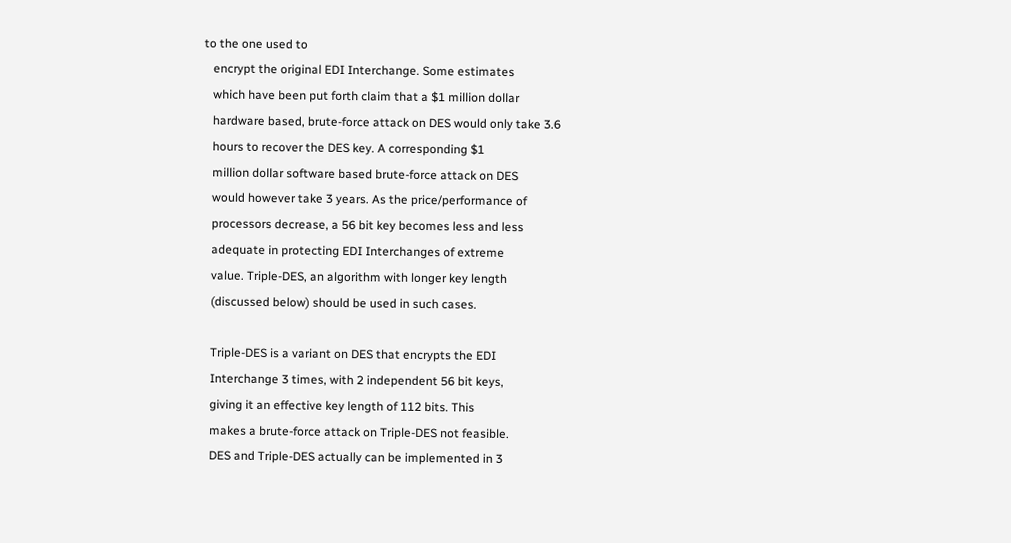to the one used to
   encrypt the original EDI Interchange. Some estimates
   which have been put forth claim that a $1 million dollar
   hardware based, brute-force attack on DES would only take 3.6
   hours to recover the DES key. A corresponding $1
   million dollar software based brute-force attack on DES
   would however take 3 years. As the price/performance of
   processors decrease, a 56 bit key becomes less and less
   adequate in protecting EDI Interchanges of extreme
   value. Triple-DES, an algorithm with longer key length
   (discussed below) should be used in such cases.

   Triple-DES is a variant on DES that encrypts the EDI
   Interchange 3 times, with 2 independent 56 bit keys,
   giving it an effective key length of 112 bits. This
   makes a brute-force attack on Triple-DES not feasible.
   DES and Triple-DES actually can be implemented in 3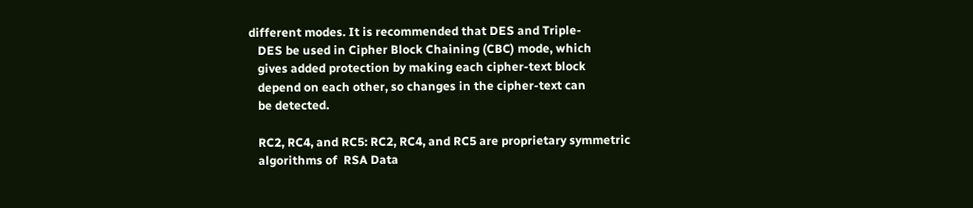different modes. It is recommended that DES and Triple-
   DES be used in Cipher Block Chaining (CBC) mode, which
   gives added protection by making each cipher-text block
   depend on each other, so changes in the cipher-text can
   be detected.

   RC2, RC4, and RC5: RC2, RC4, and RC5 are proprietary symmetric
   algorithms of  RSA Data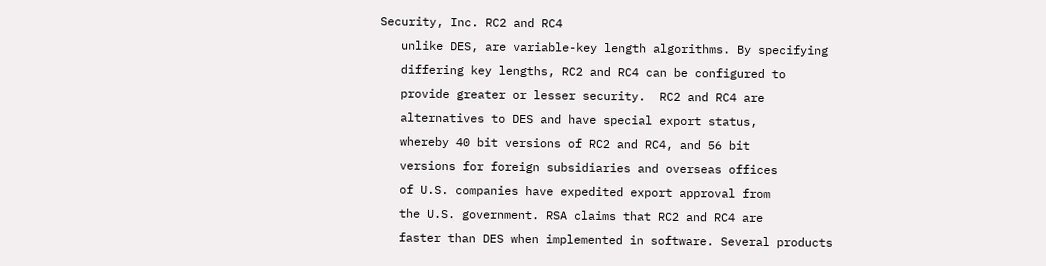Security, Inc. RC2 and RC4
   unlike DES, are variable-key length algorithms. By specifying
   differing key lengths, RC2 and RC4 can be configured to
   provide greater or lesser security.  RC2 and RC4 are
   alternatives to DES and have special export status,
   whereby 40 bit versions of RC2 and RC4, and 56 bit
   versions for foreign subsidiaries and overseas offices
   of U.S. companies have expedited export approval from
   the U.S. government. RSA claims that RC2 and RC4 are
   faster than DES when implemented in software. Several products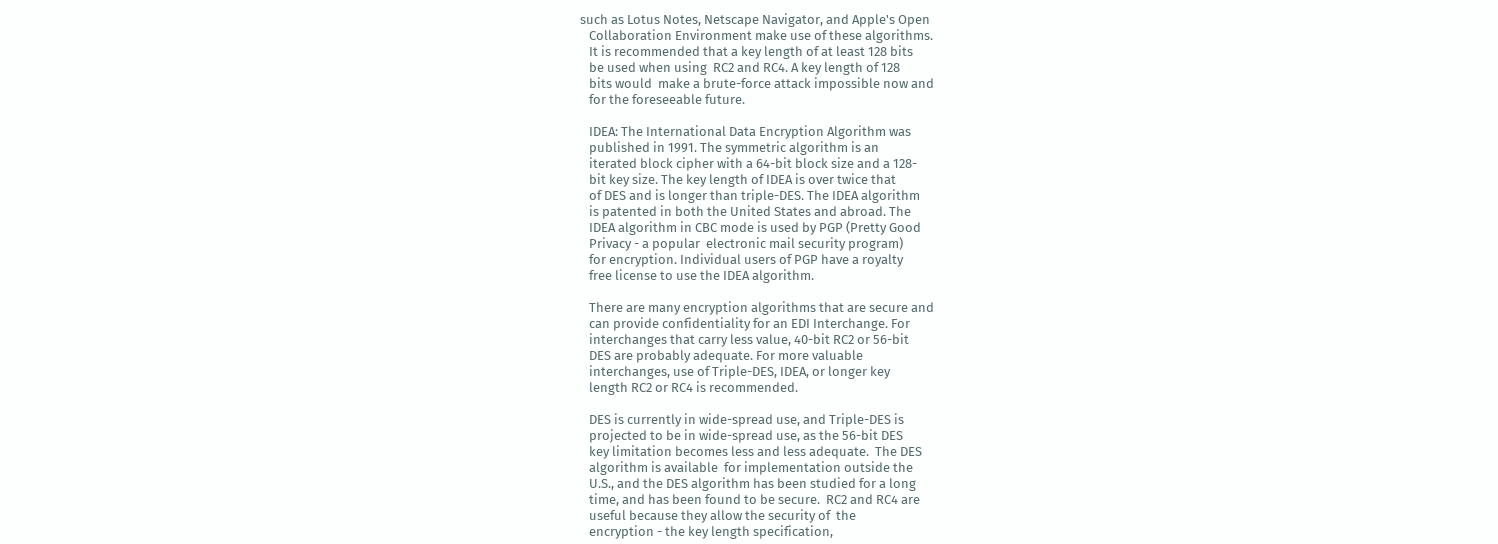such as Lotus Notes, Netscape Navigator, and Apple's Open
   Collaboration Environment make use of these algorithms.
   It is recommended that a key length of at least 128 bits
   be used when using  RC2 and RC4. A key length of 128
   bits would  make a brute-force attack impossible now and
   for the foreseeable future.

   IDEA: The International Data Encryption Algorithm was
   published in 1991. The symmetric algorithm is an
   iterated block cipher with a 64-bit block size and a 128-
   bit key size. The key length of IDEA is over twice that
   of DES and is longer than triple-DES. The IDEA algorithm
   is patented in both the United States and abroad. The
   IDEA algorithm in CBC mode is used by PGP (Pretty Good
   Privacy - a popular  electronic mail security program)
   for encryption. Individual users of PGP have a royalty
   free license to use the IDEA algorithm.

   There are many encryption algorithms that are secure and
   can provide confidentiality for an EDI Interchange. For
   interchanges that carry less value, 40-bit RC2 or 56-bit
   DES are probably adequate. For more valuable
   interchanges, use of Triple-DES, IDEA, or longer key
   length RC2 or RC4 is recommended.

   DES is currently in wide-spread use, and Triple-DES is
   projected to be in wide-spread use, as the 56-bit DES
   key limitation becomes less and less adequate.  The DES
   algorithm is available  for implementation outside the
   U.S., and the DES algorithm has been studied for a long
   time, and has been found to be secure.  RC2 and RC4 are
   useful because they allow the security of  the
   encryption - the key length specification,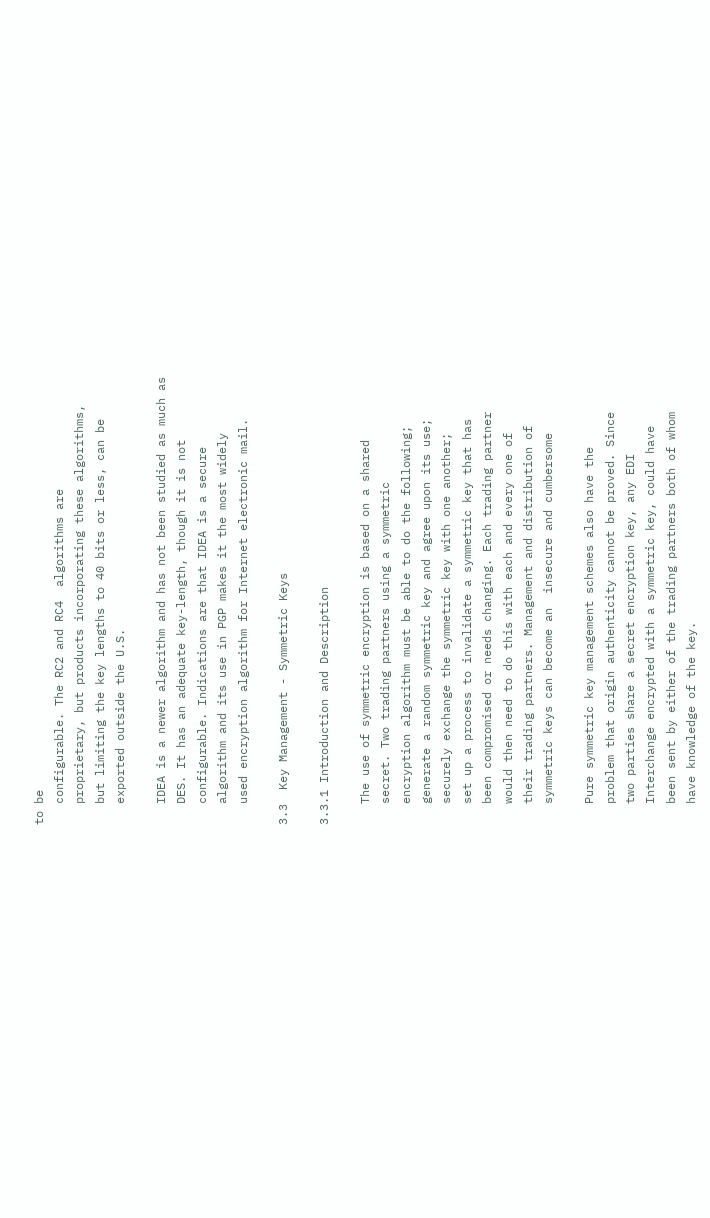to be
   configurable. The RC2 and RC4  algorithms are
   proprietary, but products incorporating these algorithms,
   but limiting the key lengths to 40 bits or less, can be
   exported outside the U.S.

   IDEA is a newer algorithm and has not been studied as much as
   DES. It has an adequate key-length, though it is not
   configurable. Indications are that IDEA is a secure
   algorithm and its use in PGP makes it the most widely
   used encryption algorithm for Internet electronic mail.

3.3  Key Management - Symmetric Keys

3.3.1 Introduction and Description

   The use of symmetric encryption is based on a shared
   secret. Two trading partners using a symmetric
   encryption algorithm must be able to do the following;
   generate a random symmetric key and agree upon its use;
   securely exchange the symmetric key with one another;
   set up a process to invalidate a symmetric key that has
   been compromised or needs changing. Each trading partner
   would then need to do this with each and every one of
   their trading partners. Management and distribution of
   symmetric keys can become an  insecure and cumbersome

   Pure symmetric key management schemes also have the
   problem that origin authenticity cannot be proved. Since
   two parties share a secret encryption key, any EDI
   Interchange encrypted with a symmetric key, could have
   been sent by either of the trading partners both of whom
   have knowledge of the key.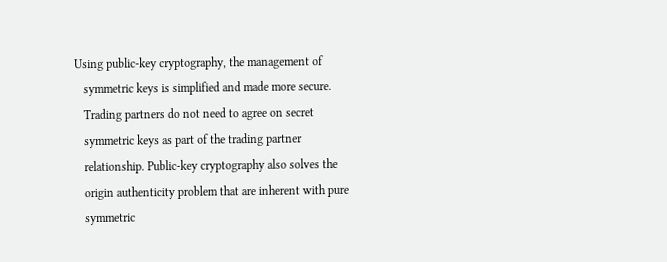Using public-key cryptography, the management of
   symmetric keys is simplified and made more secure.
   Trading partners do not need to agree on secret
   symmetric keys as part of the trading partner
   relationship. Public-key cryptography also solves the
   origin authenticity problem that are inherent with pure
   symmetric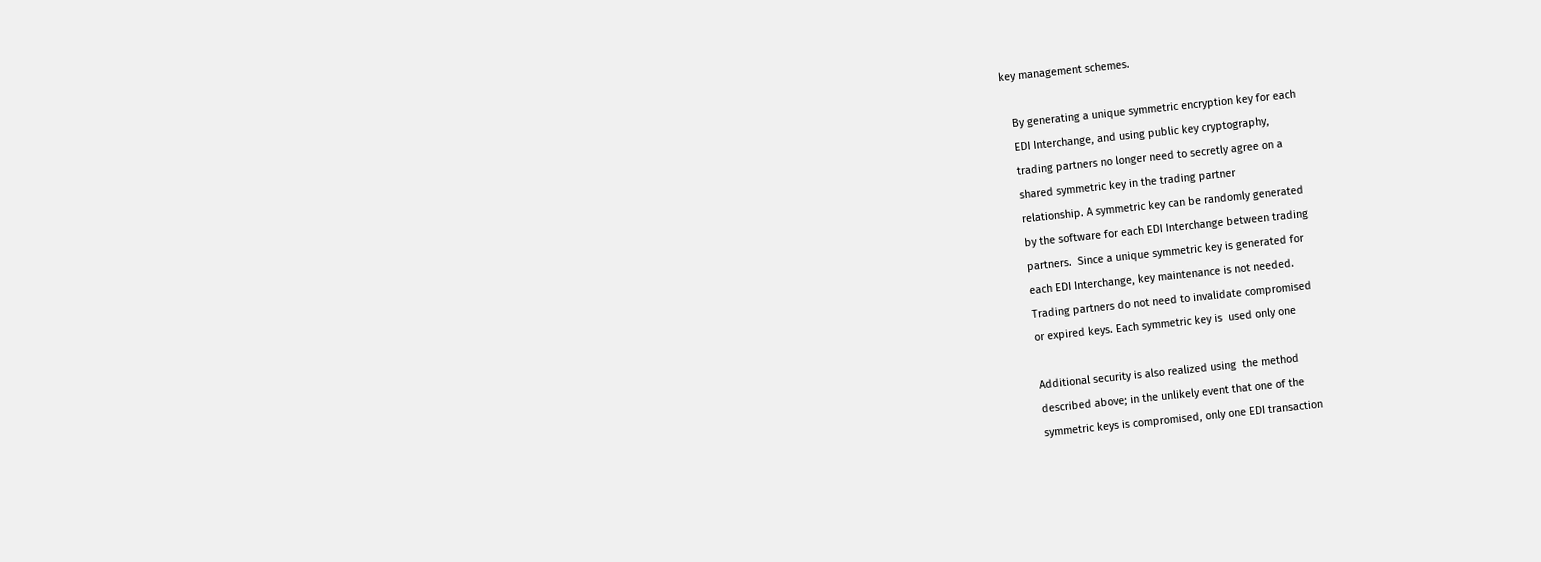key management schemes.

   By generating a unique symmetric encryption key for each
   EDI Interchange, and using public key cryptography,
   trading partners no longer need to secretly agree on a
   shared symmetric key in the trading partner
   relationship. A symmetric key can be randomly generated
   by the software for each EDI Interchange between trading
   partners.  Since a unique symmetric key is generated for
   each EDI Interchange, key maintenance is not needed.
   Trading partners do not need to invalidate compromised
   or expired keys. Each symmetric key is  used only one

   Additional security is also realized using  the method
   described above; in the unlikely event that one of the
   symmetric keys is compromised, only one EDI transaction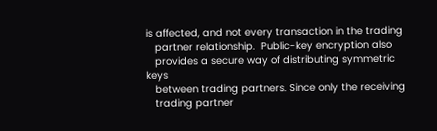is affected, and not every transaction in the trading
   partner relationship.  Public-key encryption also
   provides a secure way of distributing symmetric keys
   between trading partners. Since only the receiving
   trading partner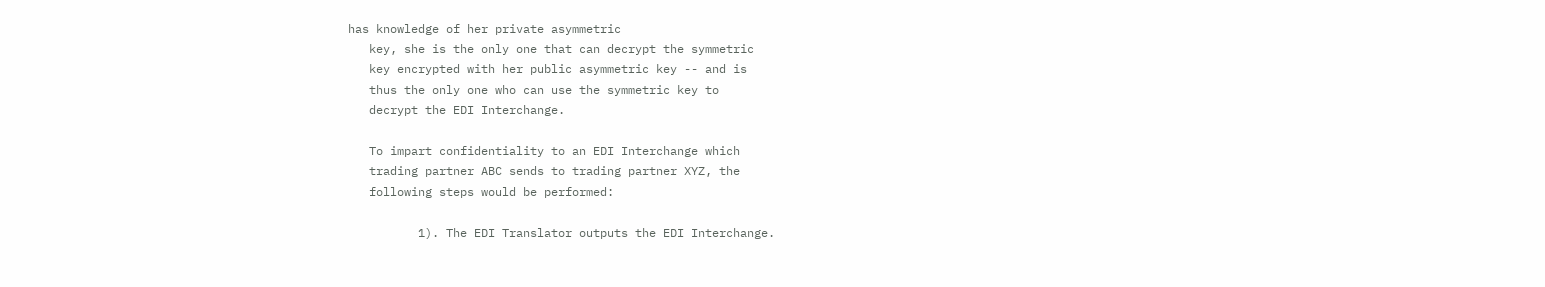has knowledge of her private asymmetric
   key, she is the only one that can decrypt the symmetric
   key encrypted with her public asymmetric key -- and is
   thus the only one who can use the symmetric key to
   decrypt the EDI Interchange.

   To impart confidentiality to an EDI Interchange which
   trading partner ABC sends to trading partner XYZ, the
   following steps would be performed:

          1). The EDI Translator outputs the EDI Interchange.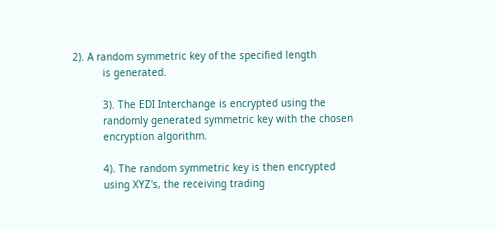2). A random symmetric key of the specified length
          is generated.

          3). The EDI Interchange is encrypted using the
          randomly generated symmetric key with the chosen
          encryption algorithm.

          4). The random symmetric key is then encrypted
          using XYZ's, the receiving trading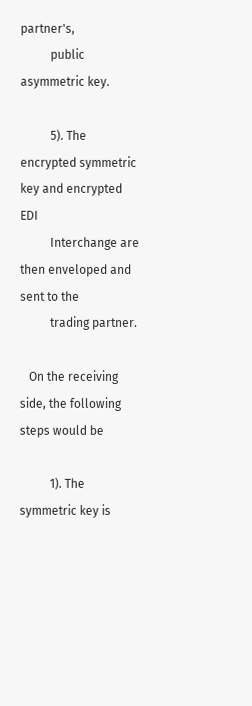partner's,
          public asymmetric key.

          5). The encrypted symmetric key and encrypted EDI
          Interchange are then enveloped and sent to the
          trading partner.

   On the receiving side, the following steps would be

          1). The symmetric key is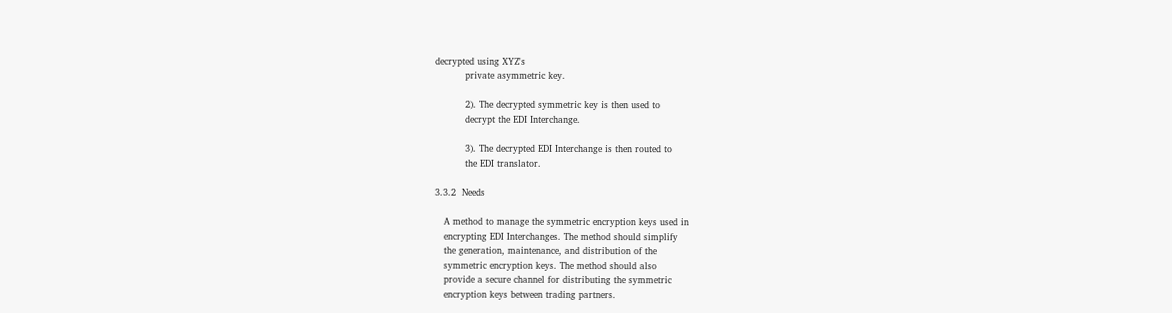decrypted using XYZ's
          private asymmetric key.

          2). The decrypted symmetric key is then used to
          decrypt the EDI Interchange.

          3). The decrypted EDI Interchange is then routed to
          the EDI translator.

3.3.2  Needs

   A method to manage the symmetric encryption keys used in
   encrypting EDI Interchanges. The method should simplify
   the generation, maintenance, and distribution of the
   symmetric encryption keys. The method should also
   provide a secure channel for distributing the symmetric
   encryption keys between trading partners.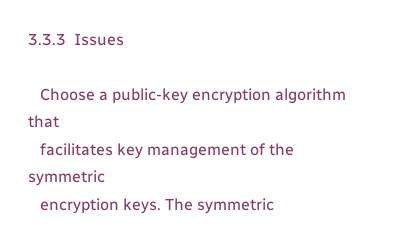3.3.3  Issues

   Choose a public-key encryption algorithm that
   facilitates key management of the symmetric
   encryption keys. The symmetric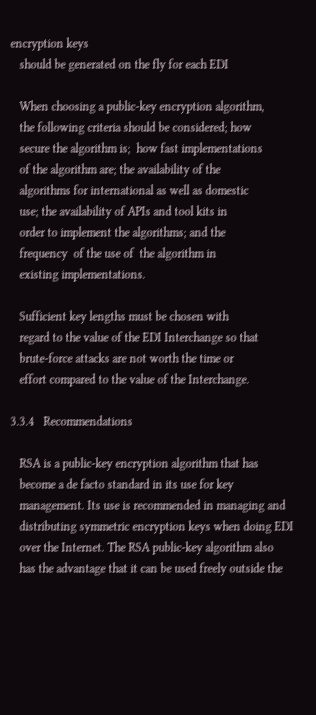encryption keys
   should be generated on the fly for each EDI

   When choosing a public-key encryption algorithm,
   the following criteria should be considered; how
   secure the algorithm is;  how fast implementations
   of the algorithm are; the availability of the
   algorithms for international as well as domestic
   use; the availability of APIs and tool kits in
   order to implement the algorithms; and the
   frequency  of the use of  the algorithm in
   existing implementations.

   Sufficient key lengths must be chosen with
   regard to the value of the EDI Interchange so that
   brute-force attacks are not worth the time or
   effort compared to the value of the Interchange.

3.3.4   Recommendations

   RSA is a public-key encryption algorithm that has
   become a de facto standard in its use for key
   management. Its use is recommended in managing and
   distributing symmetric encryption keys when doing EDI
   over the Internet. The RSA public-key algorithm also
   has the advantage that it can be used freely outside the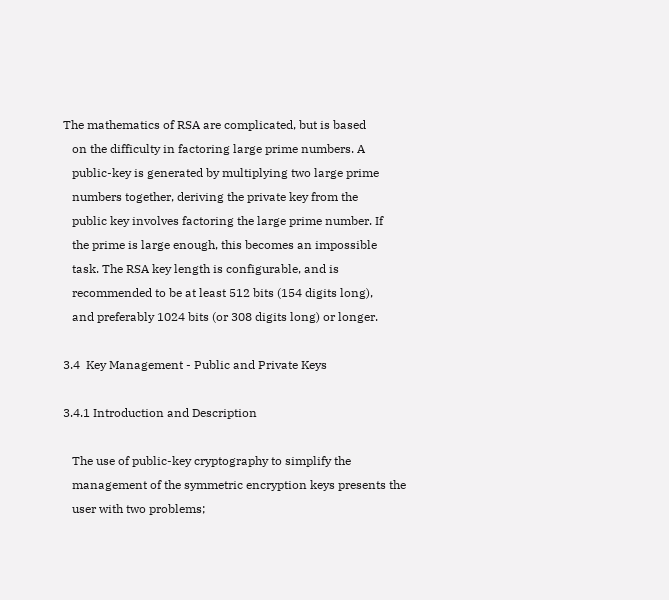The mathematics of RSA are complicated, but is based
   on the difficulty in factoring large prime numbers. A
   public-key is generated by multiplying two large prime
   numbers together, deriving the private key from the
   public key involves factoring the large prime number. If
   the prime is large enough, this becomes an impossible
   task. The RSA key length is configurable, and is
   recommended to be at least 512 bits (154 digits long),
   and preferably 1024 bits (or 308 digits long) or longer.

3.4  Key Management - Public and Private Keys

3.4.1 Introduction and Description

   The use of public-key cryptography to simplify the
   management of the symmetric encryption keys presents the
   user with two problems;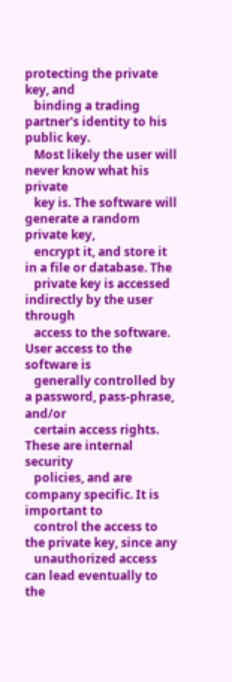protecting the private key, and
   binding a trading partner's identity to his public key.
   Most likely the user will never know what his private
   key is. The software will generate a random private key,
   encrypt it, and store it in a file or database. The
   private key is accessed indirectly by the user through
   access to the software. User access to the software is
   generally controlled by a password, pass-phrase, and/or
   certain access rights. These are internal security
   policies, and are company specific. It is important to
   control the access to the private key, since any
   unauthorized access can lead eventually to the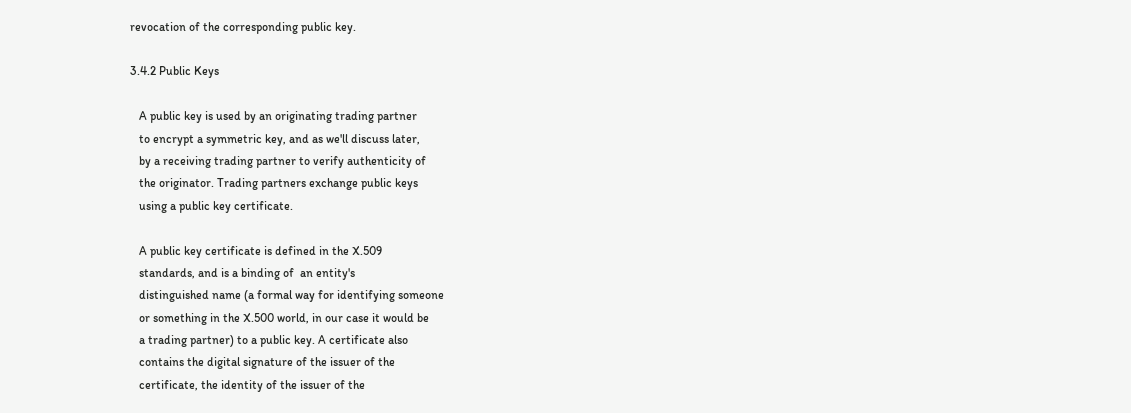revocation of the corresponding public key.

3.4.2 Public Keys

   A public key is used by an originating trading partner
   to encrypt a symmetric key, and as we'll discuss later,
   by a receiving trading partner to verify authenticity of
   the originator. Trading partners exchange public keys
   using a public key certificate.

   A public key certificate is defined in the X.509
   standards, and is a binding of  an entity's
   distinguished name (a formal way for identifying someone
   or something in the X.500 world, in our case it would be
   a trading partner) to a public key. A certificate also
   contains the digital signature of the issuer of the
   certificate, the identity of the issuer of the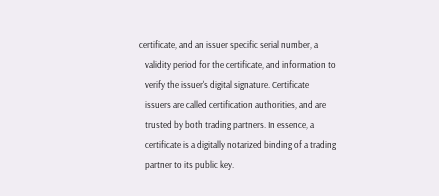certificate, and an issuer specific serial number, a
   validity period for the certificate, and information to
   verify the issuer's digital signature. Certificate
   issuers are called certification authorities, and are
   trusted by both trading partners. In essence, a
   certificate is a digitally notarized binding of a trading
   partner to its public key.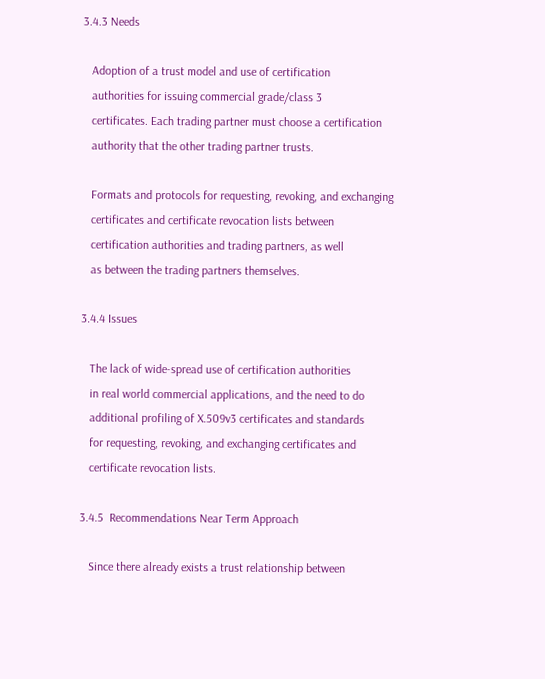3.4.3 Needs

   Adoption of a trust model and use of certification
   authorities for issuing commercial grade/class 3
   certificates. Each trading partner must choose a certification
   authority that the other trading partner trusts.

   Formats and protocols for requesting, revoking, and exchanging
   certificates and certificate revocation lists between
   certification authorities and trading partners, as well
   as between the trading partners themselves.

3.4.4 Issues

   The lack of wide-spread use of certification authorities
   in real world commercial applications, and the need to do
   additional profiling of X.509v3 certificates and standards
   for requesting, revoking, and exchanging certificates and
   certificate revocation lists.

3.4.5  Recommendations Near Term Approach

   Since there already exists a trust relationship between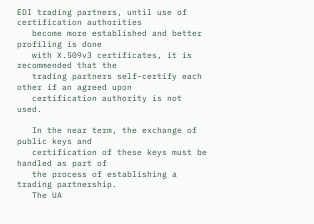EDI trading partners, until use of certification authorities
   become more established and better profiling is done
   with X.509v3 certificates, it is recommended that the
   trading partners self-certify each other if an agreed upon
   certification authority is not used.

   In the near term, the exchange of public keys and
   certification of these keys must be handled as part of
   the process of establishing a trading partnership.
   The UA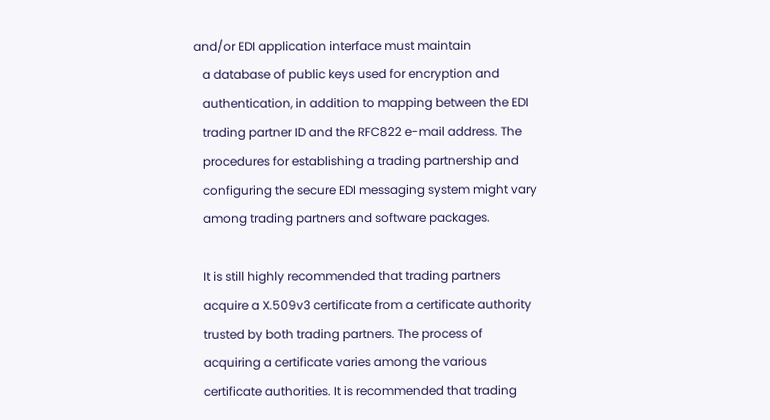and/or EDI application interface must maintain
   a database of public keys used for encryption and
   authentication, in addition to mapping between the EDI
   trading partner ID and the RFC822 e-mail address. The
   procedures for establishing a trading partnership and
   configuring the secure EDI messaging system might vary
   among trading partners and software packages.

   It is still highly recommended that trading partners
   acquire a X.509v3 certificate from a certificate authority
   trusted by both trading partners. The process of
   acquiring a certificate varies among the various
   certificate authorities. It is recommended that trading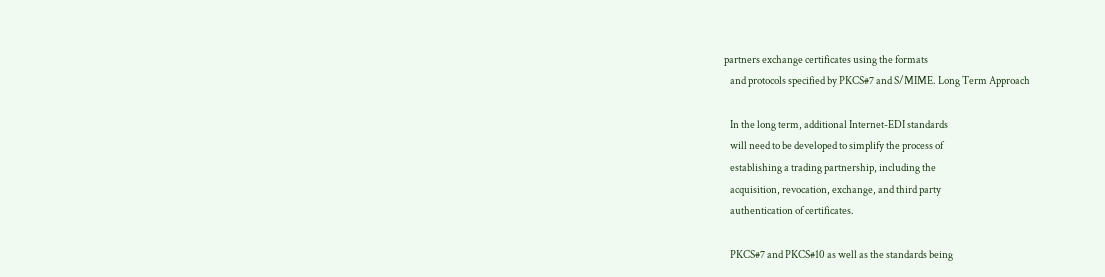partners exchange certificates using the formats
   and protocols specified by PKCS#7 and S/MIME. Long Term Approach

   In the long term, additional Internet-EDI standards
   will need to be developed to simplify the process of
   establishing a trading partnership, including the
   acquisition, revocation, exchange, and third party
   authentication of certificates.

   PKCS#7 and PKCS#10 as well as the standards being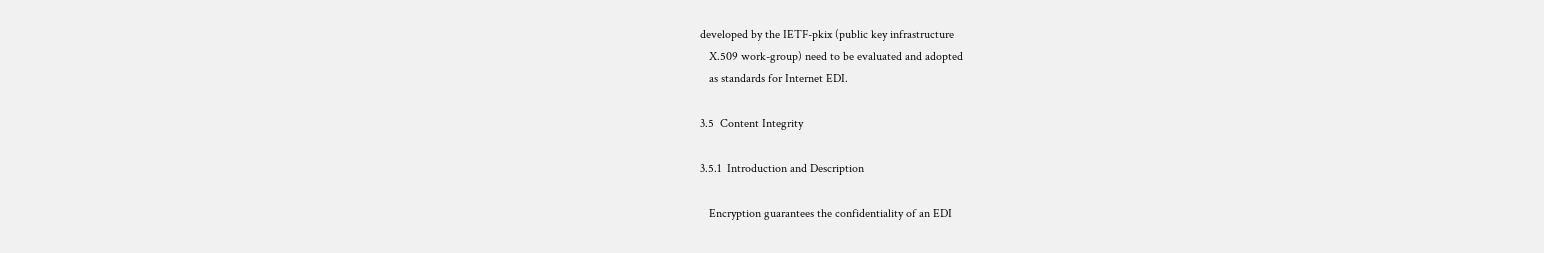developed by the IETF-pkix (public key infrastructure
   X.509 work-group) need to be evaluated and adopted
   as standards for Internet EDI.

3.5  Content Integrity

3.5.1  Introduction and Description

   Encryption guarantees the confidentiality of an EDI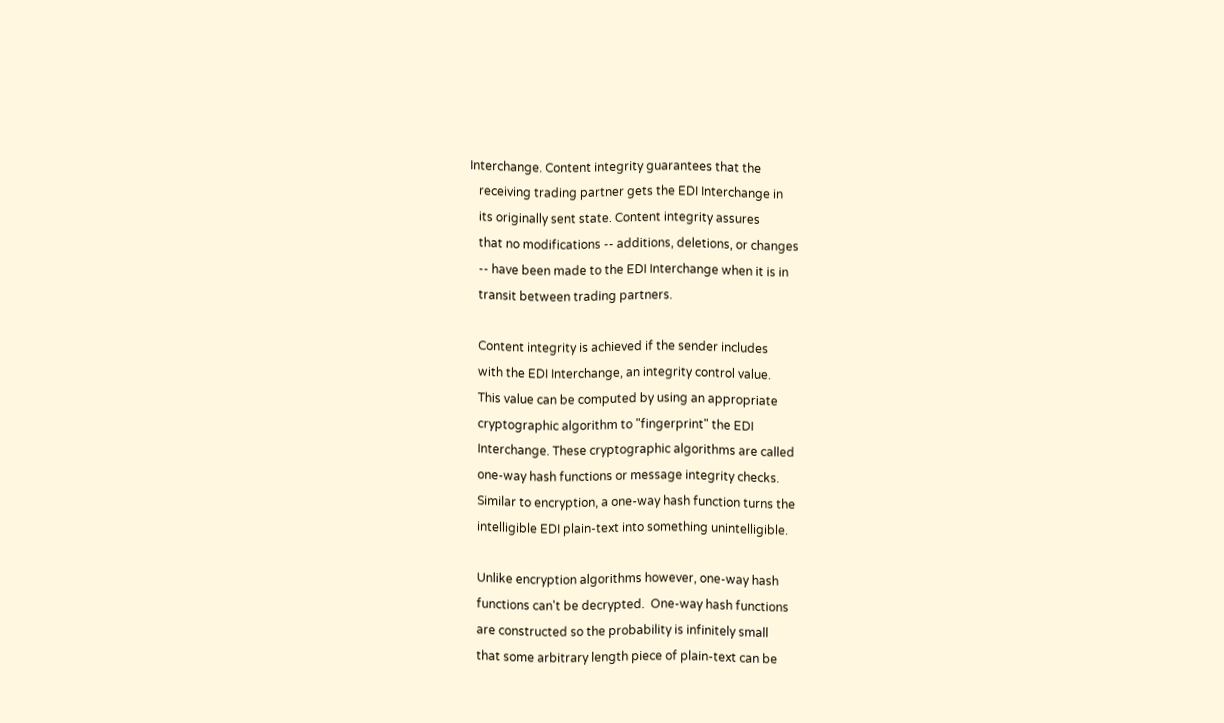Interchange. Content integrity guarantees that the
   receiving trading partner gets the EDI Interchange in
   its originally sent state. Content integrity assures
   that no modifications -- additions, deletions, or changes
   -- have been made to the EDI Interchange when it is in
   transit between trading partners.

   Content integrity is achieved if the sender includes
   with the EDI Interchange, an integrity control value.
   This value can be computed by using an appropriate
   cryptographic algorithm to "fingerprint" the EDI
   Interchange. These cryptographic algorithms are called
   one-way hash functions or message integrity checks.
   Similar to encryption, a one-way hash function turns the
   intelligible EDI plain-text into something unintelligible.

   Unlike encryption algorithms however, one-way hash
   functions can't be decrypted.  One-way hash functions
   are constructed so the probability is infinitely small
   that some arbitrary length piece of plain-text can be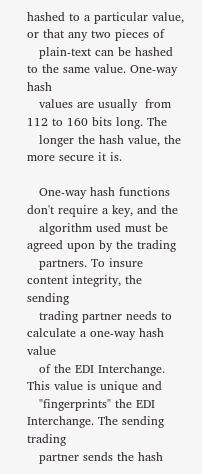hashed to a particular value, or that any two pieces of
   plain-text can be hashed to the same value. One-way hash
   values are usually  from 112 to 160 bits long. The
   longer the hash value, the more secure it is.

   One-way hash functions don't require a key, and the
   algorithm used must be agreed upon by the trading
   partners. To insure content integrity, the sending
   trading partner needs to calculate a one-way hash value
   of the EDI Interchange.  This value is unique and
   "fingerprints" the EDI Interchange. The sending trading
   partner sends the hash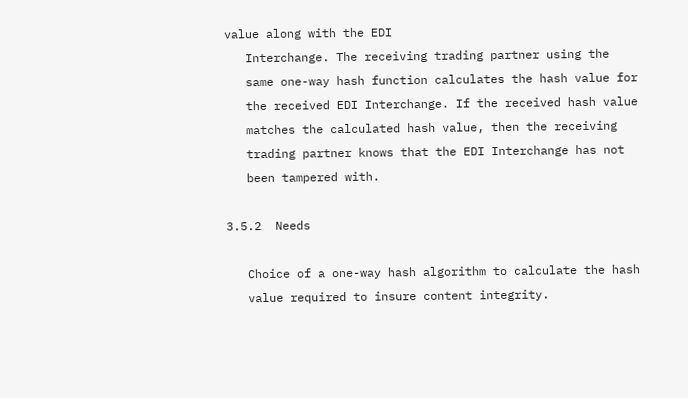value along with the EDI
   Interchange. The receiving trading partner using the
   same one-way hash function calculates the hash value for
   the received EDI Interchange. If the received hash value
   matches the calculated hash value, then the receiving
   trading partner knows that the EDI Interchange has not
   been tampered with.

3.5.2  Needs

   Choice of a one-way hash algorithm to calculate the hash
   value required to insure content integrity.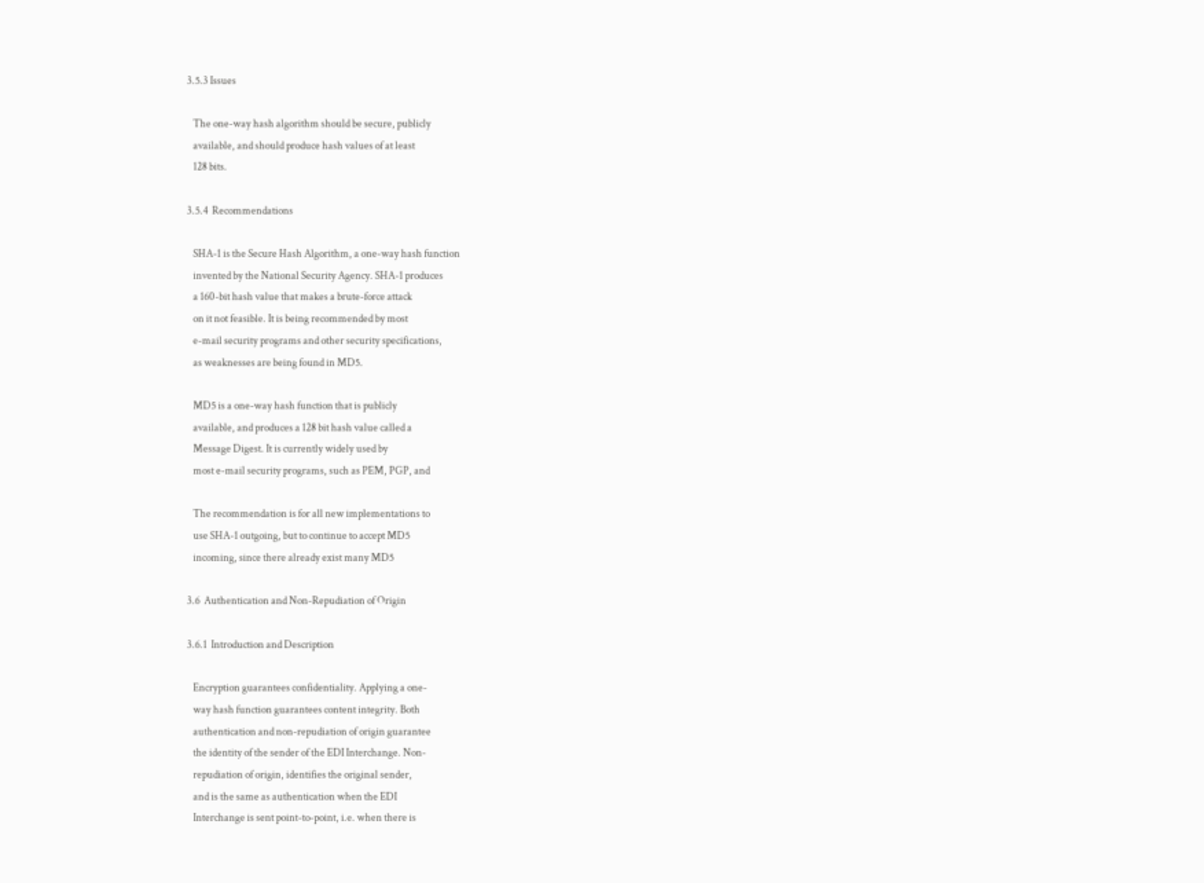3.5.3 Issues

   The one-way hash algorithm should be secure, publicly
   available, and should produce hash values of at least
   128 bits.

3.5.4  Recommendations

   SHA-1 is the Secure Hash Algorithm, a one-way hash function
   invented by the National Security Agency. SHA-1 produces
   a 160-bit hash value that makes a brute-force attack
   on it not feasible. It is being recommended by most
   e-mail security programs and other security specifications,
   as weaknesses are being found in MD5.

   MD5 is a one-way hash function that is publicly
   available, and produces a 128 bit hash value called a
   Message Digest. It is currently widely used by
   most e-mail security programs, such as PEM, PGP, and

   The recommendation is for all new implementations to
   use SHA-1 outgoing, but to continue to accept MD5
   incoming, since there already exist many MD5

3.6  Authentication and Non-Repudiation of Origin

3.6.1  Introduction and Description

   Encryption guarantees confidentiality. Applying a one-
   way hash function guarantees content integrity. Both
   authentication and non-repudiation of origin guarantee
   the identity of the sender of the EDI Interchange. Non-
   repudiation of origin, identifies the original sender,
   and is the same as authentication when the EDI
   Interchange is sent point-to-point, i.e. when there is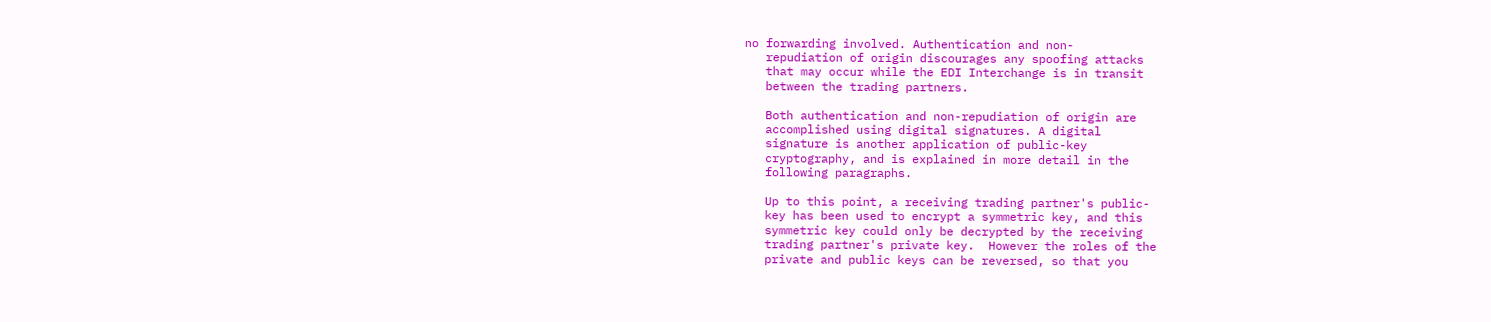no forwarding involved. Authentication and non-
   repudiation of origin discourages any spoofing attacks
   that may occur while the EDI Interchange is in transit
   between the trading partners.

   Both authentication and non-repudiation of origin are
   accomplished using digital signatures. A digital
   signature is another application of public-key
   cryptography, and is explained in more detail in the
   following paragraphs.

   Up to this point, a receiving trading partner's public-
   key has been used to encrypt a symmetric key, and this
   symmetric key could only be decrypted by the receiving
   trading partner's private key.  However the roles of the
   private and public keys can be reversed, so that you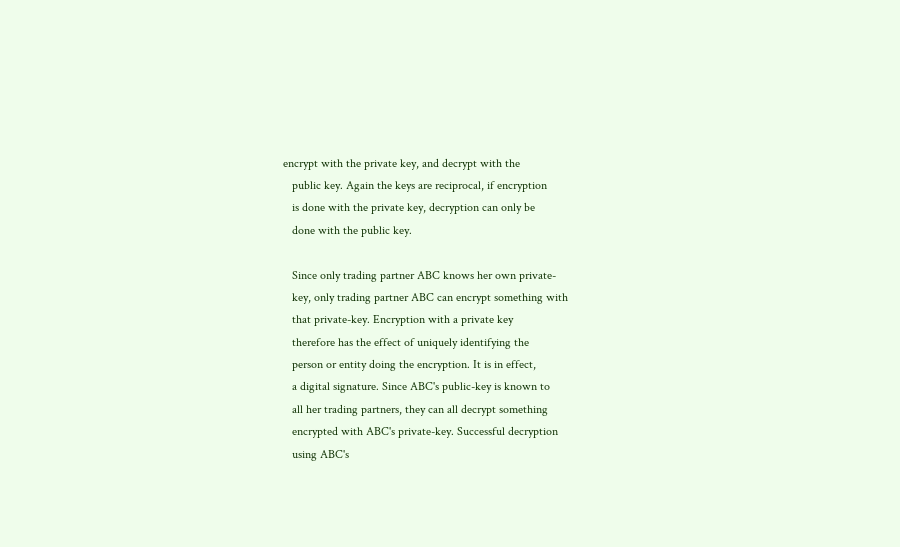encrypt with the private key, and decrypt with the
   public key. Again the keys are reciprocal, if encryption
   is done with the private key, decryption can only be
   done with the public key.

   Since only trading partner ABC knows her own private-
   key, only trading partner ABC can encrypt something with
   that private-key. Encryption with a private key
   therefore has the effect of uniquely identifying the
   person or entity doing the encryption. It is in effect,
   a digital signature. Since ABC's public-key is known to
   all her trading partners, they can all decrypt something
   encrypted with ABC's private-key. Successful decryption
   using ABC's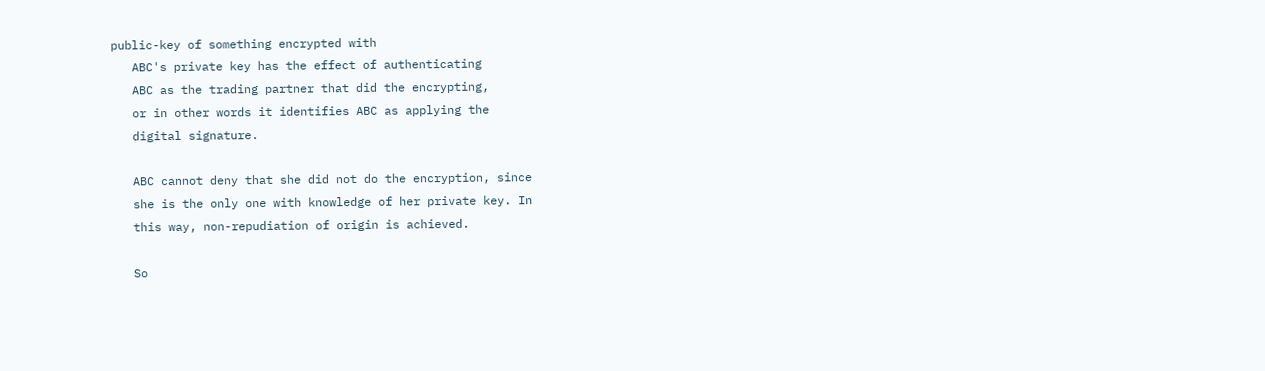public-key of something encrypted with
   ABC's private key has the effect of authenticating
   ABC as the trading partner that did the encrypting,
   or in other words it identifies ABC as applying the
   digital signature.

   ABC cannot deny that she did not do the encryption, since
   she is the only one with knowledge of her private key. In
   this way, non-repudiation of origin is achieved.

   So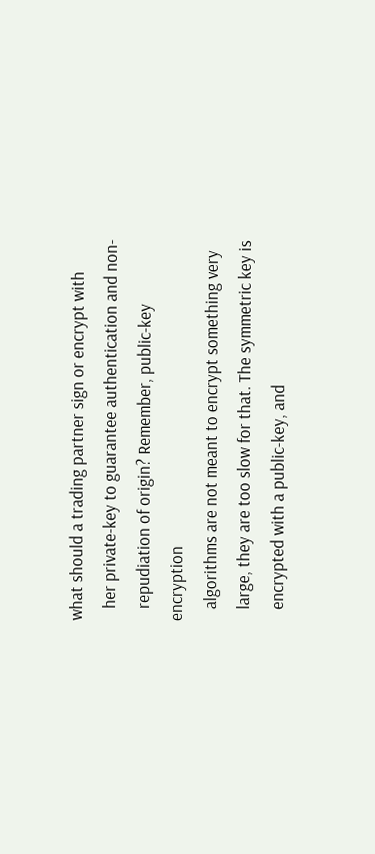what should a trading partner sign or encrypt with
   her private-key to guarantee authentication and non-
   repudiation of origin? Remember, public-key encryption
   algorithms are not meant to encrypt something very
   large, they are too slow for that. The symmetric key is
   encrypted with a public-key, and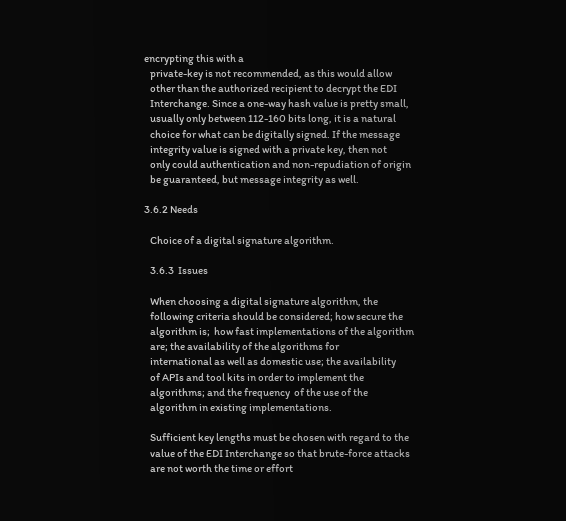encrypting this with a
   private-key is not recommended, as this would allow
   other than the authorized recipient to decrypt the EDI
   Interchange. Since a one-way hash value is pretty small,
   usually only between 112-160 bits long, it is a natural
   choice for what can be digitally signed. If the message
   integrity value is signed with a private key, then not
   only could authentication and non-repudiation of origin
   be guaranteed, but message integrity as well.

3.6.2 Needs

   Choice of a digital signature algorithm.

   3.6.3  Issues

   When choosing a digital signature algorithm, the
   following criteria should be considered; how secure the
   algorithm is;  how fast implementations of the algorithm
   are; the availability of the algorithms for
   international as well as domestic use; the availability
   of APIs and tool kits in order to implement the
   algorithms; and the frequency  of the use of the
   algorithm in existing implementations.

   Sufficient key lengths must be chosen with regard to the
   value of the EDI Interchange so that brute-force attacks
   are not worth the time or effort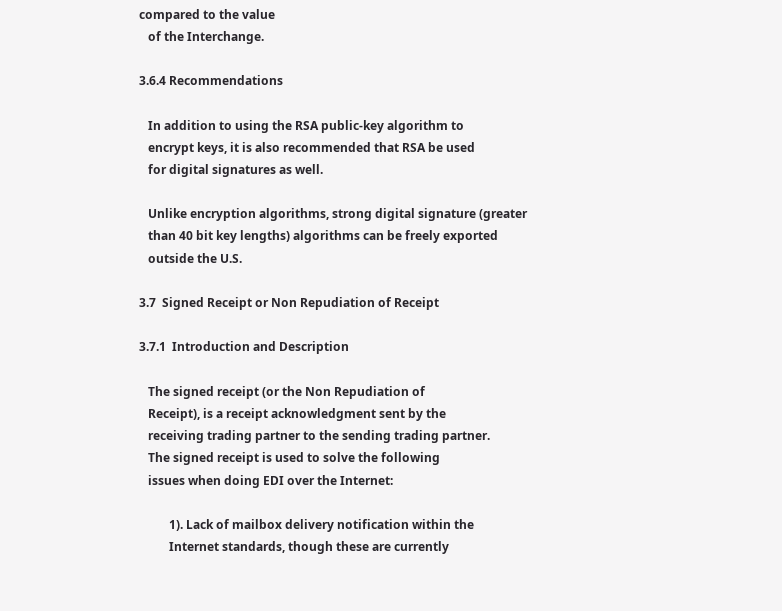compared to the value
   of the Interchange.

3.6.4 Recommendations

   In addition to using the RSA public-key algorithm to
   encrypt keys, it is also recommended that RSA be used
   for digital signatures as well.

   Unlike encryption algorithms, strong digital signature (greater
   than 40 bit key lengths) algorithms can be freely exported
   outside the U.S.

3.7  Signed Receipt or Non Repudiation of Receipt

3.7.1  Introduction and Description

   The signed receipt (or the Non Repudiation of
   Receipt), is a receipt acknowledgment sent by the
   receiving trading partner to the sending trading partner.
   The signed receipt is used to solve the following
   issues when doing EDI over the Internet:

          1). Lack of mailbox delivery notification within the
          Internet standards, though these are currently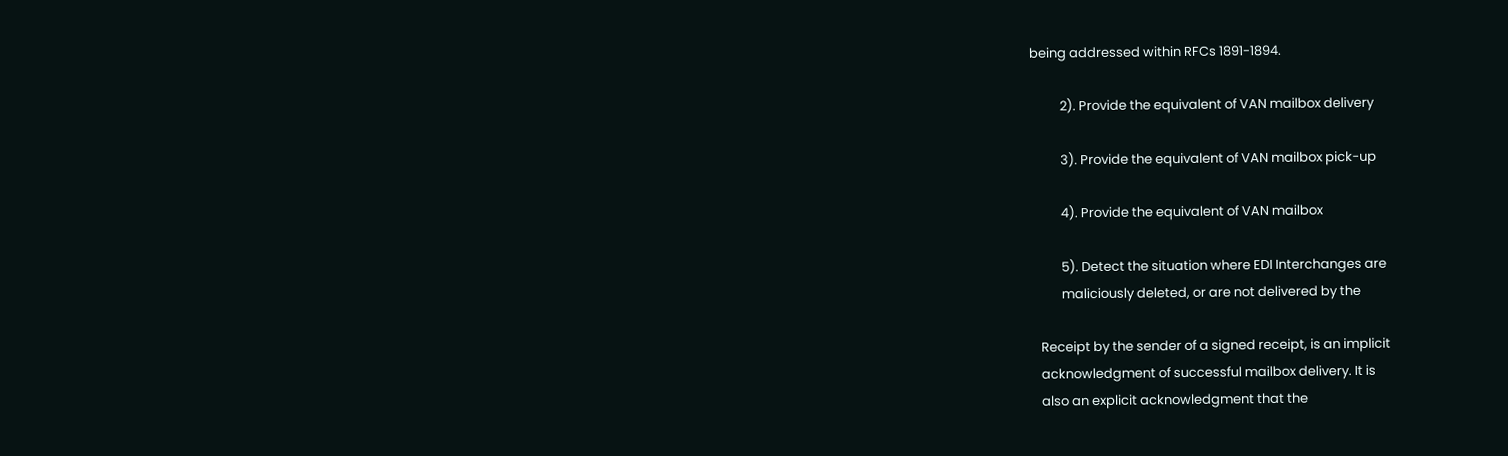being addressed within RFCs 1891-1894.

          2). Provide the equivalent of VAN mailbox delivery

          3). Provide the equivalent of VAN mailbox pick-up

          4). Provide the equivalent of VAN mailbox

          5). Detect the situation where EDI Interchanges are
          maliciously deleted, or are not delivered by the

   Receipt by the sender of a signed receipt, is an implicit
   acknowledgment of successful mailbox delivery. It is
   also an explicit acknowledgment that the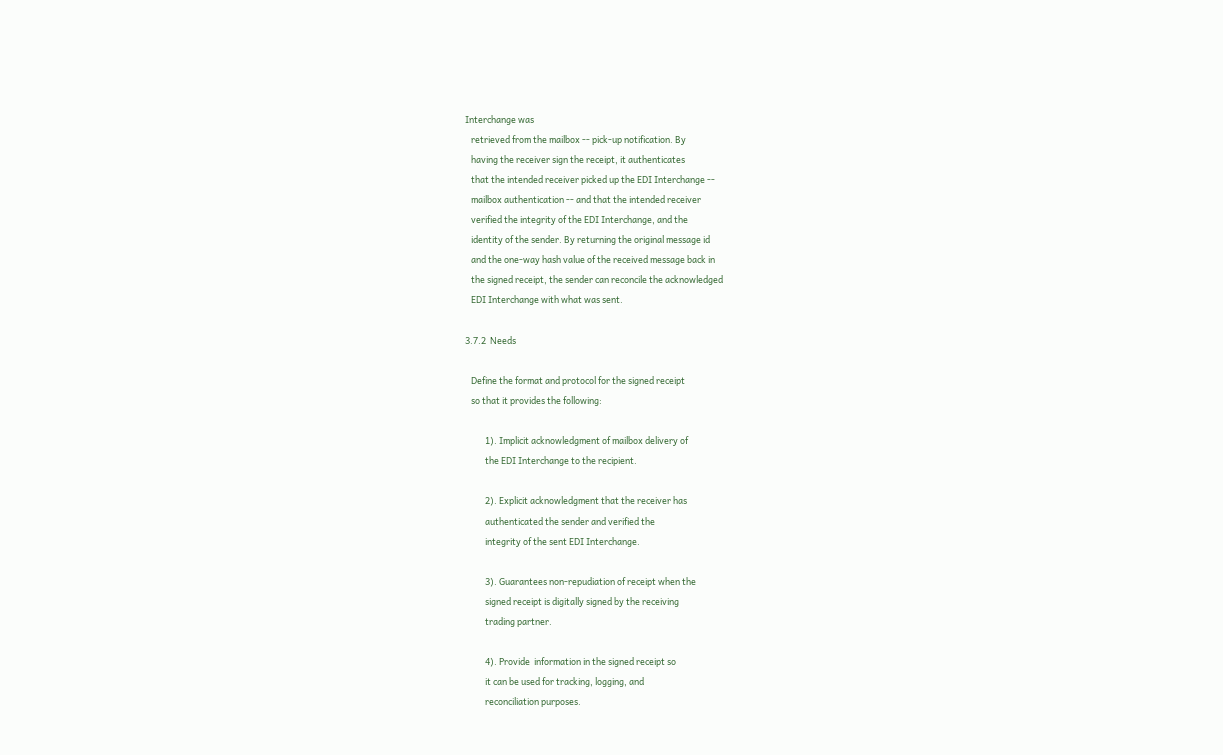Interchange was
   retrieved from the mailbox -- pick-up notification. By
   having the receiver sign the receipt, it authenticates
   that the intended receiver picked up the EDI Interchange --
   mailbox authentication -- and that the intended receiver
   verified the integrity of the EDI Interchange, and the
   identity of the sender. By returning the original message id
   and the one-way hash value of the received message back in
   the signed receipt, the sender can reconcile the acknowledged
   EDI Interchange with what was sent.

3.7.2  Needs

   Define the format and protocol for the signed receipt
   so that it provides the following:

          1). Implicit acknowledgment of mailbox delivery of
          the EDI Interchange to the recipient.

          2). Explicit acknowledgment that the receiver has
          authenticated the sender and verified the
          integrity of the sent EDI Interchange.

          3). Guarantees non-repudiation of receipt when the
          signed receipt is digitally signed by the receiving
          trading partner.

          4). Provide  information in the signed receipt so
          it can be used for tracking, logging, and
          reconciliation purposes.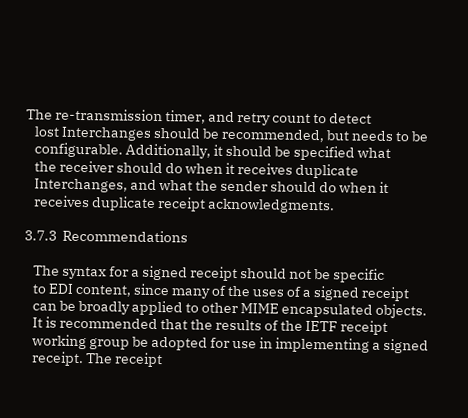The re-transmission timer, and retry count to detect
   lost Interchanges should be recommended, but needs to be
   configurable. Additionally, it should be specified what
   the receiver should do when it receives duplicate
   Interchanges, and what the sender should do when it
   receives duplicate receipt acknowledgments.

3.7.3  Recommendations

   The syntax for a signed receipt should not be specific
   to EDI content, since many of the uses of a signed receipt
   can be broadly applied to other MIME encapsulated objects.
   It is recommended that the results of the IETF receipt
   working group be adopted for use in implementing a signed
   receipt. The receipt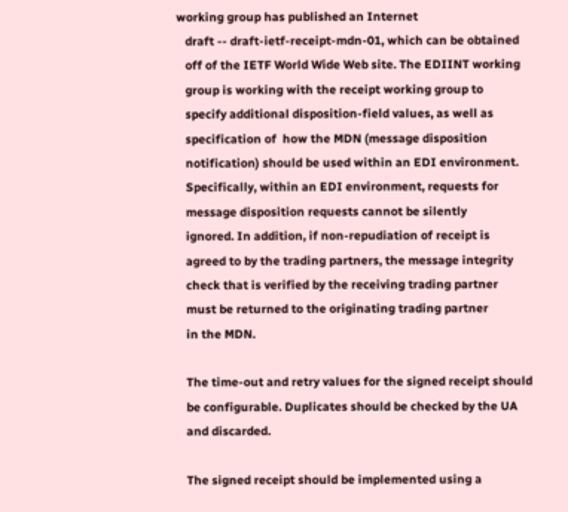working group has published an Internet
   draft -- draft-ietf-receipt-mdn-01, which can be obtained
   off of the IETF World Wide Web site. The EDIINT working
   group is working with the receipt working group to
   specify additional disposition-field values, as well as
   specification of  how the MDN (message disposition
   notification) should be used within an EDI environment.
   Specifically, within an EDI environment, requests for
   message disposition requests cannot be silently
   ignored. In addition, if non-repudiation of receipt is
   agreed to by the trading partners, the message integrity
   check that is verified by the receiving trading partner
   must be returned to the originating trading partner
   in the MDN.

   The time-out and retry values for the signed receipt should
   be configurable. Duplicates should be checked by the UA
   and discarded.

   The signed receipt should be implemented using a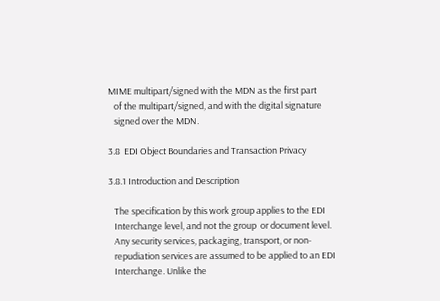MIME multipart/signed with the MDN as the first part
   of the multipart/signed, and with the digital signature
   signed over the MDN.

3.8  EDI Object Boundaries and Transaction Privacy

3.8.1 Introduction and Description

   The specification by this work group applies to the EDI
   Interchange level, and not the group  or document level.
   Any security services, packaging, transport, or non-
   repudiation services are assumed to be applied to an EDI
   Interchange. Unlike the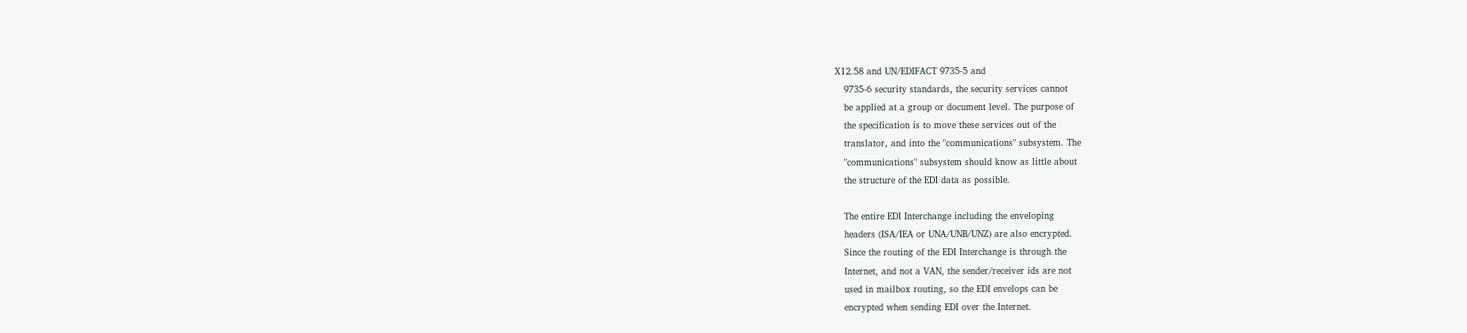X12.58 and UN/EDIFACT 9735-5 and
   9735-6 security standards, the security services cannot
   be applied at a group or document level. The purpose of
   the specification is to move these services out of the
   translator, and into the "communications" subsystem. The
   "communications" subsystem should know as little about
   the structure of the EDI data as possible.

   The entire EDI Interchange including the enveloping
   headers (ISA/IEA or UNA/UNB/UNZ) are also encrypted.
   Since the routing of the EDI Interchange is through the
   Internet, and not a VAN, the sender/receiver ids are not
   used in mailbox routing, so the EDI envelops can be
   encrypted when sending EDI over the Internet.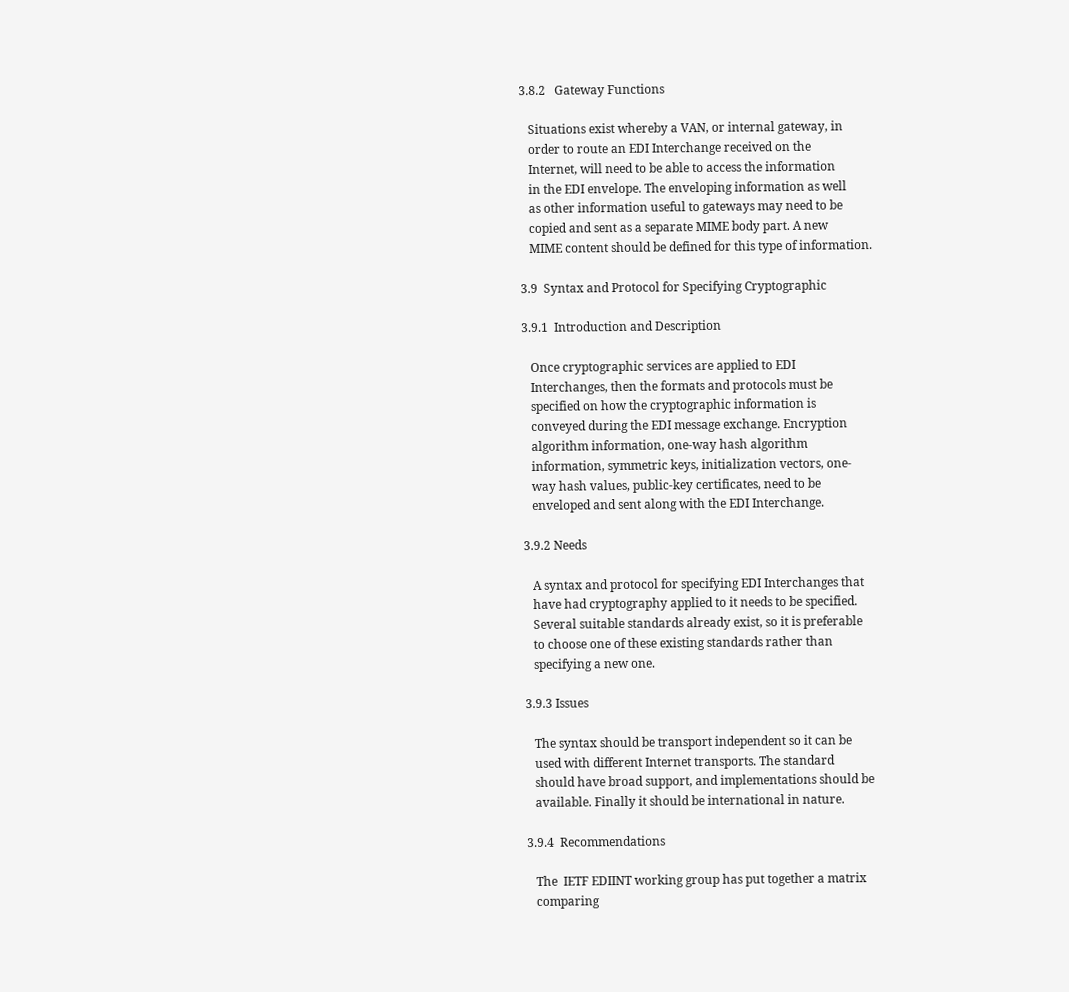3.8.2   Gateway Functions

   Situations exist whereby a VAN, or internal gateway, in
   order to route an EDI Interchange received on the
   Internet, will need to be able to access the information
   in the EDI envelope. The enveloping information as well
   as other information useful to gateways may need to be
   copied and sent as a separate MIME body part. A new
   MIME content should be defined for this type of information.

3.9  Syntax and Protocol for Specifying Cryptographic

3.9.1  Introduction and Description

   Once cryptographic services are applied to EDI
   Interchanges, then the formats and protocols must be
   specified on how the cryptographic information is
   conveyed during the EDI message exchange. Encryption
   algorithm information, one-way hash algorithm
   information, symmetric keys, initialization vectors, one-
   way hash values, public-key certificates, need to be
   enveloped and sent along with the EDI Interchange.

3.9.2 Needs

   A syntax and protocol for specifying EDI Interchanges that
   have had cryptography applied to it needs to be specified.
   Several suitable standards already exist, so it is preferable
   to choose one of these existing standards rather than
   specifying a new one.

3.9.3 Issues

   The syntax should be transport independent so it can be
   used with different Internet transports. The standard
   should have broad support, and implementations should be
   available. Finally it should be international in nature.

3.9.4  Recommendations

   The  IETF EDIINT working group has put together a matrix
   comparing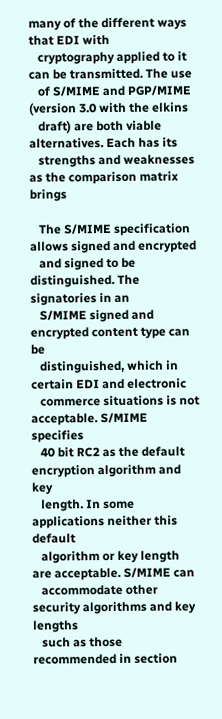many of the different ways that EDI with
   cryptography applied to it can be transmitted. The use
   of S/MIME and PGP/MIME (version 3.0 with the elkins
   draft) are both viable alternatives. Each has its
   strengths and weaknesses as the comparison matrix brings

   The S/MIME specification allows signed and encrypted
   and signed to be distinguished. The signatories in an
   S/MIME signed and encrypted content type can be
   distinguished, which in certain EDI and electronic
   commerce situations is not acceptable. S/MIME specifies
   40 bit RC2 as the default encryption algorithm and key
   length. In some applications neither this default
   algorithm or key length are acceptable. S/MIME can
   accommodate other security algorithms and key lengths
   such as those recommended in section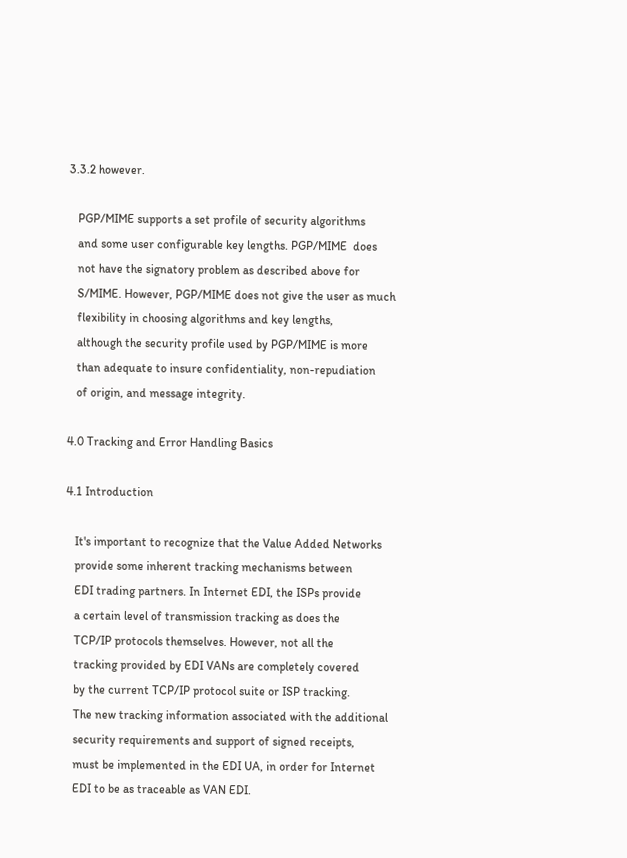3.3.2 however.

   PGP/MIME supports a set profile of security algorithms
   and some user configurable key lengths. PGP/MIME  does
   not have the signatory problem as described above for
   S/MIME. However, PGP/MIME does not give the user as much
   flexibility in choosing algorithms and key lengths,
   although the security profile used by PGP/MIME is more
   than adequate to insure confidentiality, non-repudiation
   of origin, and message integrity.

4.0 Tracking and Error Handling Basics

4.1 Introduction

   It's important to recognize that the Value Added Networks
   provide some inherent tracking mechanisms between
   EDI trading partners. In Internet EDI, the ISPs provide
   a certain level of transmission tracking as does the
   TCP/IP protocols themselves. However, not all the
   tracking provided by EDI VANs are completely covered
   by the current TCP/IP protocol suite or ISP tracking.
   The new tracking information associated with the additional
   security requirements and support of signed receipts,
   must be implemented in the EDI UA, in order for Internet
   EDI to be as traceable as VAN EDI.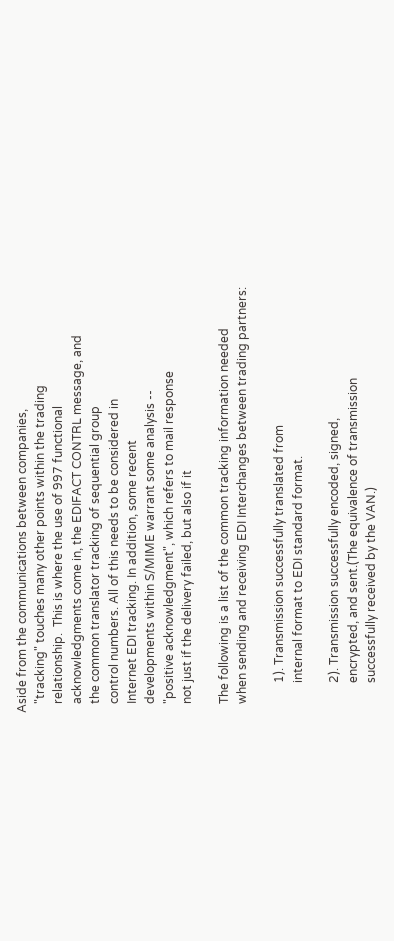Aside from the communications between companies,
   "tracking" touches many other points within the trading
   relationship.  This is where the use of 997 functional
   acknowledgments come in, the EDIFACT CONTRL message, and
   the common translator tracking of sequential group
   control numbers. All of this needs to be considered in
   Internet EDI tracking. In addition, some recent
   developments within S/MIME warrant some analysis --
   "positive acknowledgment", which refers to mail response
   not just if the delivery failed, but also if it

   The following is a list of the common tracking information needed
   when sending and receiving EDI Interchanges between trading partners:

          1). Transmission successfully translated from
          internal format to EDI standard format.

          2). Transmission successfully encoded, signed,
          encrypted, and sent.(The equivalence of transmission
          successfully received by the VAN.)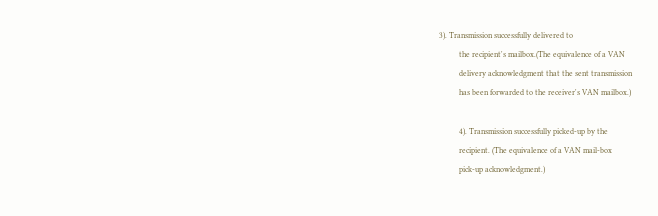3). Transmission successfully delivered to
          the recipient's mailbox.(The equivalence of a VAN
          delivery acknowledgment that the sent transmission
          has been forwarded to the receiver's VAN mailbox.)

          4). Transmission successfully picked-up by the
          recipient. (The equivalence of a VAN mail-box
          pick-up acknowledgment.)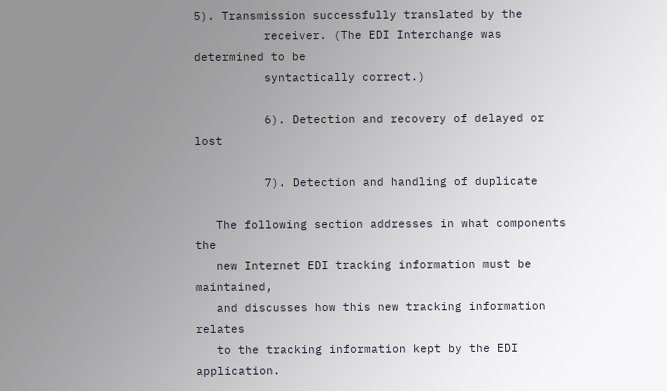5). Transmission successfully translated by the
          receiver. (The EDI Interchange was determined to be
          syntactically correct.)

          6). Detection and recovery of delayed or lost

          7). Detection and handling of duplicate

   The following section addresses in what components the
   new Internet EDI tracking information must be maintained,
   and discusses how this new tracking information relates
   to the tracking information kept by the EDI application.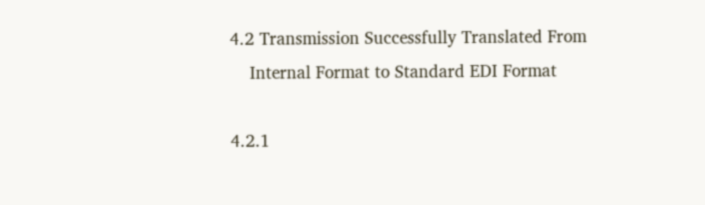4.2 Transmission Successfully Translated From
    Internal Format to Standard EDI Format

4.2.1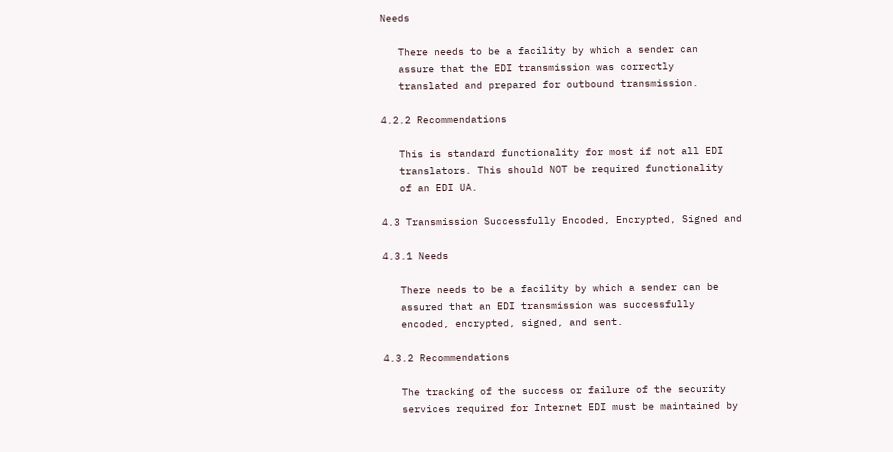Needs

   There needs to be a facility by which a sender can
   assure that the EDI transmission was correctly
   translated and prepared for outbound transmission.

4.2.2 Recommendations

   This is standard functionality for most if not all EDI
   translators. This should NOT be required functionality
   of an EDI UA.

4.3 Transmission Successfully Encoded, Encrypted, Signed and

4.3.1 Needs

   There needs to be a facility by which a sender can be
   assured that an EDI transmission was successfully
   encoded, encrypted, signed, and sent.

4.3.2 Recommendations

   The tracking of the success or failure of the security
   services required for Internet EDI must be maintained by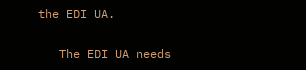the EDI UA.

   The EDI UA needs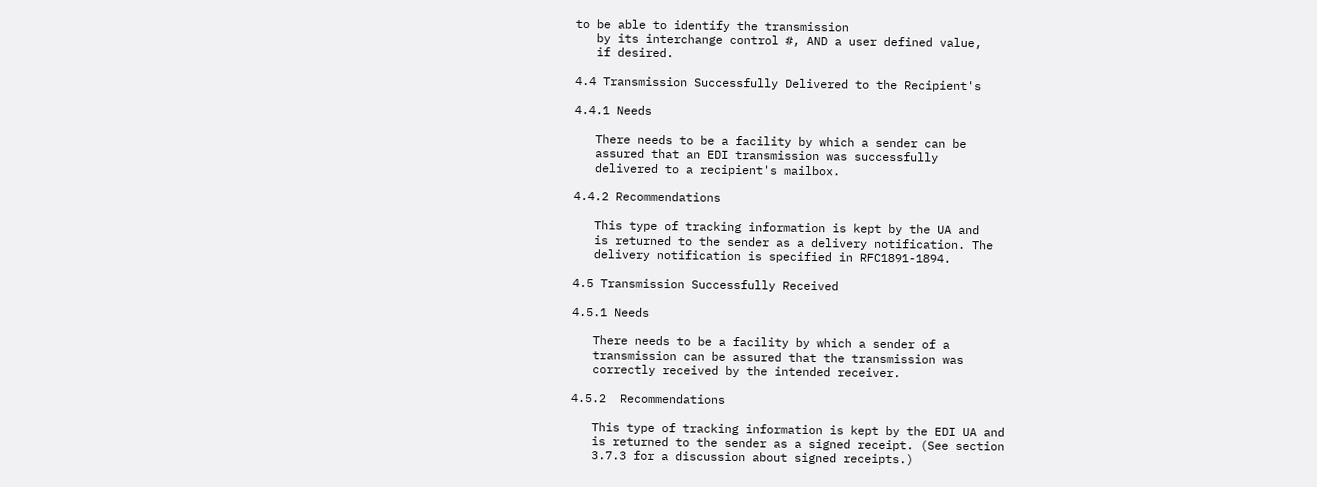to be able to identify the transmission
   by its interchange control #, AND a user defined value,
   if desired.

4.4 Transmission Successfully Delivered to the Recipient's

4.4.1 Needs

   There needs to be a facility by which a sender can be
   assured that an EDI transmission was successfully
   delivered to a recipient's mailbox.

4.4.2 Recommendations

   This type of tracking information is kept by the UA and
   is returned to the sender as a delivery notification. The
   delivery notification is specified in RFC1891-1894.

4.5 Transmission Successfully Received

4.5.1 Needs

   There needs to be a facility by which a sender of a
   transmission can be assured that the transmission was
   correctly received by the intended receiver.

4.5.2  Recommendations

   This type of tracking information is kept by the EDI UA and
   is returned to the sender as a signed receipt. (See section
   3.7.3 for a discussion about signed receipts.)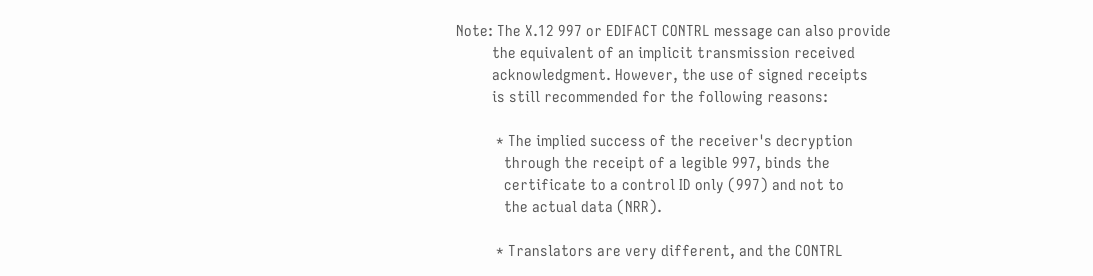Note: The X.12 997 or EDIFACT CONTRL message can also provide
         the equivalent of an implicit transmission received
         acknowledgment. However, the use of signed receipts
         is still recommended for the following reasons:

          * The implied success of the receiver's decryption
            through the receipt of a legible 997, binds the
            certificate to a control ID only (997) and not to
            the actual data (NRR).

          * Translators are very different, and the CONTRL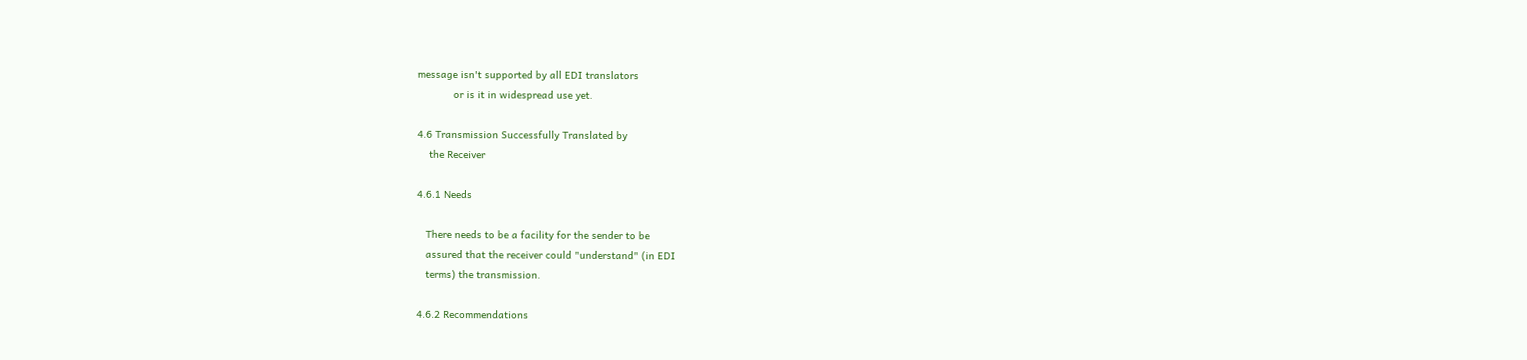message isn't supported by all EDI translators
            or is it in widespread use yet.

4.6 Transmission Successfully Translated by
    the Receiver

4.6.1 Needs

   There needs to be a facility for the sender to be
   assured that the receiver could "understand" (in EDI
   terms) the transmission.

4.6.2 Recommendations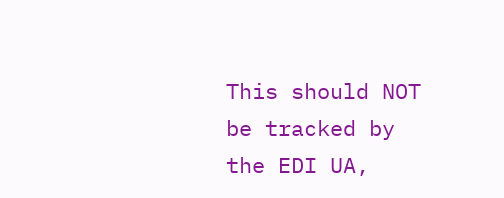This should NOT be tracked by the EDI UA,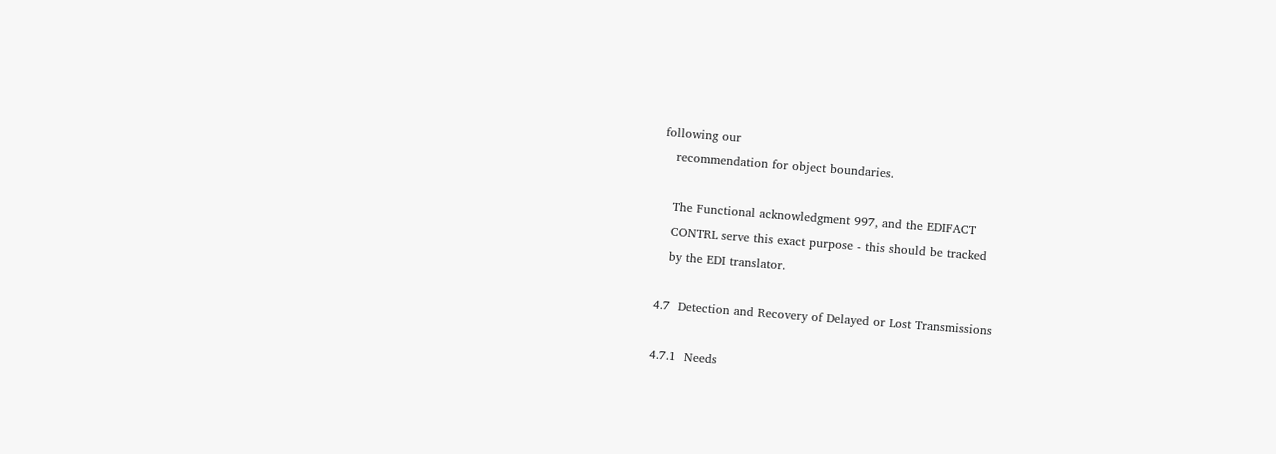following our
   recommendation for object boundaries.

   The Functional acknowledgment 997, and the EDIFACT
   CONTRL serve this exact purpose - this should be tracked
   by the EDI translator.

4.7  Detection and Recovery of Delayed or Lost Transmissions

4.7.1  Needs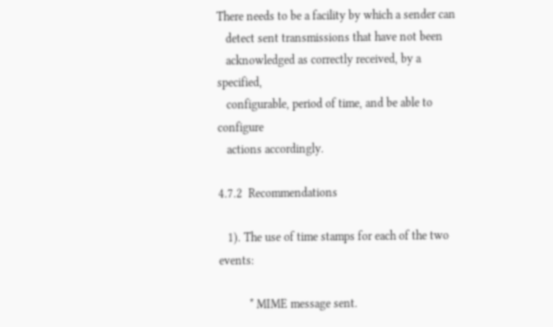There needs to be a facility by which a sender can
   detect sent transmissions that have not been
   acknowledged as correctly received, by a specified,
   configurable, period of time, and be able to configure
   actions accordingly.

4.7.2  Recommendations

   1). The use of time stamps for each of the two events:

          * MIME message sent.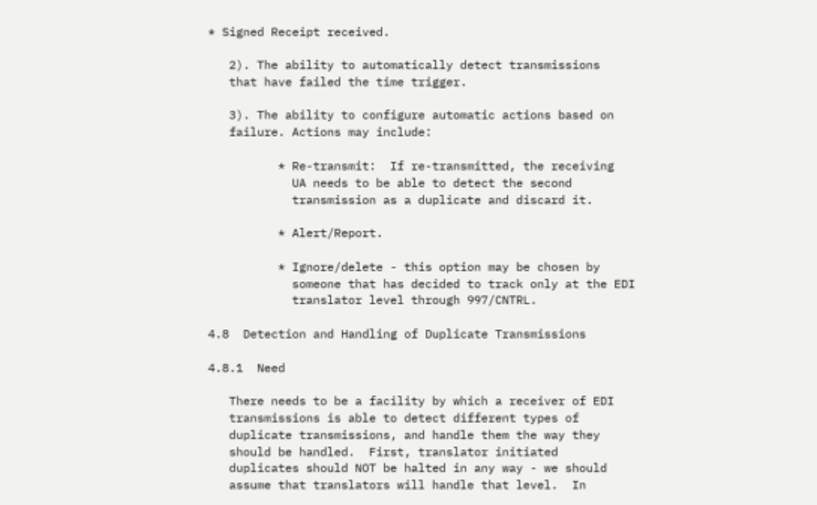* Signed Receipt received.

   2). The ability to automatically detect transmissions
   that have failed the time trigger.

   3). The ability to configure automatic actions based on
   failure. Actions may include:

          * Re-transmit:  If re-transmitted, the receiving
            UA needs to be able to detect the second
            transmission as a duplicate and discard it.

          * Alert/Report.

          * Ignore/delete - this option may be chosen by
            someone that has decided to track only at the EDI
            translator level through 997/CNTRL.

4.8  Detection and Handling of Duplicate Transmissions

4.8.1  Need

   There needs to be a facility by which a receiver of EDI
   transmissions is able to detect different types of
   duplicate transmissions, and handle them the way they
   should be handled.  First, translator initiated
   duplicates should NOT be halted in any way - we should
   assume that translators will handle that level.  In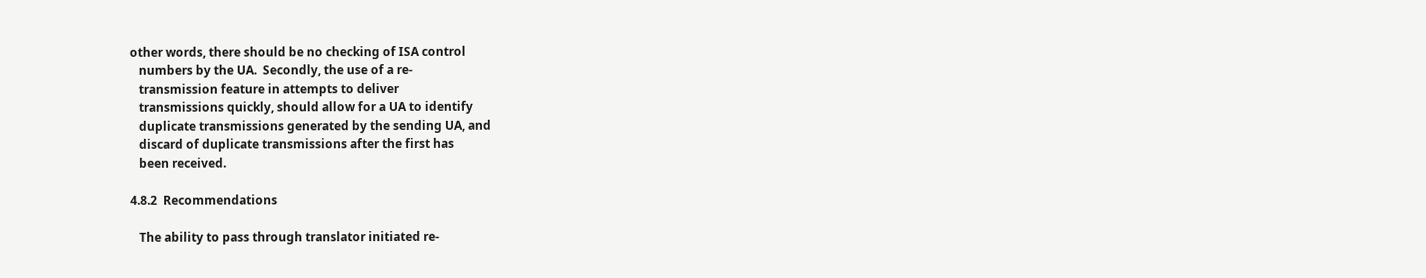other words, there should be no checking of ISA control
   numbers by the UA.  Secondly, the use of a re-
   transmission feature in attempts to deliver
   transmissions quickly, should allow for a UA to identify
   duplicate transmissions generated by the sending UA, and
   discard of duplicate transmissions after the first has
   been received.

4.8.2  Recommendations

   The ability to pass through translator initiated re-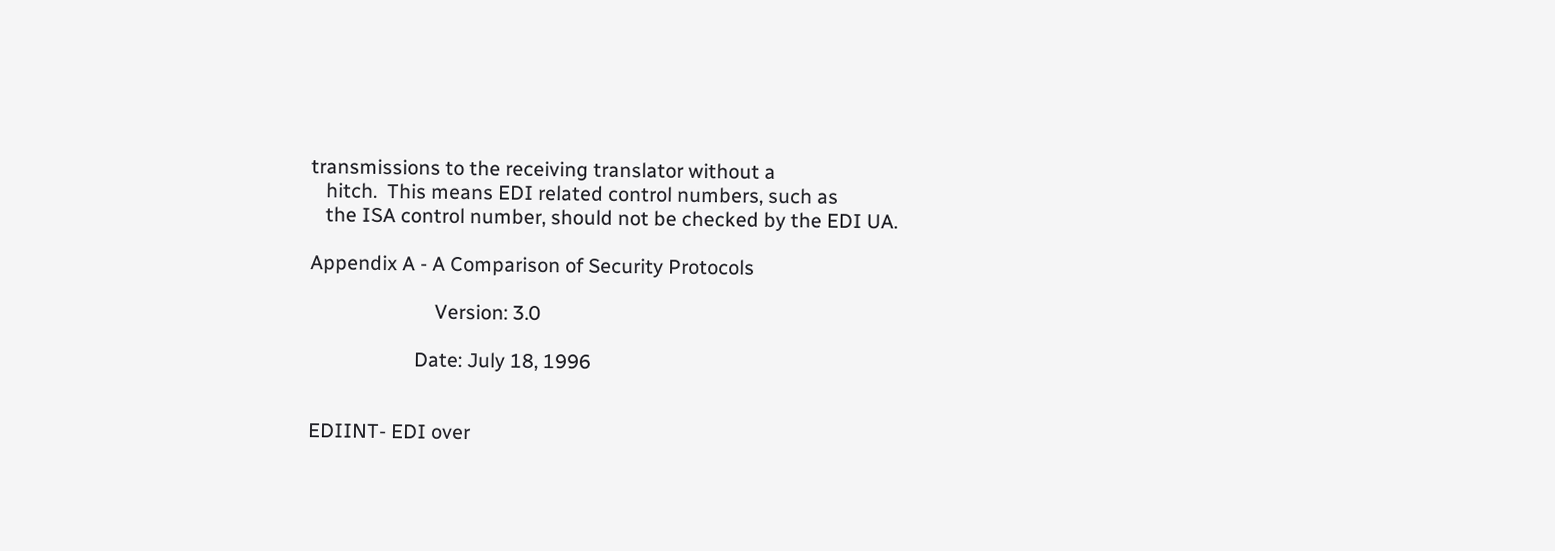transmissions to the receiving translator without a
   hitch.  This means EDI related control numbers, such as
   the ISA control number, should not be checked by the EDI UA.

Appendix A - A Comparison of Security Protocols

                         Version: 3.0

                     Date: July 18, 1996


EDIINT- EDI over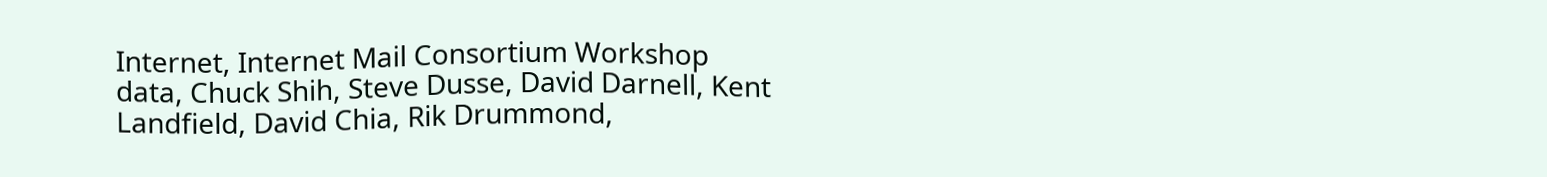Internet, Internet Mail Consortium Workshop
data, Chuck Shih, Steve Dusse, David Darnell, Kent
Landfield, David Chia, Rik Drummond,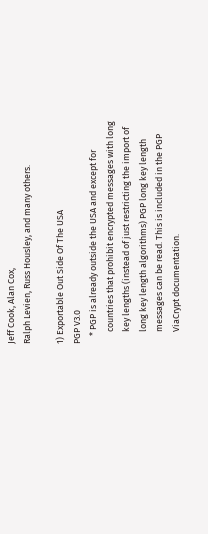Jeff Cook, Alan Cox,
Ralph Levien, Russ Housley, and many others.

1) Exportable Out Side Of The USA
PGP V3.0
    * PGP is already outside the USA and except for
      countries that prohibit encrypted messages with long
      key lengths (instead of just restricting the import of
      long key length algorithms) PGP long key length
      messages can be read. This is included in the PGP
      ViaCrypt documentation.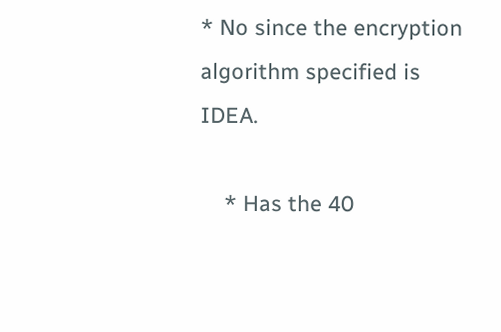* No since the encryption algorithm specified is IDEA.

    * Has the 40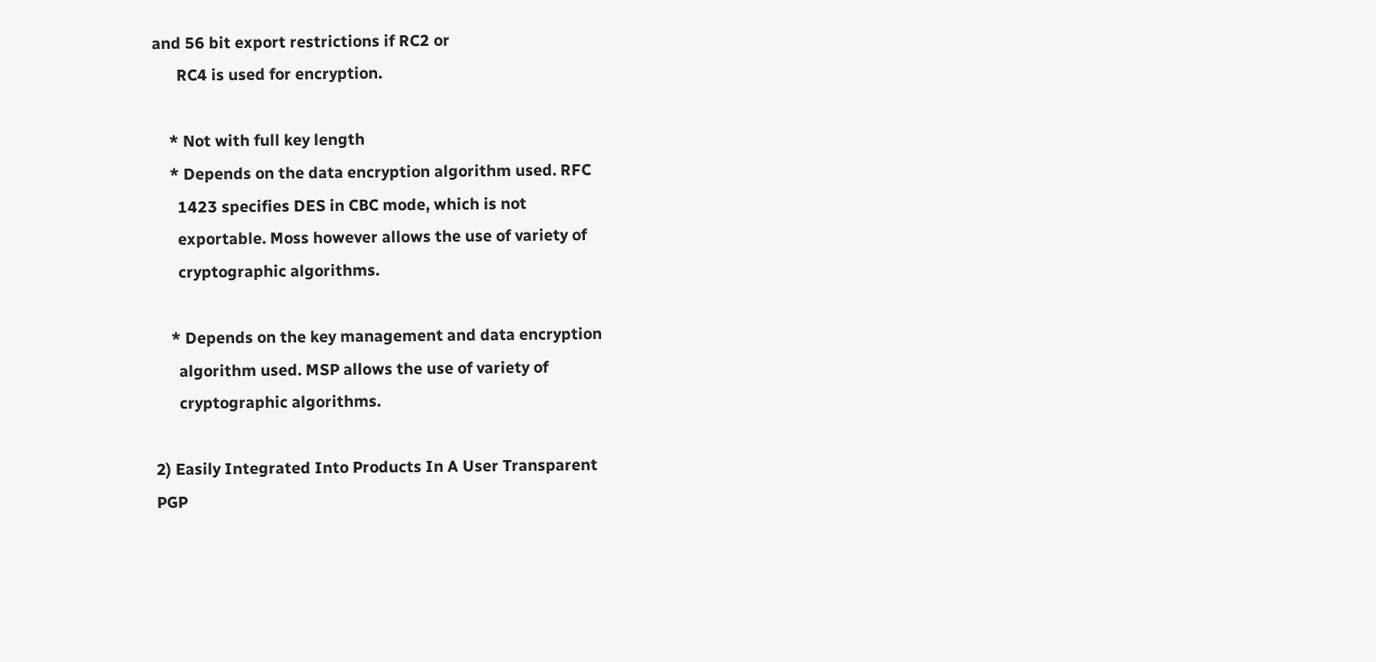and 56 bit export restrictions if RC2 or
      RC4 is used for encryption.

    * Not with full key length
    * Depends on the data encryption algorithm used. RFC
      1423 specifies DES in CBC mode, which is not
      exportable. Moss however allows the use of variety of
      cryptographic algorithms.

    * Depends on the key management and data encryption
      algorithm used. MSP allows the use of variety of
      cryptographic algorithms.

2) Easily Integrated Into Products In A User Transparent
PGP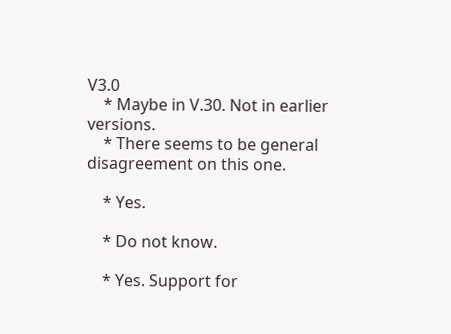V3.0
    * Maybe in V.30. Not in earlier versions.
    * There seems to be general disagreement on this one.

    * Yes.

    * Do not know.

    * Yes. Support for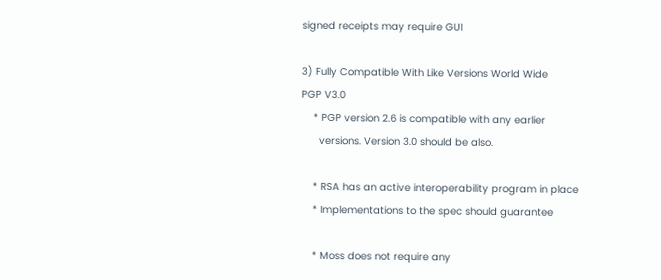signed receipts may require GUI

3) Fully Compatible With Like Versions World Wide
PGP V3.0
    * PGP version 2.6 is compatible with any earlier
      versions. Version 3.0 should be also.

    * RSA has an active interoperability program in place
    * Implementations to the spec should guarantee

    * Moss does not require any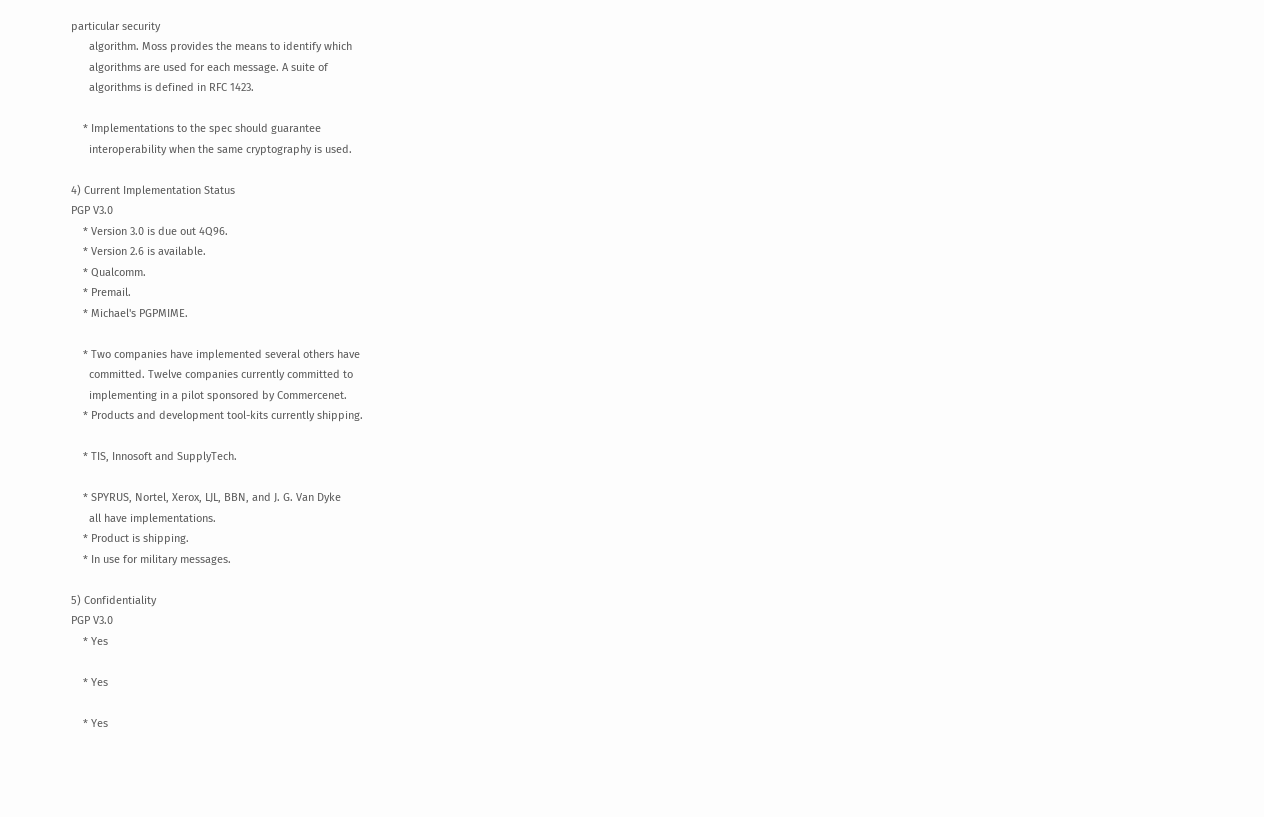particular security
      algorithm. Moss provides the means to identify which
      algorithms are used for each message. A suite of
      algorithms is defined in RFC 1423.

    * Implementations to the spec should guarantee
      interoperability when the same cryptography is used.

4) Current Implementation Status
PGP V3.0
    * Version 3.0 is due out 4Q96.
    * Version 2.6 is available.
    * Qualcomm.
    * Premail.
    * Michael's PGPMIME.

    * Two companies have implemented several others have
      committed. Twelve companies currently committed to
      implementing in a pilot sponsored by Commercenet.
    * Products and development tool-kits currently shipping.

    * TIS, Innosoft and SupplyTech.

    * SPYRUS, Nortel, Xerox, LJL, BBN, and J. G. Van Dyke
      all have implementations.
    * Product is shipping.
    * In use for military messages.

5) Confidentiality
PGP V3.0
    * Yes

    * Yes

    * Yes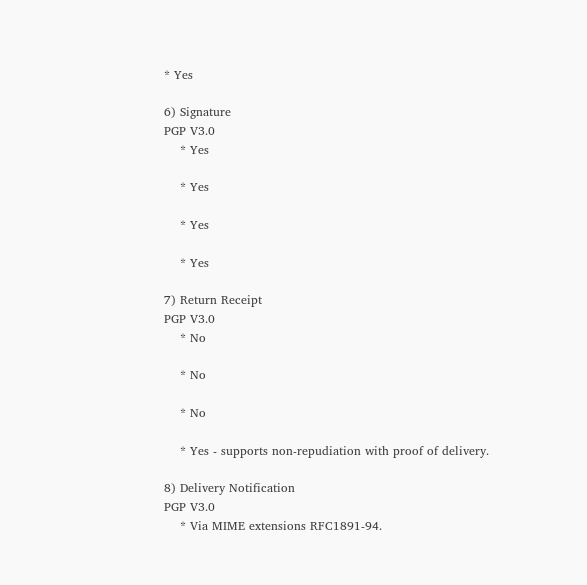* Yes

6) Signature
PGP V3.0
    * Yes

    * Yes

    * Yes

    * Yes

7) Return Receipt
PGP V3.0
    * No

    * No

    * No

    * Yes - supports non-repudiation with proof of delivery.

8) Delivery Notification
PGP V3.0
    * Via MIME extensions RFC1891-94.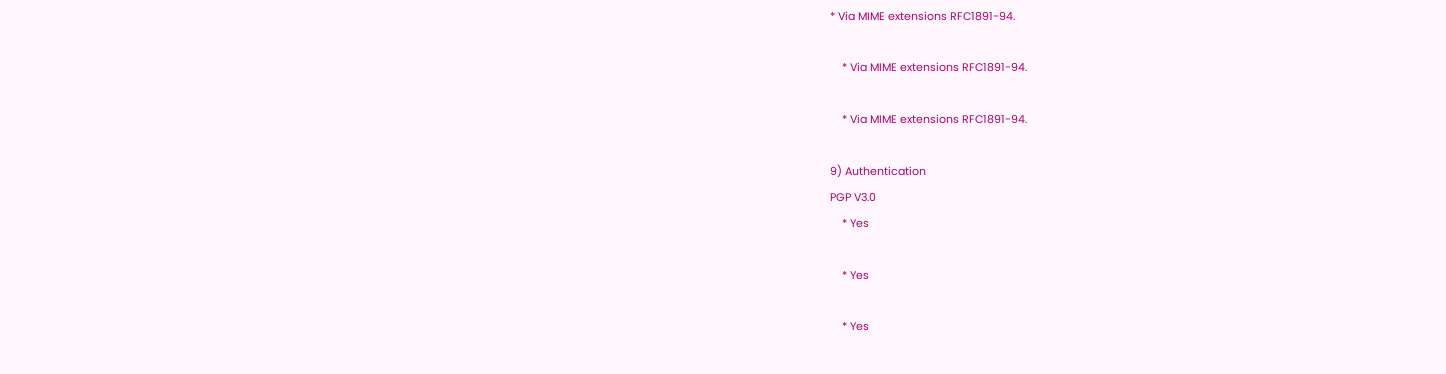* Via MIME extensions RFC1891-94.

    * Via MIME extensions RFC1891-94.

    * Via MIME extensions RFC1891-94.

9) Authentication
PGP V3.0
    * Yes

    * Yes

    * Yes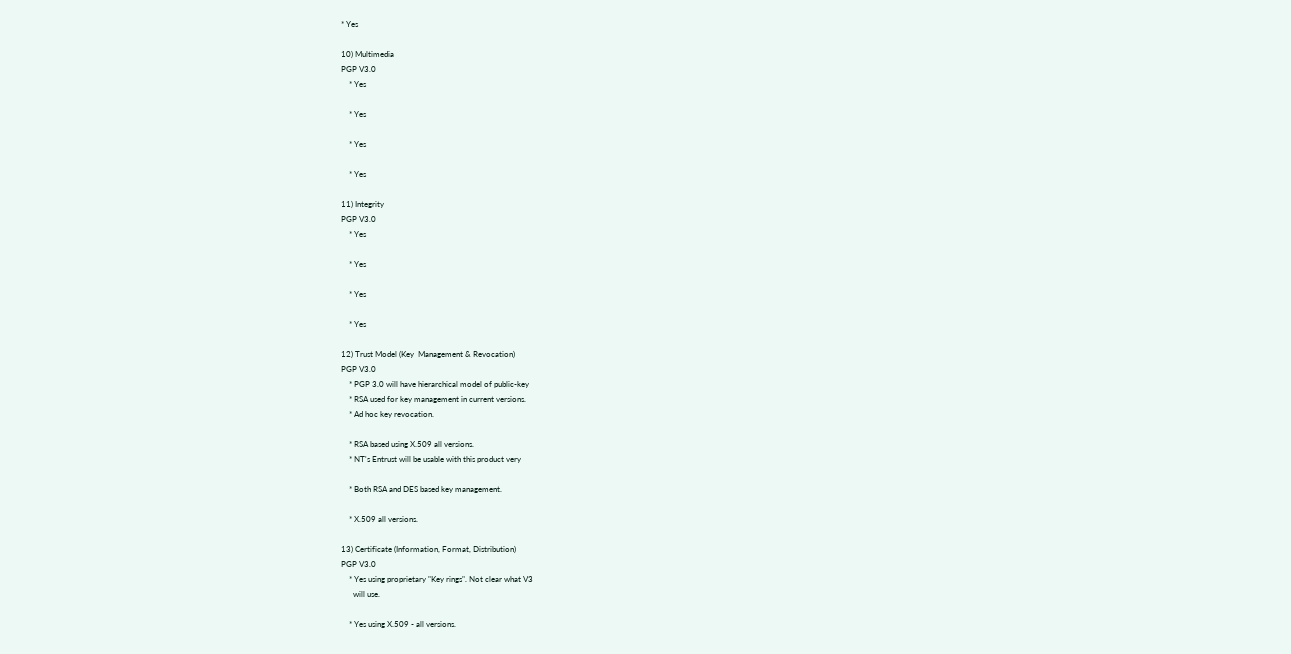* Yes

10) Multimedia
PGP V3.0
    * Yes

    * Yes

    * Yes

    * Yes

11) Integrity
PGP V3.0
    * Yes

    * Yes

    * Yes

    * Yes

12) Trust Model (Key  Management & Revocation)
PGP V3.0
    * PGP 3.0 will have hierarchical model of public-key
    * RSA used for key management in current versions.
    * Ad hoc key revocation.

    * RSA based using X.509 all versions.
    * NT's Entrust will be usable with this product very

    * Both RSA and DES based key management.

    * X.509 all versions.

13) Certificate (Information, Format, Distribution)
PGP V3.0
    * Yes using proprietary "Key rings". Not clear what V3
      will use.

    * Yes using X.509 - all versions.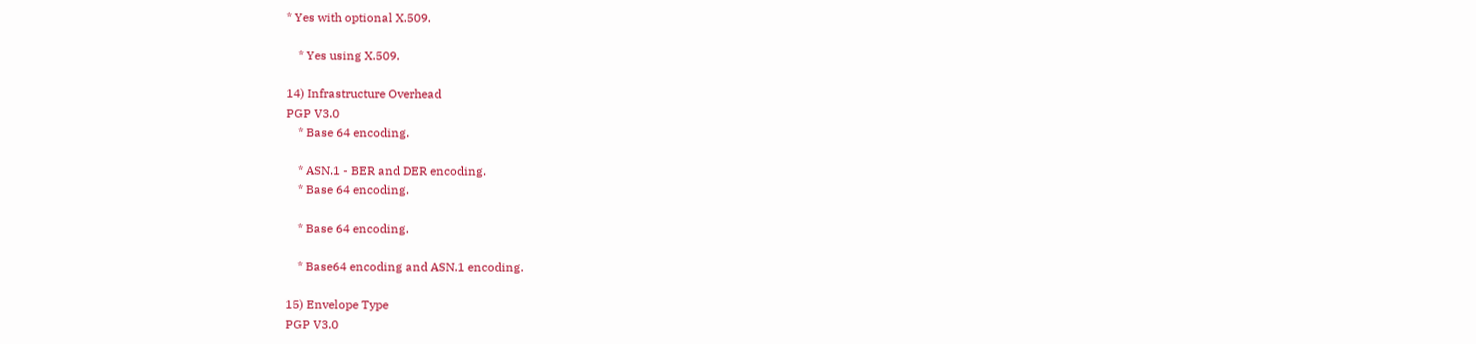* Yes with optional X.509.

    * Yes using X.509.

14) Infrastructure Overhead
PGP V3.0
    * Base 64 encoding.

    * ASN.1 - BER and DER encoding.
    * Base 64 encoding.

    * Base 64 encoding.

    * Base64 encoding and ASN.1 encoding.

15) Envelope Type
PGP V3.0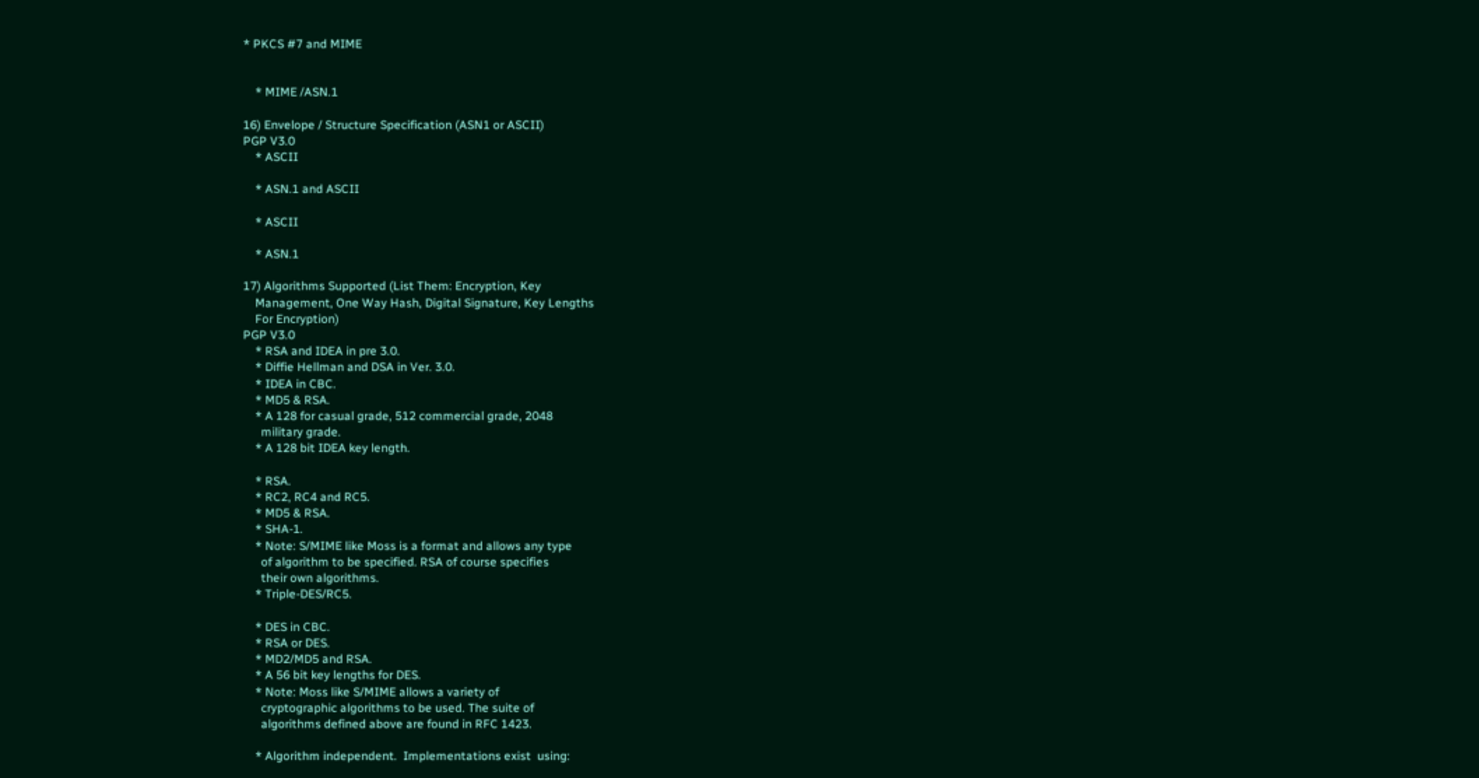* PKCS #7 and MIME


    * MIME /ASN.1

16) Envelope / Structure Specification (ASN1 or ASCII)
PGP V3.0
    * ASCII

    * ASN.1 and ASCII

    * ASCII

    * ASN.1

17) Algorithms Supported (List Them: Encryption, Key
    Management, One Way Hash, Digital Signature, Key Lengths
    For Encryption)
PGP V3.0
    * RSA and IDEA in pre 3.0.
    * Diffie Hellman and DSA in Ver. 3.0.
    * IDEA in CBC.
    * MD5 & RSA.
    * A 128 for casual grade, 512 commercial grade, 2048
      military grade.
    * A 128 bit IDEA key length.

    * RSA.
    * RC2, RC4 and RC5.
    * MD5 & RSA.
    * SHA-1.
    * Note: S/MIME like Moss is a format and allows any type
      of algorithm to be specified. RSA of course specifies
      their own algorithms.
    * Triple-DES/RC5.

    * DES in CBC.
    * RSA or DES.
    * MD2/MD5 and RSA.
    * A 56 bit key lengths for DES.
    * Note: Moss like S/MIME allows a variety of
      cryptographic algorithms to be used. The suite of
      algorithms defined above are found in RFC 1423.

    * Algorithm independent.  Implementations exist  using: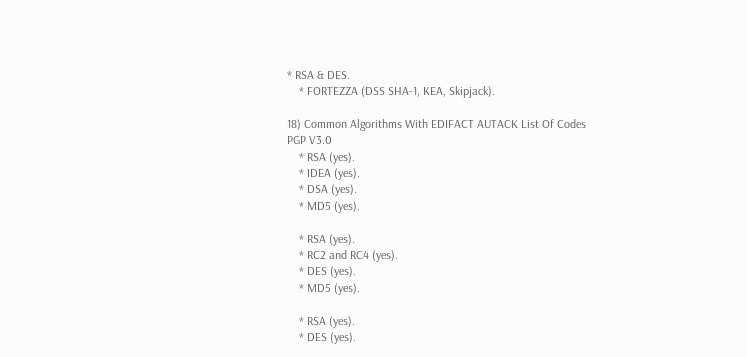* RSA & DES.
    * FORTEZZA (DSS SHA-1, KEA, Skipjack).

18) Common Algorithms With EDIFACT AUTACK List Of Codes
PGP V3.0
    * RSA (yes).
    * IDEA (yes).
    * DSA (yes).
    * MD5 (yes).

    * RSA (yes).
    * RC2 and RC4 (yes).
    * DES (yes).
    * MD5 (yes).

    * RSA (yes).
    * DES (yes).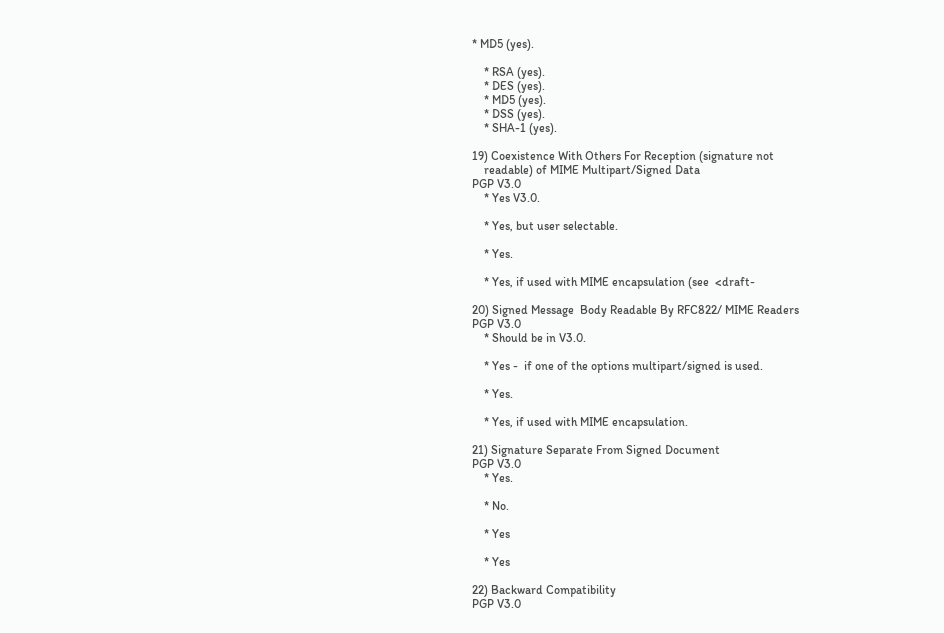* MD5 (yes).

    * RSA (yes).
    * DES (yes).
    * MD5 (yes).
    * DSS (yes).
    * SHA-1 (yes).

19) Coexistence With Others For Reception (signature not
    readable) of MIME Multipart/Signed Data
PGP V3.0
    * Yes V3.0.

    * Yes, but user selectable.

    * Yes.

    * Yes, if used with MIME encapsulation (see  <draft-

20) Signed Message  Body Readable By RFC822/ MIME Readers
PGP V3.0
    * Should be in V3.0.

    * Yes -  if one of the options multipart/signed is used.

    * Yes.

    * Yes, if used with MIME encapsulation.

21) Signature Separate From Signed Document
PGP V3.0
    * Yes.

    * No.

    * Yes

    * Yes

22) Backward Compatibility
PGP V3.0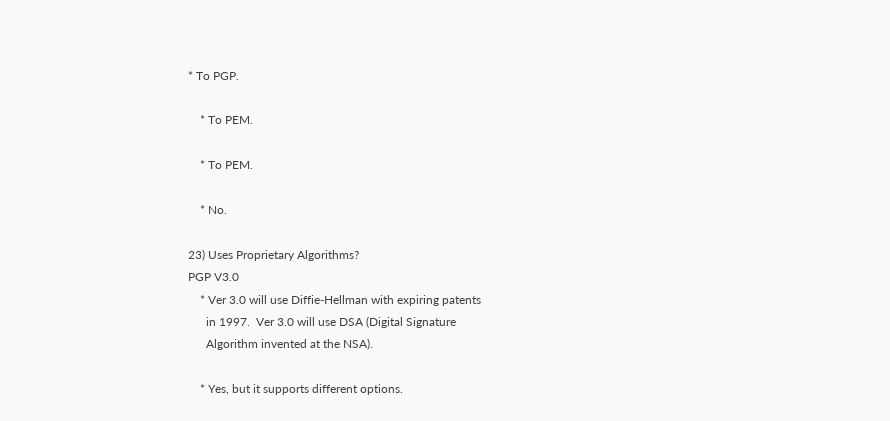* To PGP.

    * To PEM.

    * To PEM.

    * No.

23) Uses Proprietary Algorithms?
PGP V3.0
    * Ver 3.0 will use Diffie-Hellman with expiring patents
      in 1997.  Ver 3.0 will use DSA (Digital Signature
      Algorithm invented at the NSA).

    * Yes, but it supports different options.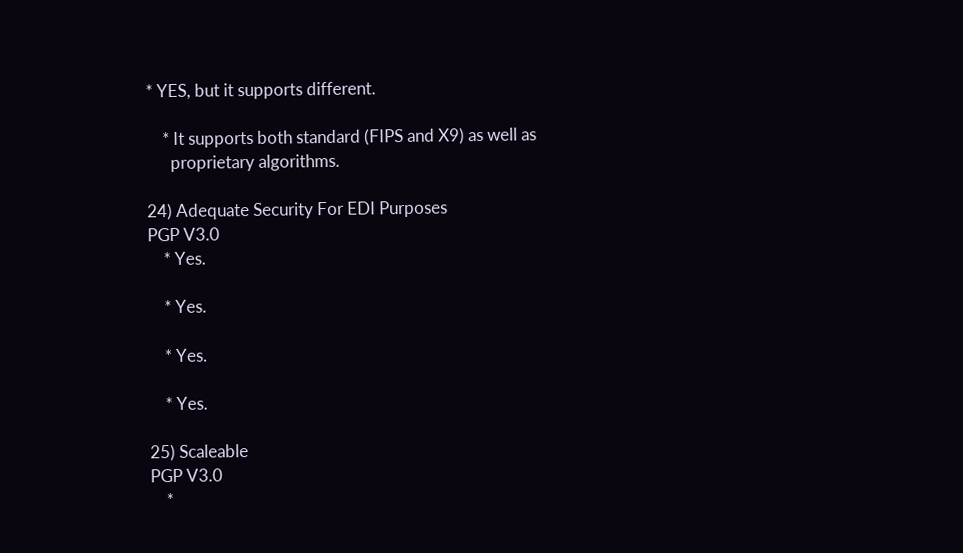* YES, but it supports different.

    * It supports both standard (FIPS and X9) as well as
      proprietary algorithms.

24) Adequate Security For EDI Purposes
PGP V3.0
    * Yes.

    * Yes.

    * Yes.

    * Yes.

25) Scaleable
PGP V3.0
    *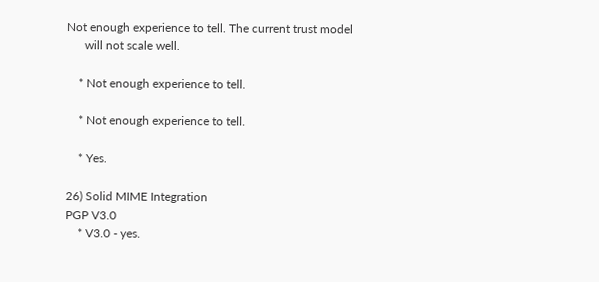Not enough experience to tell. The current trust model
      will not scale well.

    * Not enough experience to tell.

    * Not enough experience to tell.

    * Yes.

26) Solid MIME Integration
PGP V3.0
    * V3.0 - yes.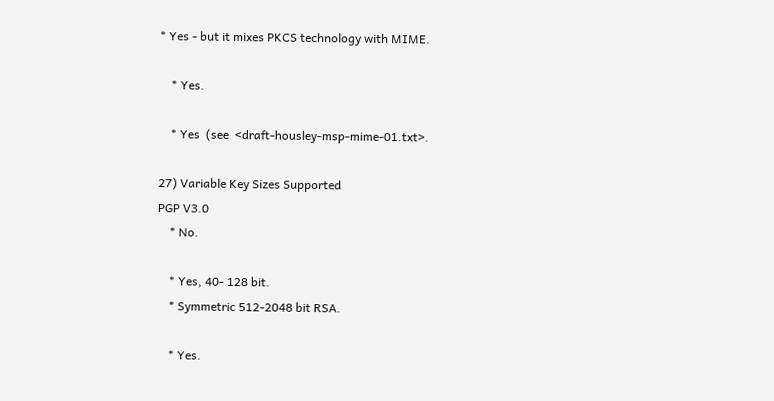* Yes - but it mixes PKCS technology with MIME.

    * Yes.

    * Yes  (see  <draft-housley-msp-mime-01.txt>.

27) Variable Key Sizes Supported
PGP V3.0
    * No.

    * Yes, 40- 128 bit.
    * Symmetric 512-2048 bit RSA.

    * Yes.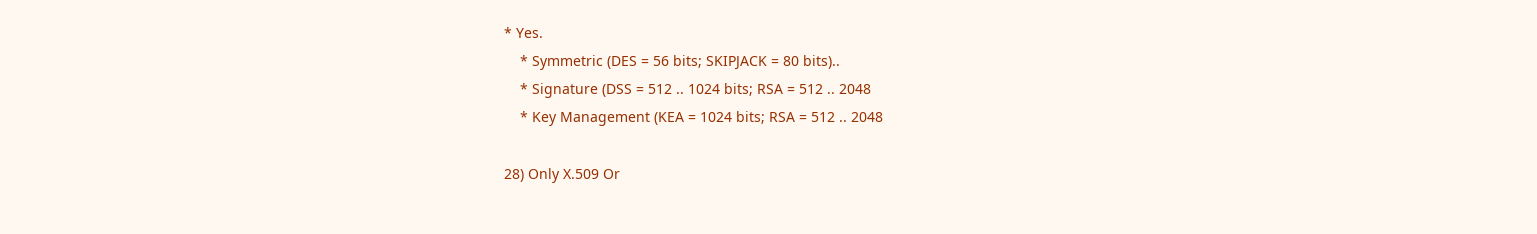* Yes.
    * Symmetric (DES = 56 bits; SKIPJACK = 80 bits)..
    * Signature (DSS = 512 .. 1024 bits; RSA = 512 .. 2048
    * Key Management (KEA = 1024 bits; RSA = 512 .. 2048

28) Only X.509 Or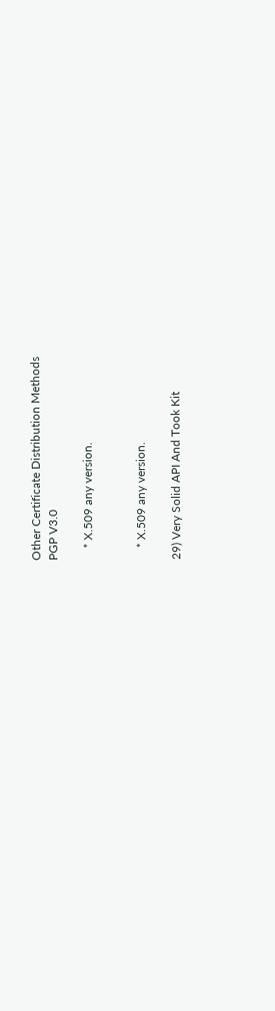Other Certificate Distribution Methods
PGP V3.0

    * X.509 any version.


    * X.509 any version.

29) Very Solid API And Took Kit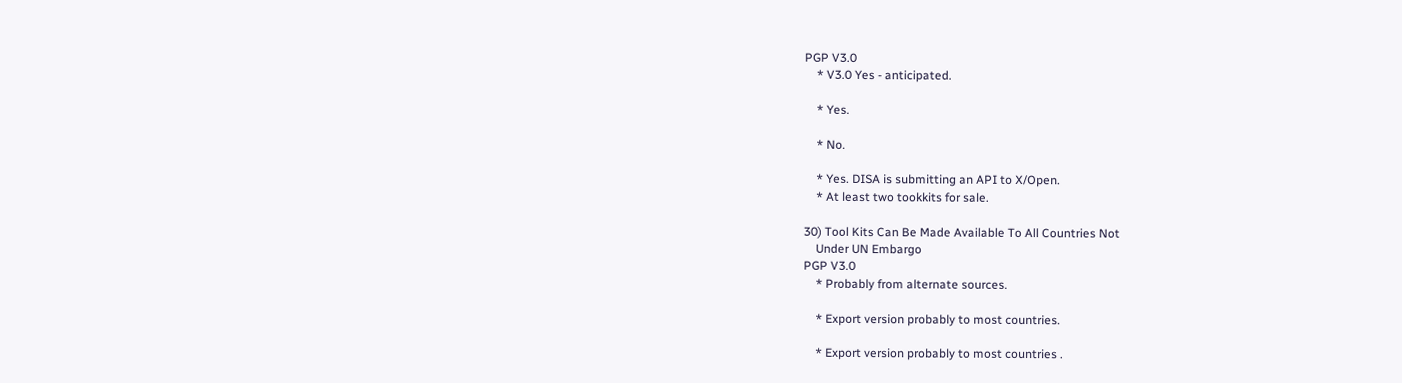PGP V3.0
    * V3.0 Yes - anticipated.

    * Yes.

    * No.

    * Yes. DISA is submitting an API to X/Open.
    * At least two tookkits for sale.

30) Tool Kits Can Be Made Available To All Countries Not
    Under UN Embargo
PGP V3.0
    * Probably from alternate sources.

    * Export version probably to most countries.

    * Export version probably to most countries .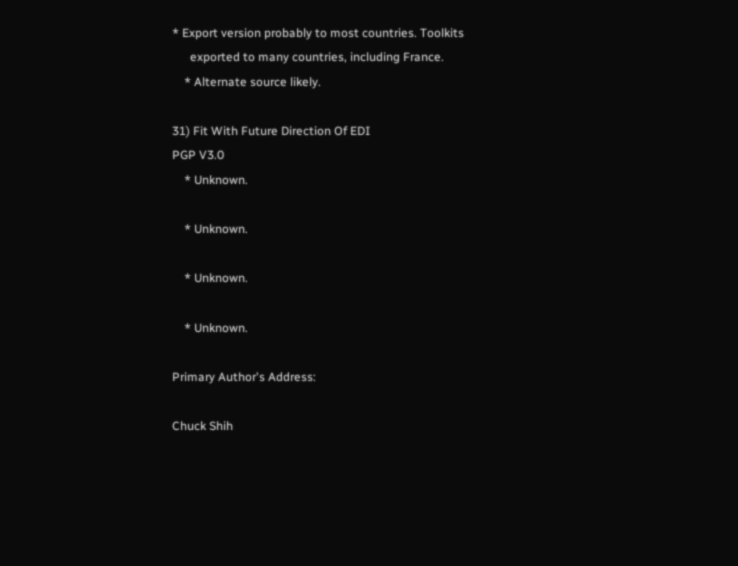* Export version probably to most countries. Toolkits
      exported to many countries, including France.
    * Alternate source likely.

31) Fit With Future Direction Of EDI
PGP V3.0
    * Unknown.

    * Unknown.

    * Unknown.

    * Unknown.

Primary Author's Address:

Chuck Shih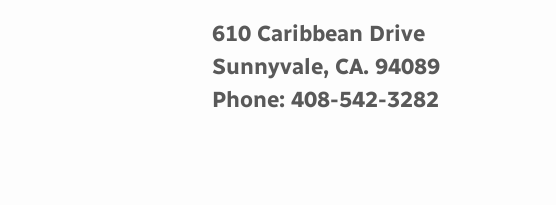610 Caribbean Drive
Sunnyvale, CA. 94089
Phone: 408-542-3282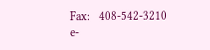Fax:   408-542-3210
e-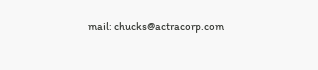mail: chucks@actracorp.com